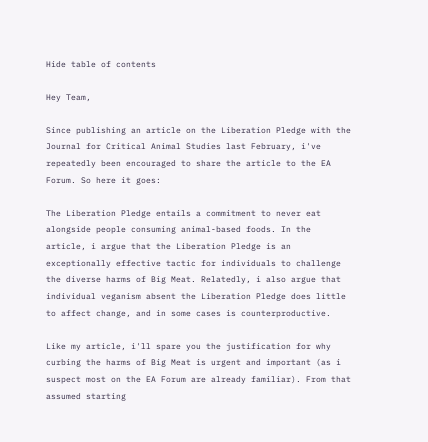Hide table of contents

Hey Team,

Since publishing an article on the Liberation Pledge with the Journal for Critical Animal Studies last February, i've repeatedly been encouraged to share the article to the EA Forum. So here it goes:

The Liberation Pledge entails a commitment to never eat alongside people consuming animal-based foods. In the article, i argue that the Liberation Pledge is an exceptionally effective tactic for individuals to challenge the diverse harms of Big Meat. Relatedly, i also argue that individual veganism absent the Liberation Pledge does little to affect change, and in some cases is counterproductive.

Like my article, i'll spare you the justification for why curbing the harms of Big Meat is urgent and important (as i suspect most on the EA Forum are already familiar). From that assumed starting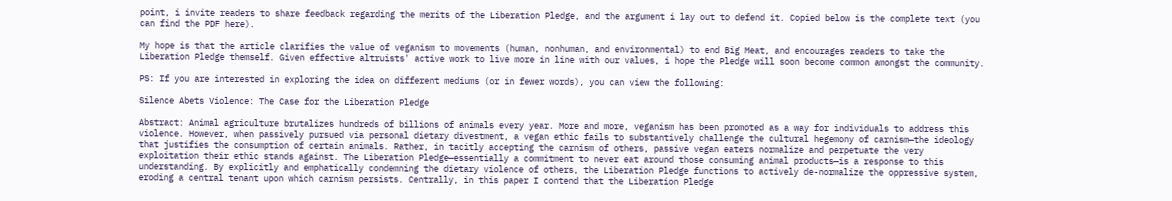point, i invite readers to share feedback regarding the merits of the Liberation Pledge, and the argument i lay out to defend it. Copied below is the complete text (you can find the PDF here).

My hope is that the article clarifies the value of veganism to movements (human, nonhuman, and environmental) to end Big Meat, and encourages readers to take the Liberation Pledge themself. Given effective altruists' active work to live more in line with our values, i hope the Pledge will soon become common amongst the community.

PS: If you are interested in exploring the idea on different mediums (or in fewer words), you can view the following:

Silence Abets Violence: The Case for the Liberation Pledge

Abstract: Animal agriculture brutalizes hundreds of billions of animals every year. More and more, veganism has been promoted as a way for individuals to address this violence. However, when passively pursued via personal dietary divestment, a vegan ethic fails to substantively challenge the cultural hegemony of carnism—the ideology that justifies the consumption of certain animals. Rather, in tacitly accepting the carnism of others, passive vegan eaters normalize and perpetuate the very exploitation their ethic stands against. The Liberation Pledge—essentially a commitment to never eat around those consuming animal products—is a response to this understanding. By explicitly and emphatically condemning the dietary violence of others, the Liberation Pledge functions to actively de-normalize the oppressive system, eroding a central tenant upon which carnism persists. Centrally, in this paper I contend that the Liberation Pledge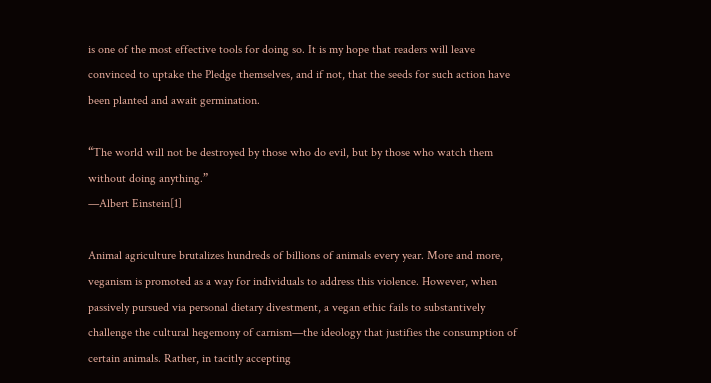is one of the most effective tools for doing so. It is my hope that readers will leave convinced to uptake the Pledge themselves, and if not, that the seeds for such action have been planted and await germination.

“The world will not be destroyed by those who do evil, but by those who watch them without doing anything.”
—Albert Einstein[1]

Animal agriculture brutalizes hundreds of billions of animals every year. More and more, veganism is promoted as a way for individuals to address this violence. However, when passively pursued via personal dietary divestment, a vegan ethic fails to substantively challenge the cultural hegemony of carnism—the ideology that justifies the consumption of certain animals. Rather, in tacitly accepting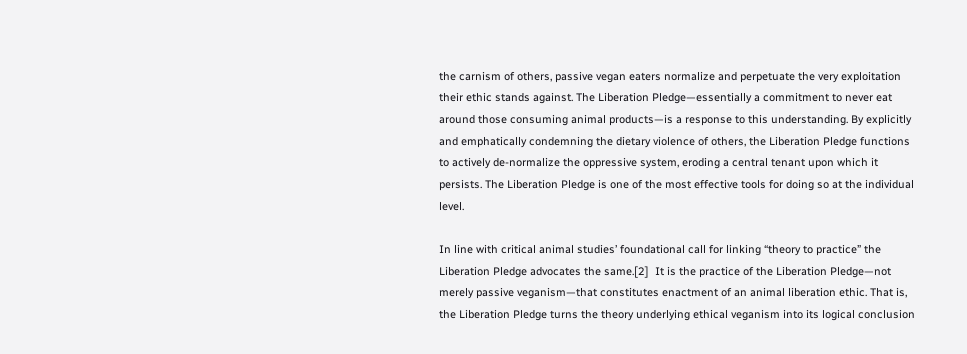the carnism of others, passive vegan eaters normalize and perpetuate the very exploitation their ethic stands against. The Liberation Pledge—essentially a commitment to never eat around those consuming animal products—is a response to this understanding. By explicitly and emphatically condemning the dietary violence of others, the Liberation Pledge functions to actively de-normalize the oppressive system, eroding a central tenant upon which it persists. The Liberation Pledge is one of the most effective tools for doing so at the individual level.

In line with critical animal studies’ foundational call for linking “theory to practice” the Liberation Pledge advocates the same.[2]  It is the practice of the Liberation Pledge—not merely passive veganism—that constitutes enactment of an animal liberation ethic. That is, the Liberation Pledge turns the theory underlying ethical veganism into its logical conclusion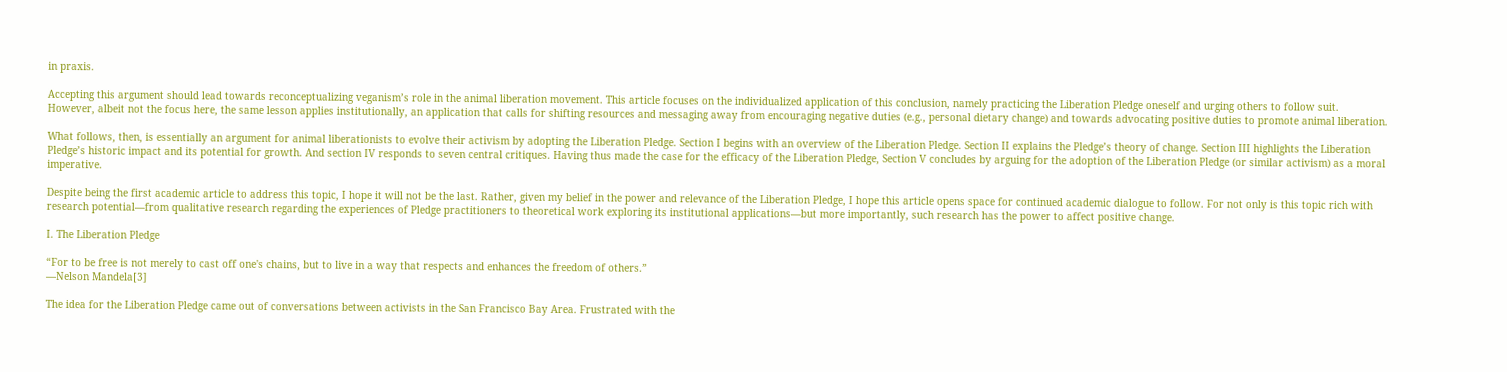in praxis.

Accepting this argument should lead towards reconceptualizing veganism’s role in the animal liberation movement. This article focuses on the individualized application of this conclusion, namely practicing the Liberation Pledge oneself and urging others to follow suit. However, albeit not the focus here, the same lesson applies institutionally, an application that calls for shifting resources and messaging away from encouraging negative duties (e.g., personal dietary change) and towards advocating positive duties to promote animal liberation.

What follows, then, is essentially an argument for animal liberationists to evolve their activism by adopting the Liberation Pledge. Section I begins with an overview of the Liberation Pledge. Section II explains the Pledge’s theory of change. Section III highlights the Liberation Pledge’s historic impact and its potential for growth. And section IV responds to seven central critiques. Having thus made the case for the efficacy of the Liberation Pledge, Section V concludes by arguing for the adoption of the Liberation Pledge (or similar activism) as a moral imperative.

Despite being the first academic article to address this topic, I hope it will not be the last. Rather, given my belief in the power and relevance of the Liberation Pledge, I hope this article opens space for continued academic dialogue to follow. For not only is this topic rich with research potential—from qualitative research regarding the experiences of Pledge practitioners to theoretical work exploring its institutional applications—but more importantly, such research has the power to affect positive change.

I. The Liberation Pledge

“For to be free is not merely to cast off one's chains, but to live in a way that respects and enhances the freedom of others.”
—Nelson Mandela[3]

The idea for the Liberation Pledge came out of conversations between activists in the San Francisco Bay Area. Frustrated with the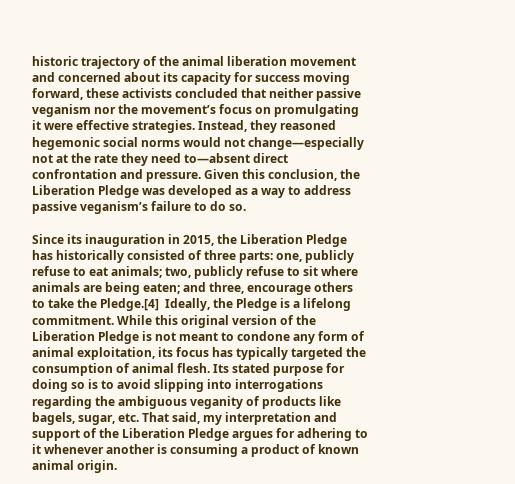historic trajectory of the animal liberation movement and concerned about its capacity for success moving forward, these activists concluded that neither passive veganism nor the movement’s focus on promulgating it were effective strategies. Instead, they reasoned hegemonic social norms would not change—especially not at the rate they need to—absent direct confrontation and pressure. Given this conclusion, the Liberation Pledge was developed as a way to address passive veganism’s failure to do so.

Since its inauguration in 2015, the Liberation Pledge has historically consisted of three parts: one, publicly refuse to eat animals; two, publicly refuse to sit where animals are being eaten; and three, encourage others to take the Pledge.[4]  Ideally, the Pledge is a lifelong commitment. While this original version of the Liberation Pledge is not meant to condone any form of animal exploitation, its focus has typically targeted the consumption of animal flesh. Its stated purpose for doing so is to avoid slipping into interrogations regarding the ambiguous veganity of products like bagels, sugar, etc. That said, my interpretation and support of the Liberation Pledge argues for adhering to it whenever another is consuming a product of known animal origin.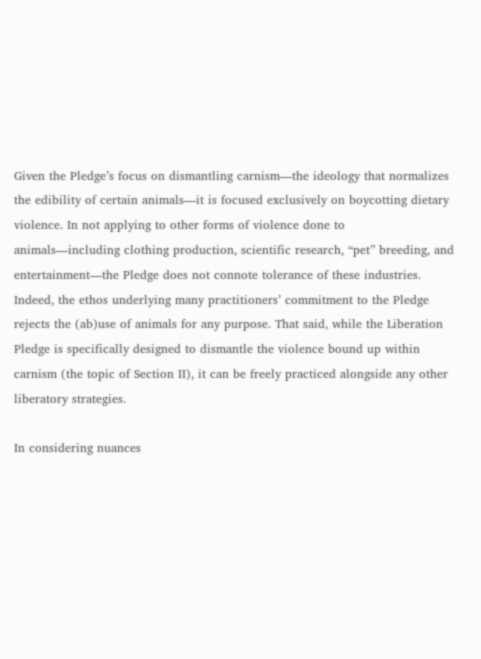Given the Pledge’s focus on dismantling carnism—the ideology that normalizes the edibility of certain animals—it is focused exclusively on boycotting dietary violence. In not applying to other forms of violence done to animals—including clothing production, scientific research, “pet” breeding, and entertainment—the Pledge does not connote tolerance of these industries. Indeed, the ethos underlying many practitioners’ commitment to the Pledge rejects the (ab)use of animals for any purpose. That said, while the Liberation Pledge is specifically designed to dismantle the violence bound up within carnism (the topic of Section II), it can be freely practiced alongside any other liberatory strategies.

In considering nuances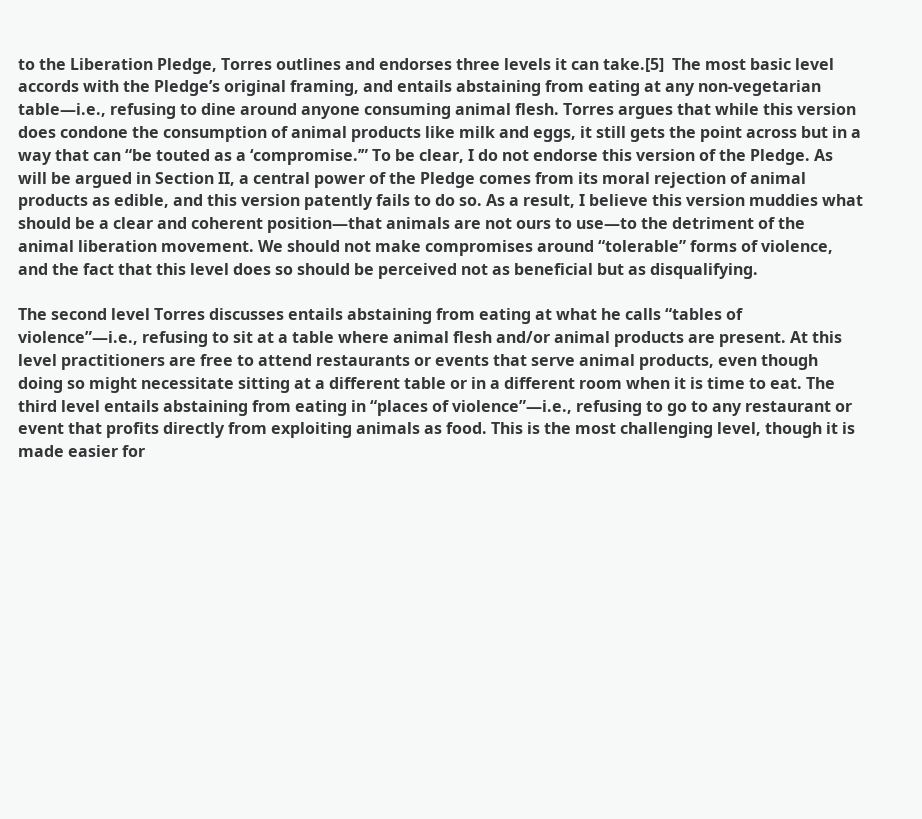to the Liberation Pledge, Torres outlines and endorses three levels it can take.[5]  The most basic level accords with the Pledge’s original framing, and entails abstaining from eating at any non-vegetarian table—i.e., refusing to dine around anyone consuming animal flesh. Torres argues that while this version does condone the consumption of animal products like milk and eggs, it still gets the point across but in a way that can “be touted as a ‘compromise.’” To be clear, I do not endorse this version of the Pledge. As will be argued in Section II, a central power of the Pledge comes from its moral rejection of animal products as edible, and this version patently fails to do so. As a result, I believe this version muddies what should be a clear and coherent position—that animals are not ours to use—to the detriment of the animal liberation movement. We should not make compromises around “tolerable” forms of violence, and the fact that this level does so should be perceived not as beneficial but as disqualifying.

The second level Torres discusses entails abstaining from eating at what he calls “tables of violence”—i.e., refusing to sit at a table where animal flesh and/or animal products are present. At this level practitioners are free to attend restaurants or events that serve animal products, even though doing so might necessitate sitting at a different table or in a different room when it is time to eat. The third level entails abstaining from eating in “places of violence”—i.e., refusing to go to any restaurant or event that profits directly from exploiting animals as food. This is the most challenging level, though it is made easier for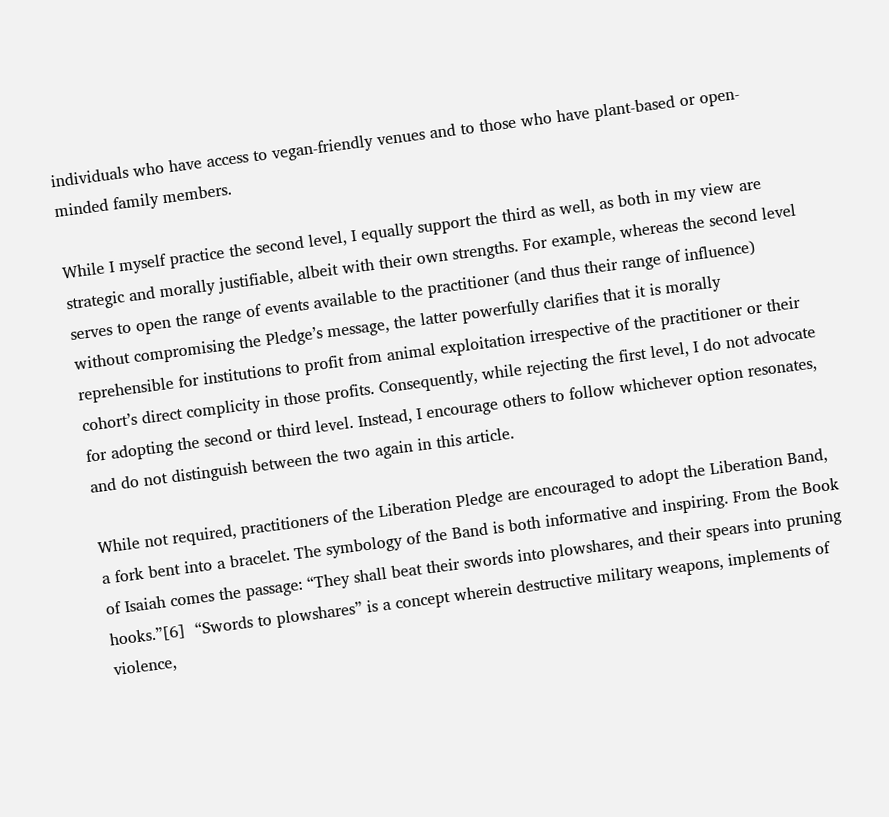individuals who have access to vegan-friendly venues and to those who have plant-based or open-minded family members.

While I myself practice the second level, I equally support the third as well, as both in my view are strategic and morally justifiable, albeit with their own strengths. For example, whereas the second level serves to open the range of events available to the practitioner (and thus their range of influence) without compromising the Pledge’s message, the latter powerfully clarifies that it is morally reprehensible for institutions to profit from animal exploitation irrespective of the practitioner or their cohort’s direct complicity in those profits. Consequently, while rejecting the first level, I do not advocate for adopting the second or third level. Instead, I encourage others to follow whichever option resonates, and do not distinguish between the two again in this article.

While not required, practitioners of the Liberation Pledge are encouraged to adopt the Liberation Band, a fork bent into a bracelet. The symbology of the Band is both informative and inspiring. From the Book of Isaiah comes the passage: “They shall beat their swords into plowshares, and their spears into pruning hooks.”[6]  “Swords to plowshares” is a concept wherein destructive military weapons, implements of violence,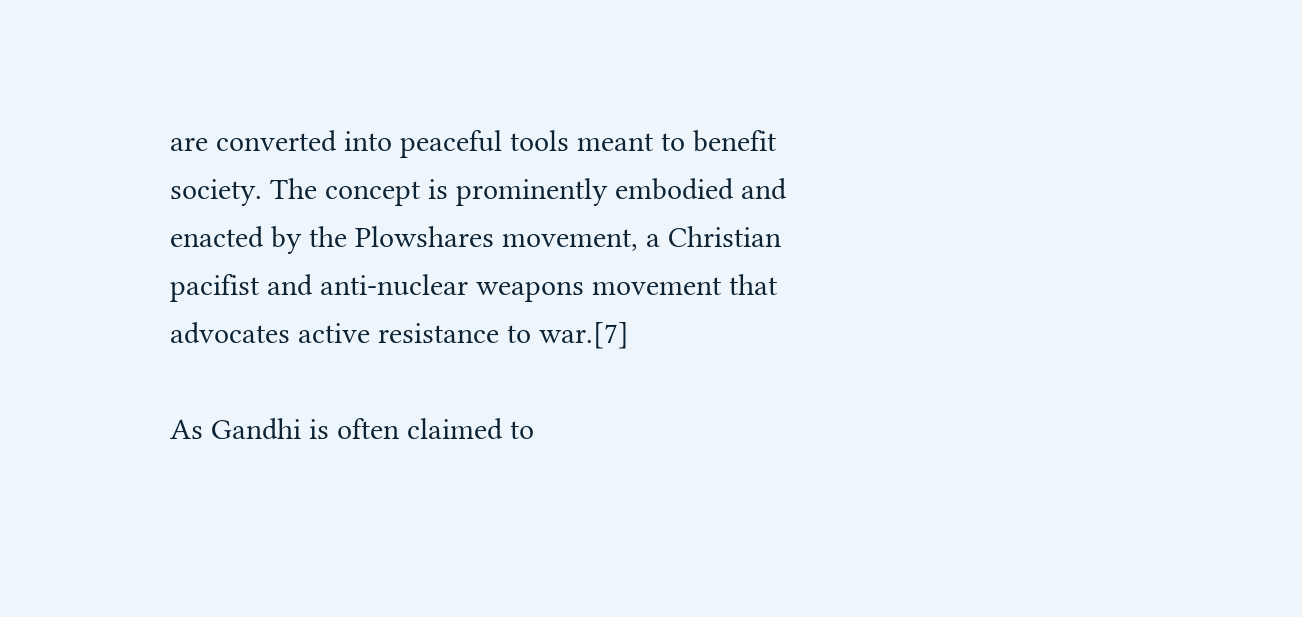are converted into peaceful tools meant to benefit society. The concept is prominently embodied and enacted by the Plowshares movement, a Christian pacifist and anti-nuclear weapons movement that advocates active resistance to war.[7]

As Gandhi is often claimed to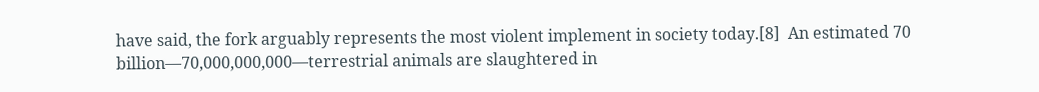have said, the fork arguably represents the most violent implement in society today.[8]  An estimated 70 billion—70,000,000,000—terrestrial animals are slaughtered in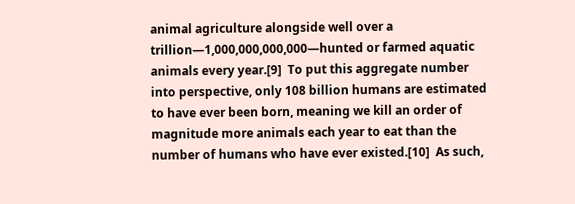animal agriculture alongside well over a trillion—1,000,000,000,000—hunted or farmed aquatic animals every year.[9]  To put this aggregate number into perspective, only 108 billion humans are estimated to have ever been born, meaning we kill an order of magnitude more animals each year to eat than the number of humans who have ever existed.[10]  As such,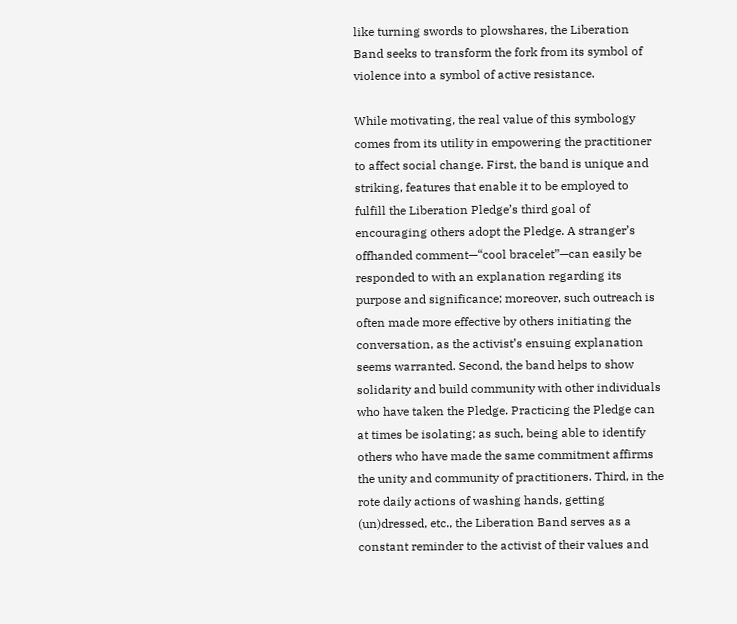like turning swords to plowshares, the Liberation Band seeks to transform the fork from its symbol of violence into a symbol of active resistance.

While motivating, the real value of this symbology comes from its utility in empowering the practitioner to affect social change. First, the band is unique and striking, features that enable it to be employed to fulfill the Liberation Pledge’s third goal of encouraging others adopt the Pledge. A stranger’s offhanded comment—“cool bracelet”—can easily be responded to with an explanation regarding its purpose and significance; moreover, such outreach is often made more effective by others initiating the conversation, as the activist’s ensuing explanation seems warranted. Second, the band helps to show solidarity and build community with other individuals who have taken the Pledge. Practicing the Pledge can at times be isolating; as such, being able to identify others who have made the same commitment affirms the unity and community of practitioners. Third, in the rote daily actions of washing hands, getting (un)dressed, etc., the Liberation Band serves as a constant reminder to the activist of their values and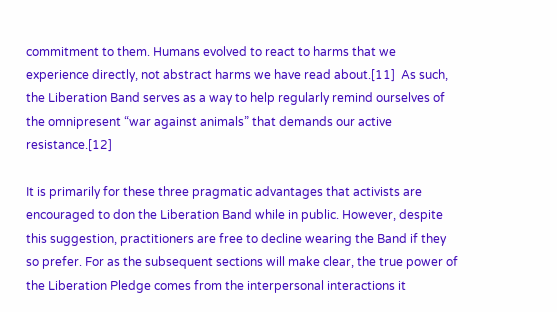commitment to them. Humans evolved to react to harms that we experience directly, not abstract harms we have read about.[11]  As such, the Liberation Band serves as a way to help regularly remind ourselves of the omnipresent “war against animals” that demands our active resistance.[12]

It is primarily for these three pragmatic advantages that activists are encouraged to don the Liberation Band while in public. However, despite this suggestion, practitioners are free to decline wearing the Band if they so prefer. For as the subsequent sections will make clear, the true power of the Liberation Pledge comes from the interpersonal interactions it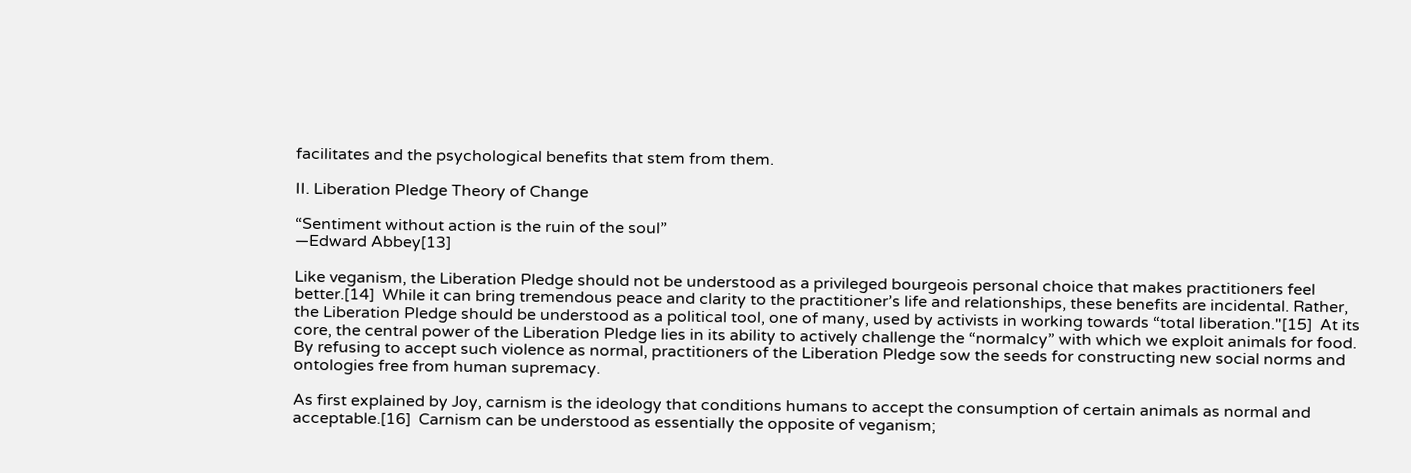facilitates and the psychological benefits that stem from them.

II. Liberation Pledge Theory of Change

“Sentiment without action is the ruin of the soul”
—Edward Abbey[13]

Like veganism, the Liberation Pledge should not be understood as a privileged bourgeois personal choice that makes practitioners feel better.[14]  While it can bring tremendous peace and clarity to the practitioner’s life and relationships, these benefits are incidental. Rather, the Liberation Pledge should be understood as a political tool, one of many, used by activists in working towards “total liberation."[15]  At its core, the central power of the Liberation Pledge lies in its ability to actively challenge the “normalcy” with which we exploit animals for food. By refusing to accept such violence as normal, practitioners of the Liberation Pledge sow the seeds for constructing new social norms and ontologies free from human supremacy.

As first explained by Joy, carnism is the ideology that conditions humans to accept the consumption of certain animals as normal and acceptable.[16]  Carnism can be understood as essentially the opposite of veganism;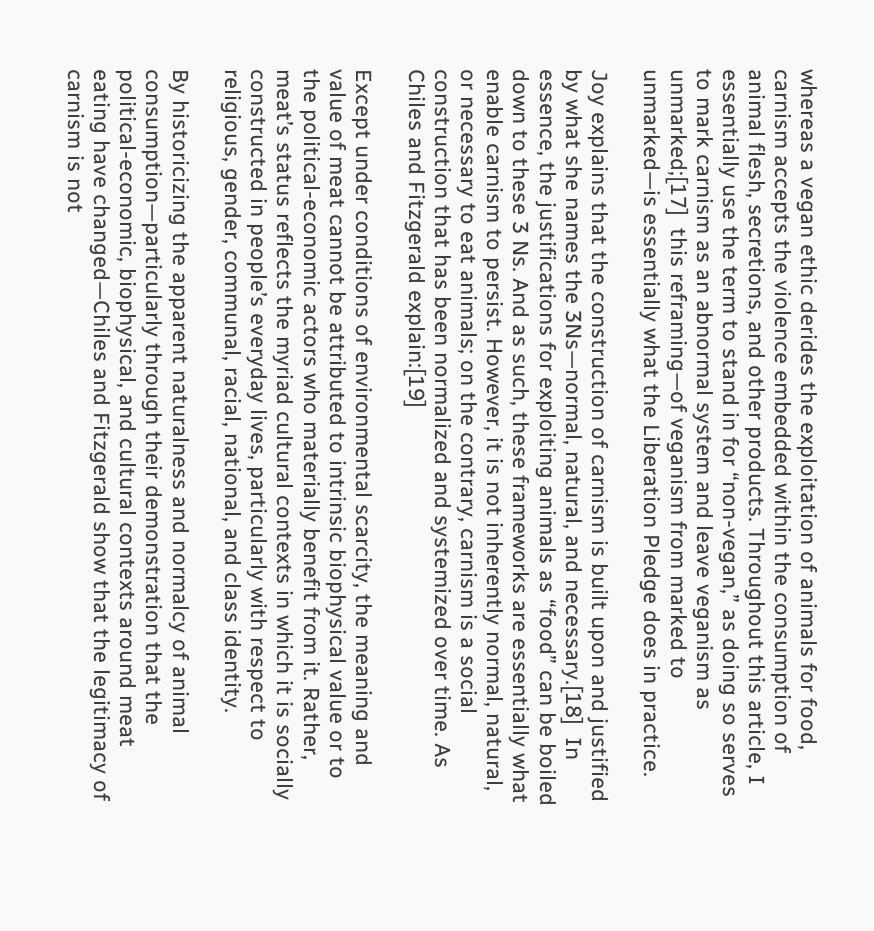whereas a vegan ethic derides the exploitation of animals for food, carnism accepts the violence embedded within the consumption of animal flesh, secretions, and other products. Throughout this article, I essentially use the term to stand in for “non-vegan,” as doing so serves to mark carnism as an abnormal system and leave veganism as unmarked;[17]  this reframing—of veganism from marked to unmarked—is essentially what the Liberation Pledge does in practice.

Joy explains that the construction of carnism is built upon and justified by what she names the 3Ns—normal, natural, and necessary.[18]  In essence, the justifications for exploiting animals as “food” can be boiled down to these 3 Ns. And as such, these frameworks are essentially what enable carnism to persist. However, it is not inherently normal, natural, or necessary to eat animals; on the contrary, carnism is a social construction that has been normalized and systemized over time. As Chiles and Fitzgerald explain:[19]

Except under conditions of environmental scarcity, the meaning and value of meat cannot be attributed to intrinsic biophysical value or to the political-economic actors who materially benefit from it. Rather, meat’s status reflects the myriad cultural contexts in which it is socially constructed in people’s everyday lives, particularly with respect to religious, gender, communal, racial, national, and class identity.

By historicizing the apparent naturalness and normalcy of animal consumption—particularly through their demonstration that the political-economic, biophysical, and cultural contexts around meat eating have changed—Chiles and Fitzgerald show that the legitimacy of carnism is not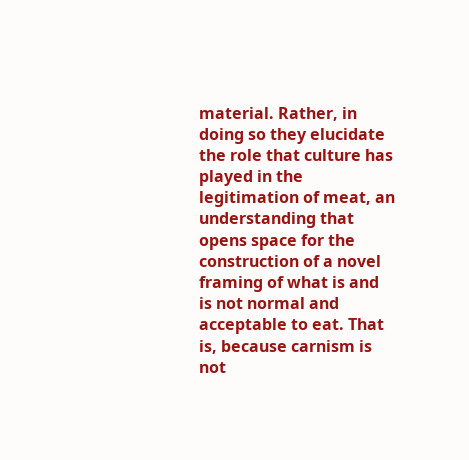material. Rather, in doing so they elucidate the role that culture has played in the legitimation of meat, an understanding that opens space for the construction of a novel framing of what is and is not normal and acceptable to eat. That is, because carnism is not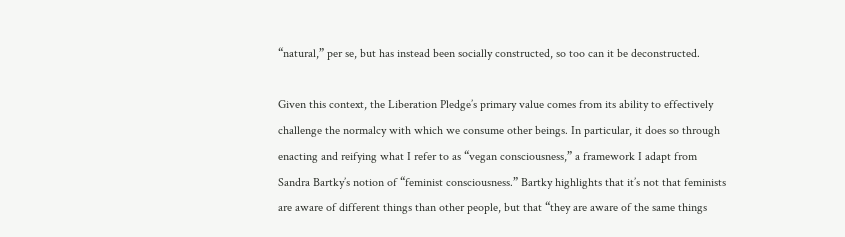“natural,” per se, but has instead been socially constructed, so too can it be deconstructed.

Given this context, the Liberation Pledge’s primary value comes from its ability to effectively challenge the normalcy with which we consume other beings. In particular, it does so through enacting and reifying what I refer to as “vegan consciousness,” a framework I adapt from Sandra Bartky’s notion of “feminist consciousness.” Bartky highlights that it’s not that feminists are aware of different things than other people, but that “they are aware of the same things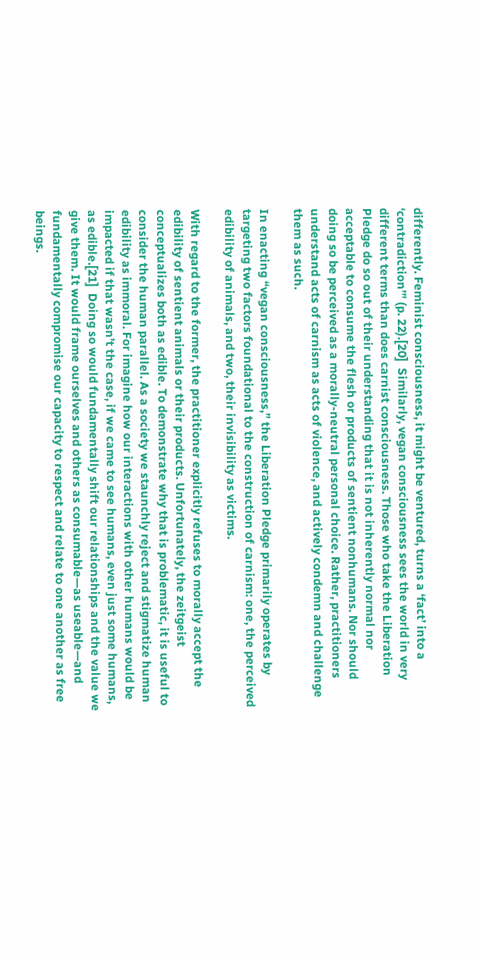differently. Feminist consciousness, it might be ventured, turns a ‘fact’ into a ‘contradiction’” (p. 22).[20]  Similarly, vegan consciousness sees the world in very different terms than does carnist consciousness. Those who take the Liberation Pledge do so out of their understanding that it is not inherently normal nor acceptable to consume the flesh or products of sentient nonhumans. Nor should doing so be perceived as a morally-neutral personal choice. Rather, practitioners understand acts of carnism as acts of violence, and actively condemn and challenge them as such.

In enacting “vegan consciousness,” the Liberation Pledge primarily operates by targeting two factors foundational to the construction of carnism: one, the perceived edibility of animals, and two, their invisibility as victims.

With regard to the former, the practitioner explicitly refuses to morally accept the edibility of sentient animals or their products. Unfortunately, the zeitgeist conceptualizes both as edible. To demonstrate why that is problematic, it is useful to consider the human parallel. As a society we staunchly reject and stigmatize human edibility as immoral. For imagine how our interactions with other humans would be impacted if that wasn’t the case, if we came to see humans, even just some humans, as edible.[21]  Doing so would fundamentally shift our relationships and the value we give them. It would frame ourselves and others as consumable—as useable—and fundamentally compromise our capacity to respect and relate to one another as free beings.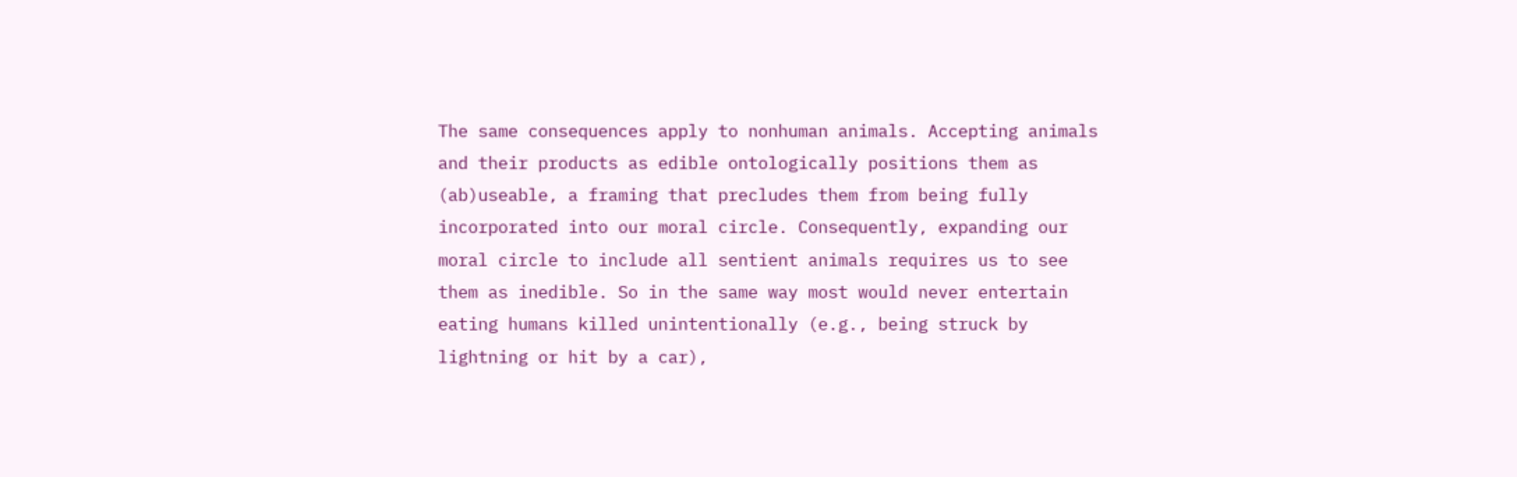The same consequences apply to nonhuman animals. Accepting animals and their products as edible ontologically positions them as (ab)useable, a framing that precludes them from being fully incorporated into our moral circle. Consequently, expanding our moral circle to include all sentient animals requires us to see them as inedible. So in the same way most would never entertain eating humans killed unintentionally (e.g., being struck by lightning or hit by a car),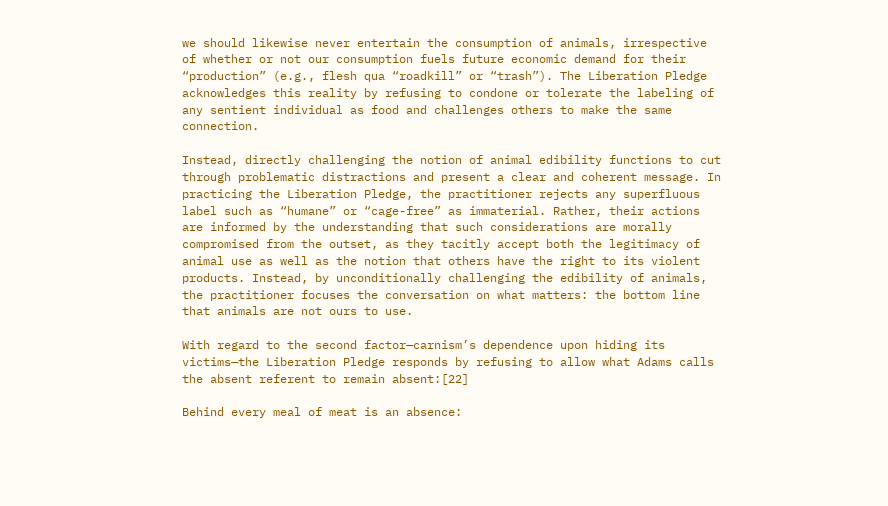we should likewise never entertain the consumption of animals, irrespective of whether or not our consumption fuels future economic demand for their “production” (e.g., flesh qua “roadkill” or “trash”). The Liberation Pledge acknowledges this reality by refusing to condone or tolerate the labeling of any sentient individual as food and challenges others to make the same connection.

Instead, directly challenging the notion of animal edibility functions to cut through problematic distractions and present a clear and coherent message. In practicing the Liberation Pledge, the practitioner rejects any superfluous label such as “humane” or “cage-free” as immaterial. Rather, their actions are informed by the understanding that such considerations are morally compromised from the outset, as they tacitly accept both the legitimacy of animal use as well as the notion that others have the right to its violent products. Instead, by unconditionally challenging the edibility of animals, the practitioner focuses the conversation on what matters: the bottom line that animals are not ours to use.

With regard to the second factor—carnism’s dependence upon hiding its victims—the Liberation Pledge responds by refusing to allow what Adams calls the absent referent to remain absent:[22]

Behind every meal of meat is an absence: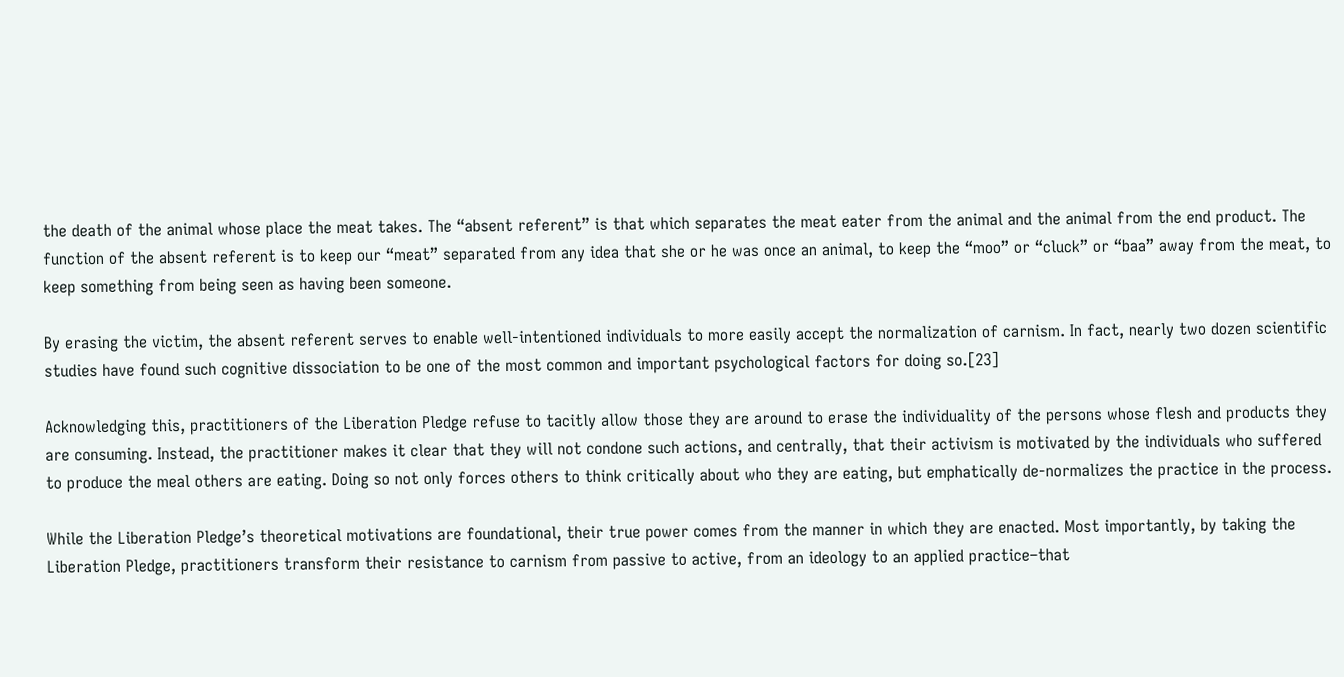the death of the animal whose place the meat takes. The “absent referent” is that which separates the meat eater from the animal and the animal from the end product. The function of the absent referent is to keep our “meat” separated from any idea that she or he was once an animal, to keep the “moo” or “cluck” or “baa” away from the meat, to keep something from being seen as having been someone.

By erasing the victim, the absent referent serves to enable well-intentioned individuals to more easily accept the normalization of carnism. In fact, nearly two dozen scientific studies have found such cognitive dissociation to be one of the most common and important psychological factors for doing so.[23]

Acknowledging this, practitioners of the Liberation Pledge refuse to tacitly allow those they are around to erase the individuality of the persons whose flesh and products they are consuming. Instead, the practitioner makes it clear that they will not condone such actions, and centrally, that their activism is motivated by the individuals who suffered to produce the meal others are eating. Doing so not only forces others to think critically about who they are eating, but emphatically de-normalizes the practice in the process.

While the Liberation Pledge’s theoretical motivations are foundational, their true power comes from the manner in which they are enacted. Most importantly, by taking the Liberation Pledge, practitioners transform their resistance to carnism from passive to active, from an ideology to an applied practice–that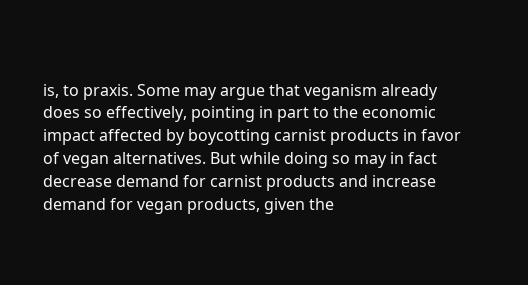is, to praxis. Some may argue that veganism already does so effectively, pointing in part to the economic impact affected by boycotting carnist products in favor of vegan alternatives. But while doing so may in fact decrease demand for carnist products and increase demand for vegan products, given the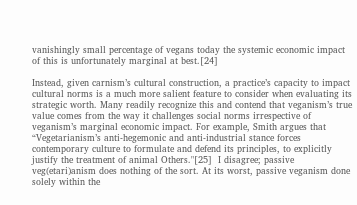vanishingly small percentage of vegans today the systemic economic impact of this is unfortunately marginal at best.[24]

Instead, given carnism’s cultural construction, a practice’s capacity to impact cultural norms is a much more salient feature to consider when evaluating its strategic worth. Many readily recognize this and contend that veganism’s true value comes from the way it challenges social norms irrespective of veganism’s marginal economic impact. For example, Smith argues that “Vegetarianism’s anti-hegemonic and anti-industrial stance forces contemporary culture to formulate and defend its principles, to explicitly justify the treatment of animal Others."[25]  I disagree; passive veg(etari)anism does nothing of the sort. At its worst, passive veganism done solely within the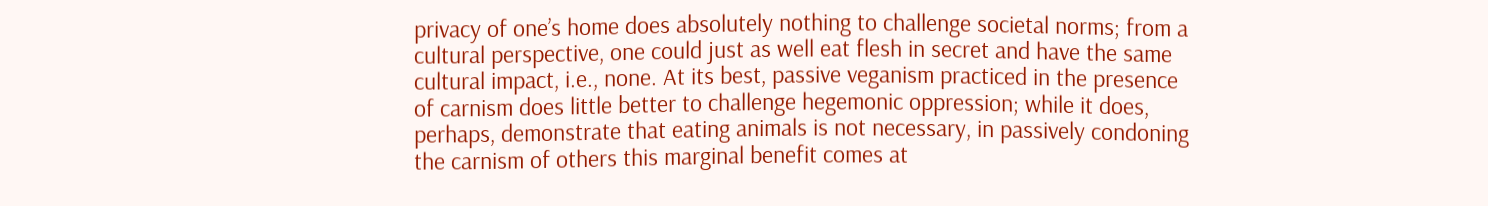privacy of one’s home does absolutely nothing to challenge societal norms; from a cultural perspective, one could just as well eat flesh in secret and have the same cultural impact, i.e., none. At its best, passive veganism practiced in the presence of carnism does little better to challenge hegemonic oppression; while it does, perhaps, demonstrate that eating animals is not necessary, in passively condoning the carnism of others this marginal benefit comes at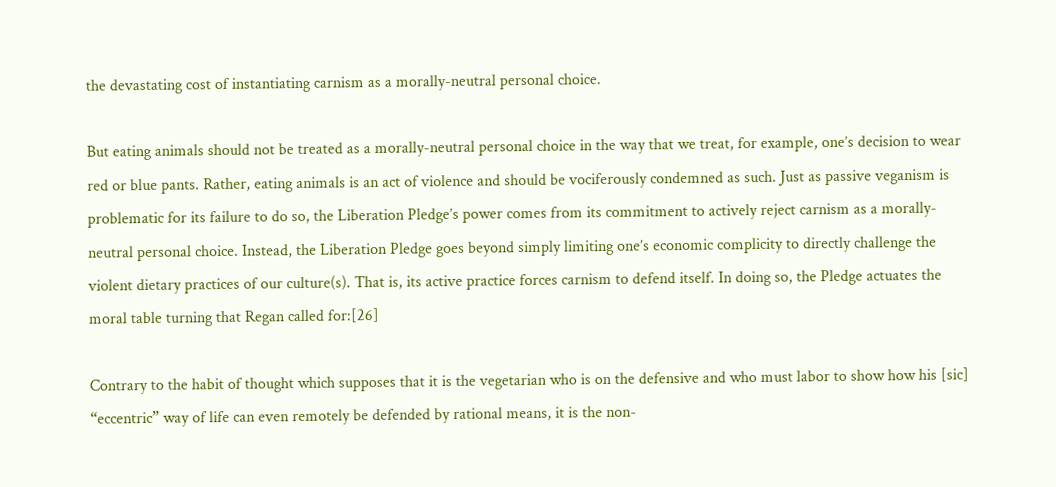the devastating cost of instantiating carnism as a morally-neutral personal choice.

But eating animals should not be treated as a morally-neutral personal choice in the way that we treat, for example, one’s decision to wear red or blue pants. Rather, eating animals is an act of violence and should be vociferously condemned as such. Just as passive veganism is problematic for its failure to do so, the Liberation Pledge’s power comes from its commitment to actively reject carnism as a morally-neutral personal choice. Instead, the Liberation Pledge goes beyond simply limiting one’s economic complicity to directly challenge the violent dietary practices of our culture(s). That is, its active practice forces carnism to defend itself. In doing so, the Pledge actuates the moral table turning that Regan called for:[26]

Contrary to the habit of thought which supposes that it is the vegetarian who is on the defensive and who must labor to show how his [sic] “eccentric” way of life can even remotely be defended by rational means, it is the non-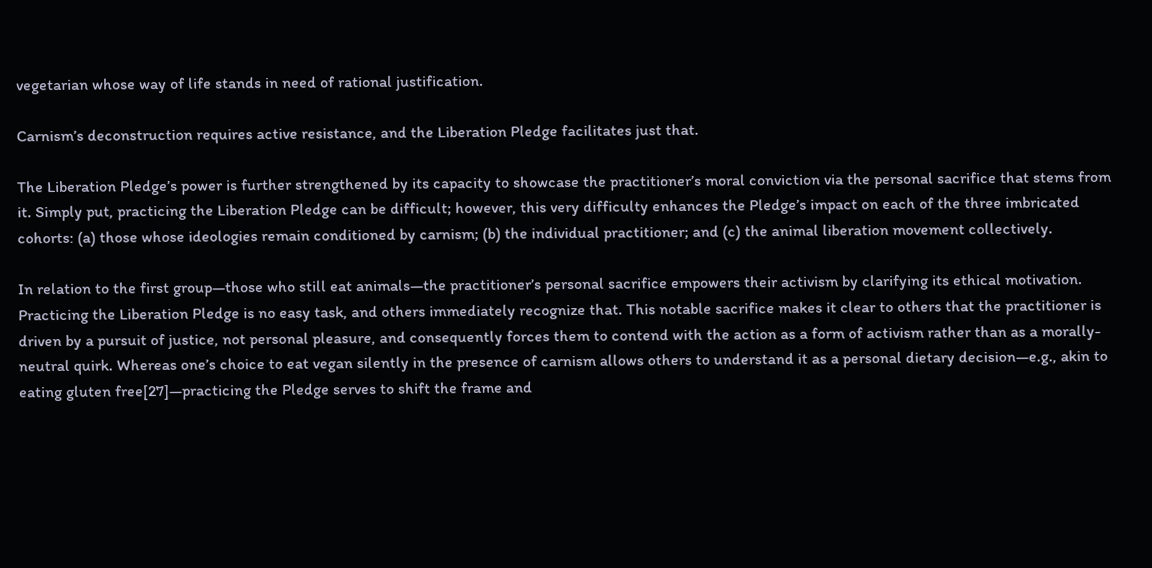vegetarian whose way of life stands in need of rational justification.

Carnism’s deconstruction requires active resistance, and the Liberation Pledge facilitates just that.

The Liberation Pledge’s power is further strengthened by its capacity to showcase the practitioner’s moral conviction via the personal sacrifice that stems from it. Simply put, practicing the Liberation Pledge can be difficult; however, this very difficulty enhances the Pledge’s impact on each of the three imbricated cohorts: (a) those whose ideologies remain conditioned by carnism; (b) the individual practitioner; and (c) the animal liberation movement collectively.

In relation to the first group—those who still eat animals—the practitioner’s personal sacrifice empowers their activism by clarifying its ethical motivation. Practicing the Liberation Pledge is no easy task, and others immediately recognize that. This notable sacrifice makes it clear to others that the practitioner is driven by a pursuit of justice, not personal pleasure, and consequently forces them to contend with the action as a form of activism rather than as a morally-neutral quirk. Whereas one’s choice to eat vegan silently in the presence of carnism allows others to understand it as a personal dietary decision—e.g., akin to eating gluten free[27]—practicing the Pledge serves to shift the frame and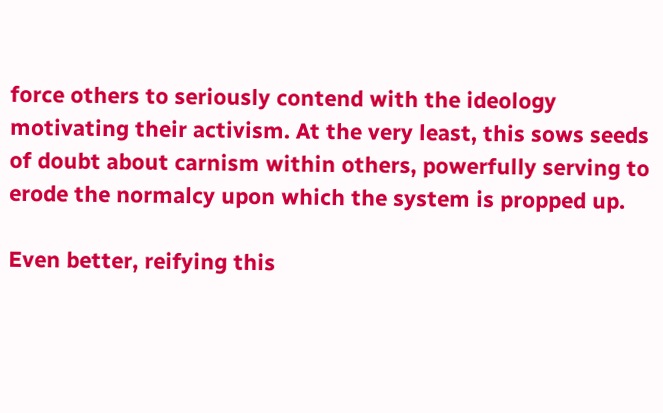force others to seriously contend with the ideology motivating their activism. At the very least, this sows seeds of doubt about carnism within others, powerfully serving to erode the normalcy upon which the system is propped up.

Even better, reifying this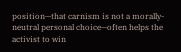position—that carnism is not a morally-neutral personal choice—often helps the activist to win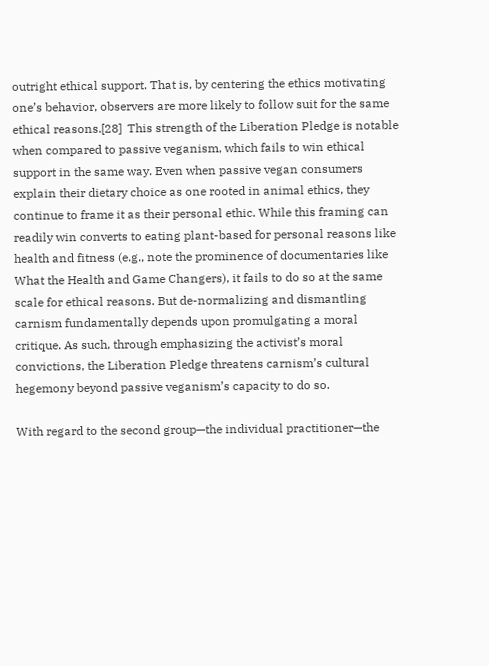outright ethical support. That is, by centering the ethics motivating one’s behavior, observers are more likely to follow suit for the same ethical reasons.[28]  This strength of the Liberation Pledge is notable when compared to passive veganism, which fails to win ethical support in the same way. Even when passive vegan consumers explain their dietary choice as one rooted in animal ethics, they continue to frame it as their personal ethic. While this framing can readily win converts to eating plant-based for personal reasons like health and fitness (e.g., note the prominence of documentaries like What the Health and Game Changers), it fails to do so at the same scale for ethical reasons. But de-normalizing and dismantling carnism fundamentally depends upon promulgating a moral critique. As such, through emphasizing the activist’s moral convictions, the Liberation Pledge threatens carnism’s cultural hegemony beyond passive veganism’s capacity to do so.

With regard to the second group—the individual practitioner—the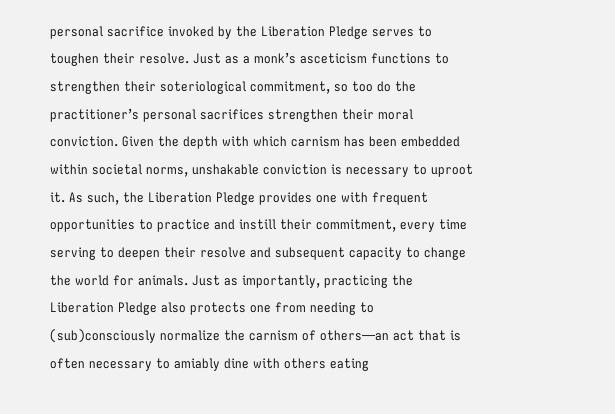personal sacrifice invoked by the Liberation Pledge serves to toughen their resolve. Just as a monk’s asceticism functions to strengthen their soteriological commitment, so too do the practitioner’s personal sacrifices strengthen their moral conviction. Given the depth with which carnism has been embedded within societal norms, unshakable conviction is necessary to uproot it. As such, the Liberation Pledge provides one with frequent opportunities to practice and instill their commitment, every time serving to deepen their resolve and subsequent capacity to change the world for animals. Just as importantly, practicing the Liberation Pledge also protects one from needing to (sub)consciously normalize the carnism of others—an act that is often necessary to amiably dine with others eating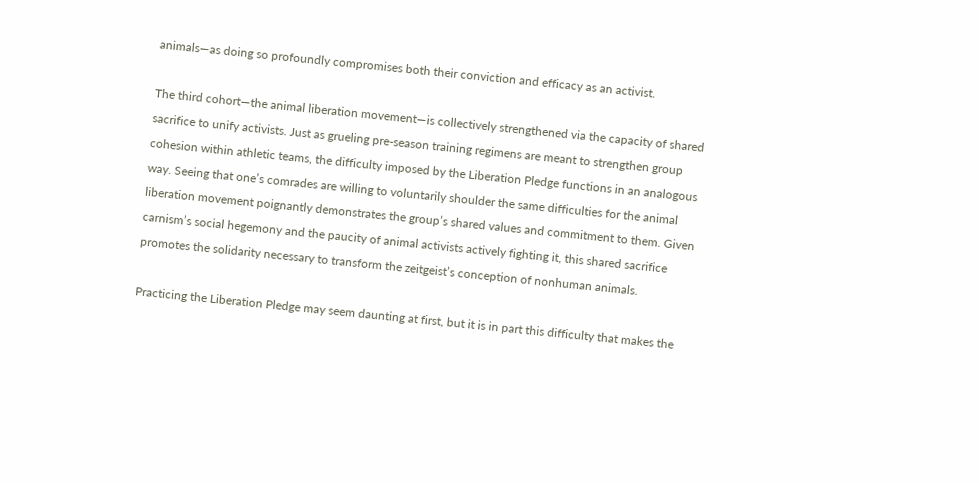animals—as doing so profoundly compromises both their conviction and efficacy as an activist.

The third cohort—the animal liberation movement—is collectively strengthened via the capacity of shared sacrifice to unify activists. Just as grueling pre-season training regimens are meant to strengthen group cohesion within athletic teams, the difficulty imposed by the Liberation Pledge functions in an analogous way. Seeing that one’s comrades are willing to voluntarily shoulder the same difficulties for the animal liberation movement poignantly demonstrates the group’s shared values and commitment to them. Given carnism’s social hegemony and the paucity of animal activists actively fighting it, this shared sacrifice promotes the solidarity necessary to transform the zeitgeist’s conception of nonhuman animals.

Practicing the Liberation Pledge may seem daunting at first, but it is in part this difficulty that makes the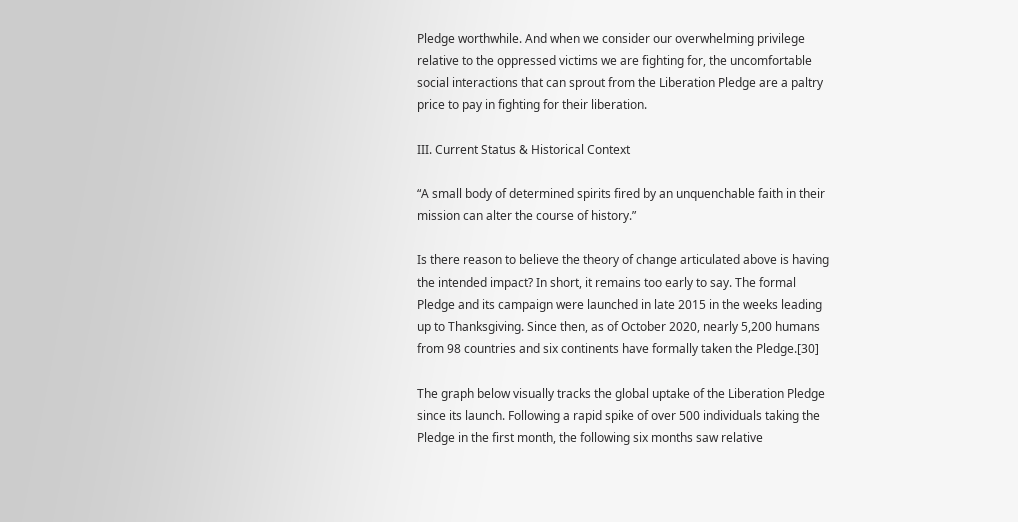Pledge worthwhile. And when we consider our overwhelming privilege relative to the oppressed victims we are fighting for, the uncomfortable social interactions that can sprout from the Liberation Pledge are a paltry price to pay in fighting for their liberation.

III. Current Status & Historical Context

“A small body of determined spirits fired by an unquenchable faith in their mission can alter the course of history.”

Is there reason to believe the theory of change articulated above is having the intended impact? In short, it remains too early to say. The formal Pledge and its campaign were launched in late 2015 in the weeks leading up to Thanksgiving. Since then, as of October 2020, nearly 5,200 humans from 98 countries and six continents have formally taken the Pledge.[30]

The graph below visually tracks the global uptake of the Liberation Pledge since its launch. Following a rapid spike of over 500 individuals taking the Pledge in the first month, the following six months saw relative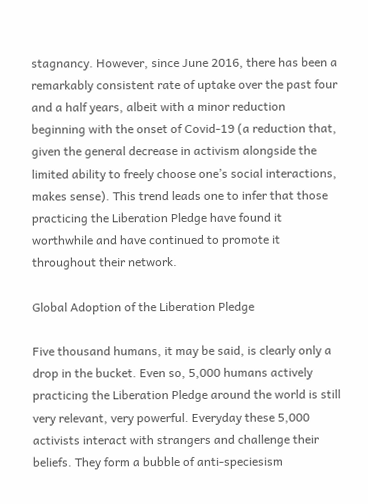stagnancy. However, since June 2016, there has been a remarkably consistent rate of uptake over the past four and a half years, albeit with a minor reduction beginning with the onset of Covid-19 (a reduction that, given the general decrease in activism alongside the limited ability to freely choose one’s social interactions, makes sense). This trend leads one to infer that those practicing the Liberation Pledge have found it worthwhile and have continued to promote it throughout their network.

Global Adoption of the Liberation Pledge

Five thousand humans, it may be said, is clearly only a drop in the bucket. Even so, 5,000 humans actively practicing the Liberation Pledge around the world is still very relevant, very powerful. Everyday these 5,000 activists interact with strangers and challenge their beliefs. They form a bubble of anti-speciesism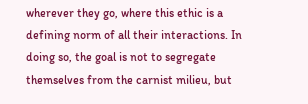wherever they go, where this ethic is a defining norm of all their interactions. In doing so, the goal is not to segregate themselves from the carnist milieu, but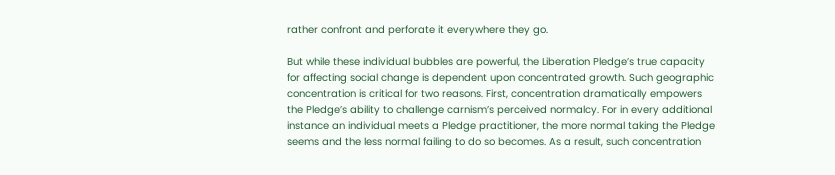rather confront and perforate it everywhere they go.

But while these individual bubbles are powerful, the Liberation Pledge’s true capacity for affecting social change is dependent upon concentrated growth. Such geographic concentration is critical for two reasons. First, concentration dramatically empowers the Pledge’s ability to challenge carnism’s perceived normalcy. For in every additional instance an individual meets a Pledge practitioner, the more normal taking the Pledge seems and the less normal failing to do so becomes. As a result, such concentration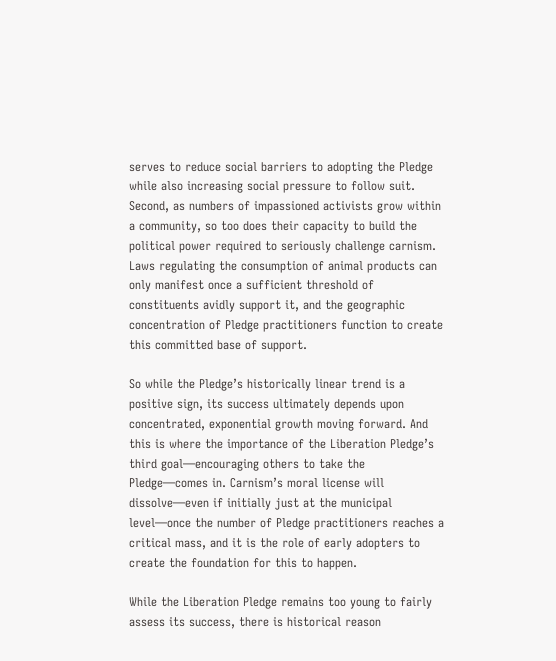serves to reduce social barriers to adopting the Pledge while also increasing social pressure to follow suit. Second, as numbers of impassioned activists grow within a community, so too does their capacity to build the political power required to seriously challenge carnism. Laws regulating the consumption of animal products can only manifest once a sufficient threshold of constituents avidly support it, and the geographic concentration of Pledge practitioners function to create this committed base of support.

So while the Pledge’s historically linear trend is a positive sign, its success ultimately depends upon concentrated, exponential growth moving forward. And this is where the importance of the Liberation Pledge’s third goal—encouraging others to take the Pledge—comes in. Carnism’s moral license will dissolve—even if initially just at the municipal level—once the number of Pledge practitioners reaches a critical mass, and it is the role of early adopters to create the foundation for this to happen.

While the Liberation Pledge remains too young to fairly assess its success, there is historical reason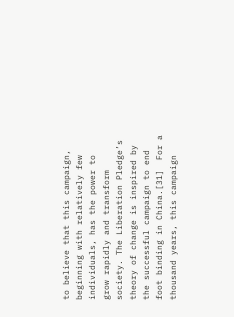to believe that this campaign, beginning with relatively few individuals, has the power to grow rapidly and transform society. The Liberation Pledge’s theory of change is inspired by the successful campaign to end foot binding in China.[31]  For a thousand years, this campaign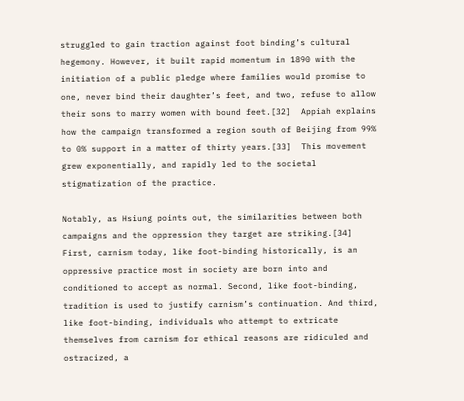struggled to gain traction against foot binding’s cultural hegemony. However, it built rapid momentum in 1890 with the initiation of a public pledge where families would promise to one, never bind their daughter’s feet, and two, refuse to allow their sons to marry women with bound feet.[32]  Appiah explains how the campaign transformed a region south of Beijing from 99% to 0% support in a matter of thirty years.[33]  This movement grew exponentially, and rapidly led to the societal stigmatization of the practice.

Notably, as Hsiung points out, the similarities between both campaigns and the oppression they target are striking.[34]  First, carnism today, like foot-binding historically, is an oppressive practice most in society are born into and conditioned to accept as normal. Second, like foot-binding, tradition is used to justify carnism’s continuation. And third, like foot-binding, individuals who attempt to extricate themselves from carnism for ethical reasons are ridiculed and ostracized, a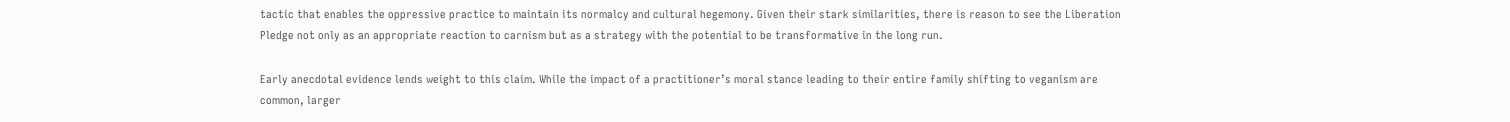tactic that enables the oppressive practice to maintain its normalcy and cultural hegemony. Given their stark similarities, there is reason to see the Liberation Pledge not only as an appropriate reaction to carnism but as a strategy with the potential to be transformative in the long run.

Early anecdotal evidence lends weight to this claim. While the impact of a practitioner’s moral stance leading to their entire family shifting to veganism are common, larger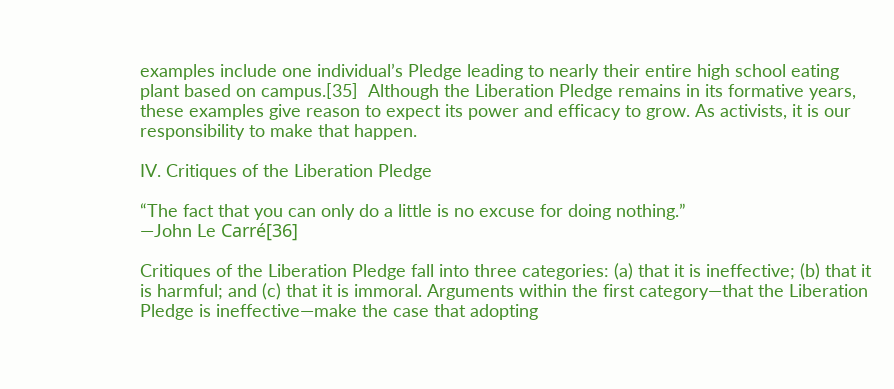examples include one individual’s Pledge leading to nearly their entire high school eating plant based on campus.[35]  Although the Liberation Pledge remains in its formative years, these examples give reason to expect its power and efficacy to grow. As activists, it is our responsibility to make that happen.

IV. Critiques of the Liberation Pledge

“The fact that you can only do a little is no excuse for doing nothing.”
—John Le Carré[36]

Critiques of the Liberation Pledge fall into three categories: (a) that it is ineffective; (b) that it is harmful; and (c) that it is immoral. Arguments within the first category—that the Liberation Pledge is ineffective—make the case that adopting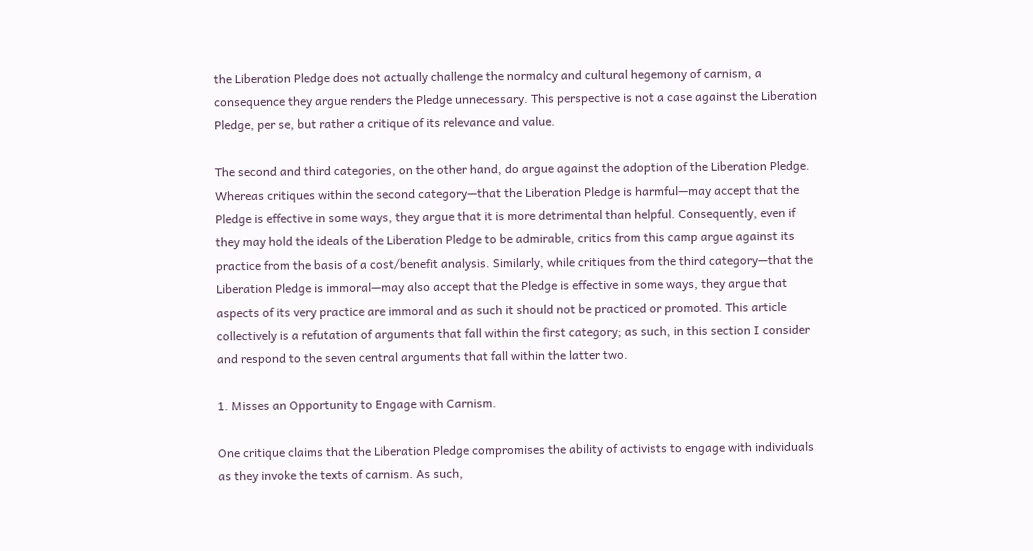the Liberation Pledge does not actually challenge the normalcy and cultural hegemony of carnism, a consequence they argue renders the Pledge unnecessary. This perspective is not a case against the Liberation Pledge, per se, but rather a critique of its relevance and value.

The second and third categories, on the other hand, do argue against the adoption of the Liberation Pledge. Whereas critiques within the second category—that the Liberation Pledge is harmful—may accept that the Pledge is effective in some ways, they argue that it is more detrimental than helpful. Consequently, even if they may hold the ideals of the Liberation Pledge to be admirable, critics from this camp argue against its practice from the basis of a cost/benefit analysis. Similarly, while critiques from the third category—that the Liberation Pledge is immoral—may also accept that the Pledge is effective in some ways, they argue that aspects of its very practice are immoral and as such it should not be practiced or promoted. This article collectively is a refutation of arguments that fall within the first category; as such, in this section I consider and respond to the seven central arguments that fall within the latter two.

1. Misses an Opportunity to Engage with Carnism.

One critique claims that the Liberation Pledge compromises the ability of activists to engage with individuals as they invoke the texts of carnism. As such,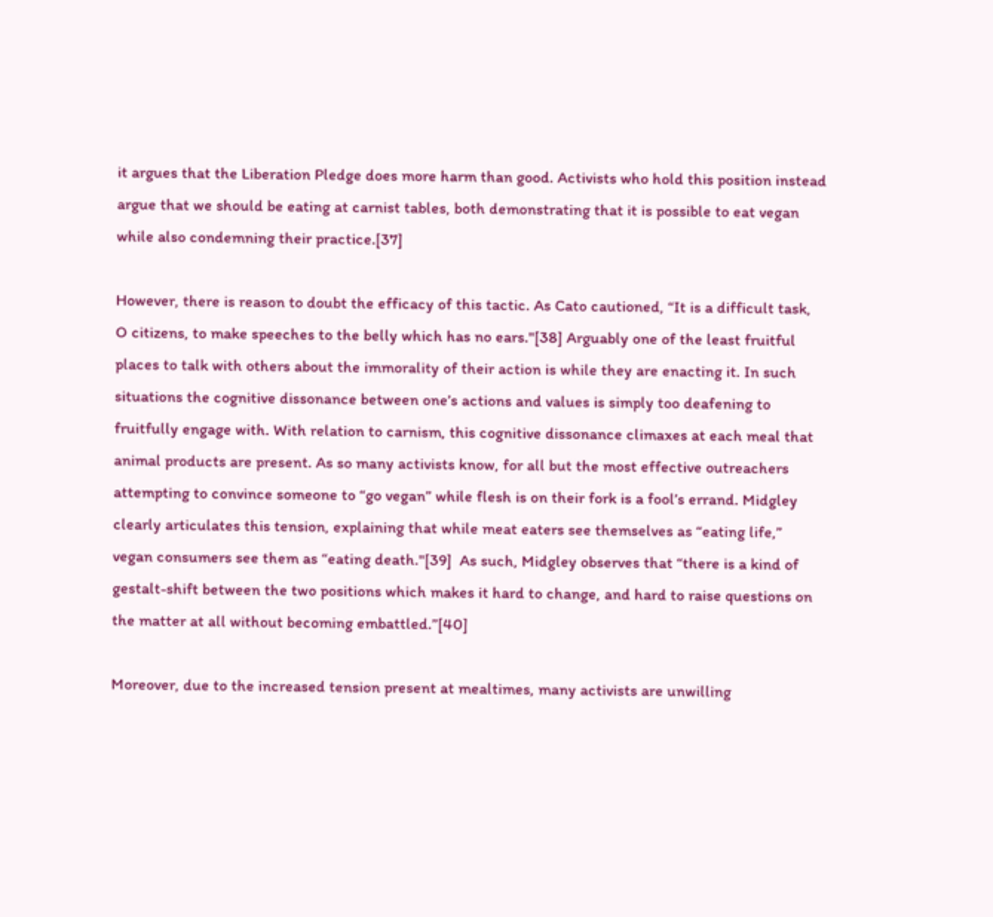it argues that the Liberation Pledge does more harm than good. Activists who hold this position instead argue that we should be eating at carnist tables, both demonstrating that it is possible to eat vegan while also condemning their practice.[37]

However, there is reason to doubt the efficacy of this tactic. As Cato cautioned, “It is a difficult task, O citizens, to make speeches to the belly which has no ears."[38] Arguably one of the least fruitful places to talk with others about the immorality of their action is while they are enacting it. In such situations the cognitive dissonance between one’s actions and values is simply too deafening to fruitfully engage with. With relation to carnism, this cognitive dissonance climaxes at each meal that animal products are present. As so many activists know, for all but the most effective outreachers attempting to convince someone to “go vegan” while flesh is on their fork is a fool’s errand. Midgley clearly articulates this tension, explaining that while meat eaters see themselves as “eating life,” vegan consumers see them as “eating death."[39]  As such, Midgley observes that “there is a kind of gestalt-shift between the two positions which makes it hard to change, and hard to raise questions on the matter at all without becoming embattled.”[40]

Moreover, due to the increased tension present at mealtimes, many activists are unwilling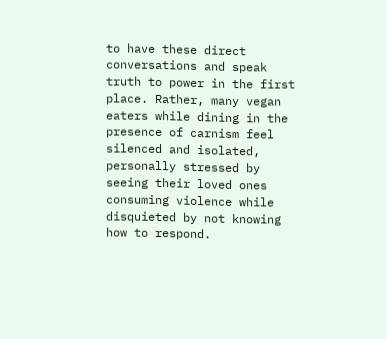to have these direct conversations and speak truth to power in the first place. Rather, many vegan eaters while dining in the presence of carnism feel silenced and isolated, personally stressed by seeing their loved ones consuming violence while disquieted by not knowing how to respond.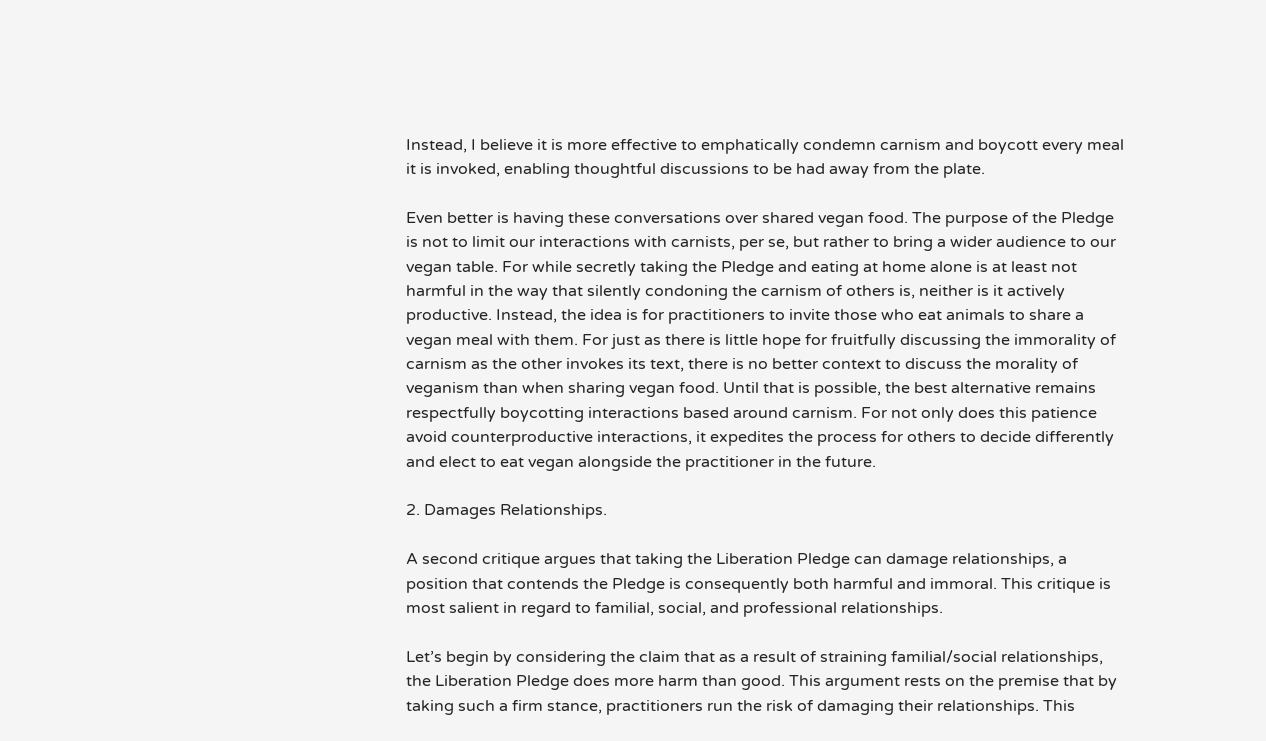Instead, I believe it is more effective to emphatically condemn carnism and boycott every meal it is invoked, enabling thoughtful discussions to be had away from the plate.

Even better is having these conversations over shared vegan food. The purpose of the Pledge is not to limit our interactions with carnists, per se, but rather to bring a wider audience to our vegan table. For while secretly taking the Pledge and eating at home alone is at least not harmful in the way that silently condoning the carnism of others is, neither is it actively productive. Instead, the idea is for practitioners to invite those who eat animals to share a vegan meal with them. For just as there is little hope for fruitfully discussing the immorality of carnism as the other invokes its text, there is no better context to discuss the morality of veganism than when sharing vegan food. Until that is possible, the best alternative remains respectfully boycotting interactions based around carnism. For not only does this patience avoid counterproductive interactions, it expedites the process for others to decide differently and elect to eat vegan alongside the practitioner in the future.

2. Damages Relationships.

A second critique argues that taking the Liberation Pledge can damage relationships, a position that contends the Pledge is consequently both harmful and immoral. This critique is most salient in regard to familial, social, and professional relationships.

Let’s begin by considering the claim that as a result of straining familial/social relationships, the Liberation Pledge does more harm than good. This argument rests on the premise that by taking such a firm stance, practitioners run the risk of damaging their relationships. This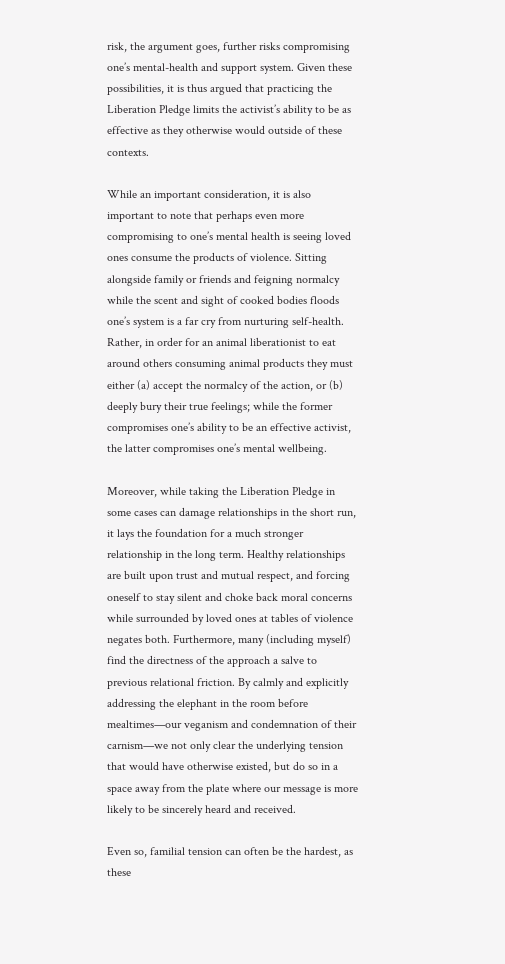risk, the argument goes, further risks compromising one’s mental-health and support system. Given these possibilities, it is thus argued that practicing the Liberation Pledge limits the activist’s ability to be as effective as they otherwise would outside of these contexts.

While an important consideration, it is also important to note that perhaps even more compromising to one’s mental health is seeing loved ones consume the products of violence. Sitting alongside family or friends and feigning normalcy while the scent and sight of cooked bodies floods one’s system is a far cry from nurturing self-health. Rather, in order for an animal liberationist to eat around others consuming animal products they must either (a) accept the normalcy of the action, or (b) deeply bury their true feelings; while the former compromises one’s ability to be an effective activist, the latter compromises one’s mental wellbeing.

Moreover, while taking the Liberation Pledge in some cases can damage relationships in the short run, it lays the foundation for a much stronger relationship in the long term. Healthy relationships are built upon trust and mutual respect, and forcing oneself to stay silent and choke back moral concerns while surrounded by loved ones at tables of violence negates both. Furthermore, many (including myself) find the directness of the approach a salve to previous relational friction. By calmly and explicitly addressing the elephant in the room before mealtimes—our veganism and condemnation of their carnism—we not only clear the underlying tension that would have otherwise existed, but do so in a space away from the plate where our message is more likely to be sincerely heard and received.

Even so, familial tension can often be the hardest, as these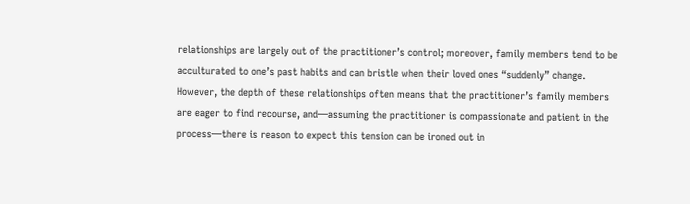relationships are largely out of the practitioner’s control; moreover, family members tend to be acculturated to one’s past habits and can bristle when their loved ones “suddenly” change. However, the depth of these relationships often means that the practitioner’s family members are eager to find recourse, and—assuming the practitioner is compassionate and patient in the process—there is reason to expect this tension can be ironed out in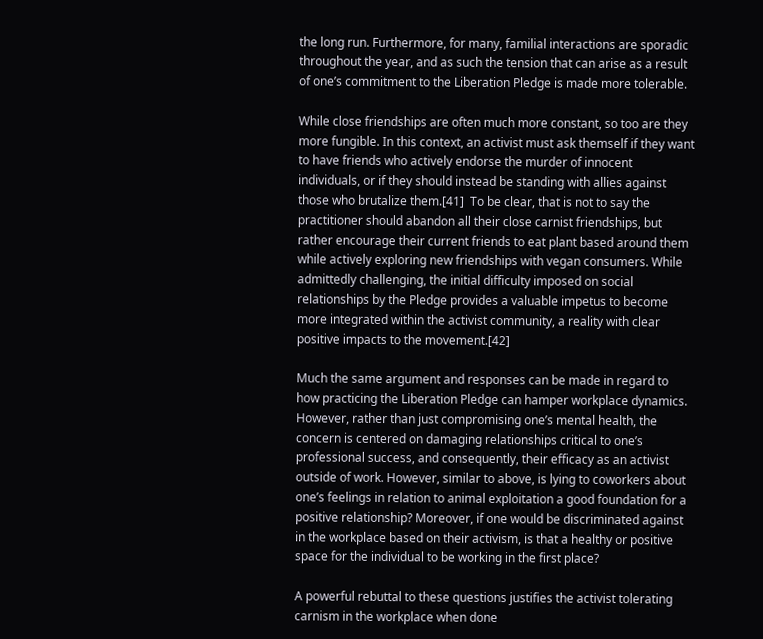the long run. Furthermore, for many, familial interactions are sporadic throughout the year, and as such the tension that can arise as a result of one’s commitment to the Liberation Pledge is made more tolerable.

While close friendships are often much more constant, so too are they more fungible. In this context, an activist must ask themself if they want to have friends who actively endorse the murder of innocent individuals, or if they should instead be standing with allies against those who brutalize them.[41]  To be clear, that is not to say the practitioner should abandon all their close carnist friendships, but rather encourage their current friends to eat plant based around them while actively exploring new friendships with vegan consumers. While admittedly challenging, the initial difficulty imposed on social relationships by the Pledge provides a valuable impetus to become more integrated within the activist community, a reality with clear positive impacts to the movement.[42]

Much the same argument and responses can be made in regard to how practicing the Liberation Pledge can hamper workplace dynamics. However, rather than just compromising one’s mental health, the concern is centered on damaging relationships critical to one’s professional success, and consequently, their efficacy as an activist outside of work. However, similar to above, is lying to coworkers about one’s feelings in relation to animal exploitation a good foundation for a positive relationship? Moreover, if one would be discriminated against in the workplace based on their activism, is that a healthy or positive space for the individual to be working in the first place?

A powerful rebuttal to these questions justifies the activist tolerating carnism in the workplace when done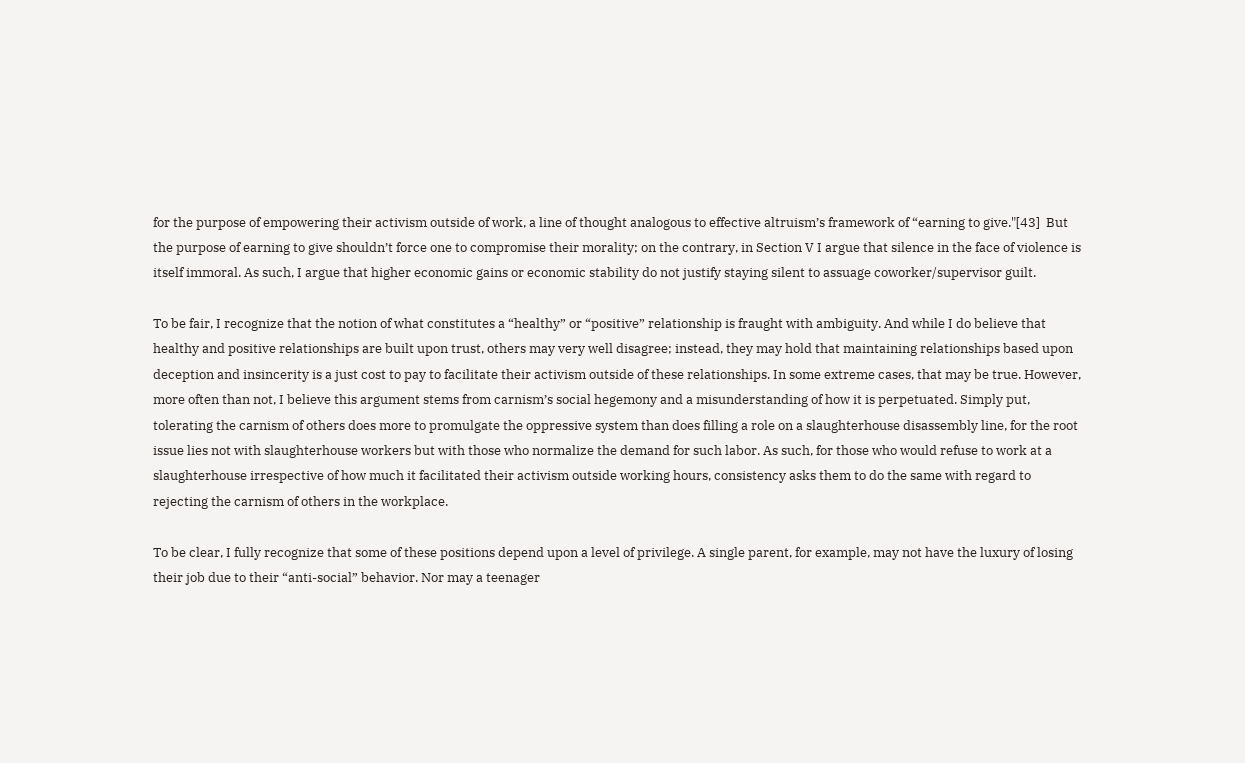for the purpose of empowering their activism outside of work, a line of thought analogous to effective altruism’s framework of “earning to give."[43]  But the purpose of earning to give shouldn’t force one to compromise their morality; on the contrary, in Section V I argue that silence in the face of violence is itself immoral. As such, I argue that higher economic gains or economic stability do not justify staying silent to assuage coworker/supervisor guilt.

To be fair, I recognize that the notion of what constitutes a “healthy” or “positive” relationship is fraught with ambiguity. And while I do believe that healthy and positive relationships are built upon trust, others may very well disagree; instead, they may hold that maintaining relationships based upon deception and insincerity is a just cost to pay to facilitate their activism outside of these relationships. In some extreme cases, that may be true. However, more often than not, I believe this argument stems from carnism’s social hegemony and a misunderstanding of how it is perpetuated. Simply put, tolerating the carnism of others does more to promulgate the oppressive system than does filling a role on a slaughterhouse disassembly line, for the root issue lies not with slaughterhouse workers but with those who normalize the demand for such labor. As such, for those who would refuse to work at a slaughterhouse irrespective of how much it facilitated their activism outside working hours, consistency asks them to do the same with regard to rejecting the carnism of others in the workplace.

To be clear, I fully recognize that some of these positions depend upon a level of privilege. A single parent, for example, may not have the luxury of losing their job due to their “anti-social” behavior. Nor may a teenager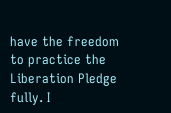have the freedom to practice the Liberation Pledge fully. I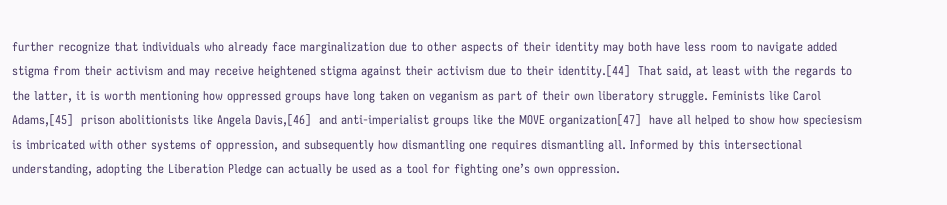further recognize that individuals who already face marginalization due to other aspects of their identity may both have less room to navigate added stigma from their activism and may receive heightened stigma against their activism due to their identity.[44]  That said, at least with the regards to the latter, it is worth mentioning how oppressed groups have long taken on veganism as part of their own liberatory struggle. Feminists like Carol Adams,[45]  prison abolitionists like Angela Davis,[46]  and anti-imperialist groups like the MOVE organization[47]  have all helped to show how speciesism is imbricated with other systems of oppression, and subsequently how dismantling one requires dismantling all. Informed by this intersectional understanding, adopting the Liberation Pledge can actually be used as a tool for fighting one’s own oppression.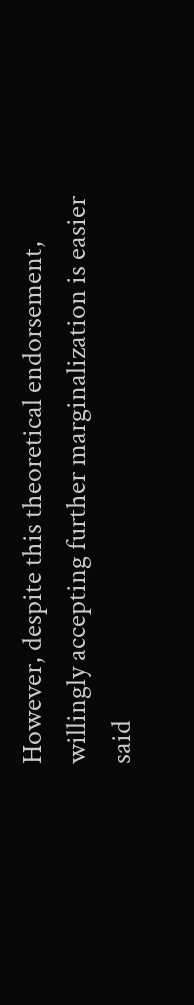However, despite this theoretical endorsement, willingly accepting further marginalization is easier said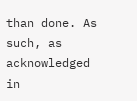than done. As such, as acknowledged in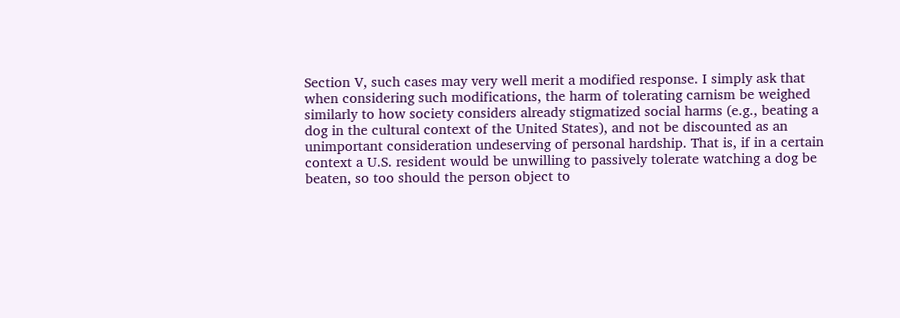Section V, such cases may very well merit a modified response. I simply ask that when considering such modifications, the harm of tolerating carnism be weighed similarly to how society considers already stigmatized social harms (e.g., beating a dog in the cultural context of the United States), and not be discounted as an unimportant consideration undeserving of personal hardship. That is, if in a certain context a U.S. resident would be unwilling to passively tolerate watching a dog be beaten, so too should the person object to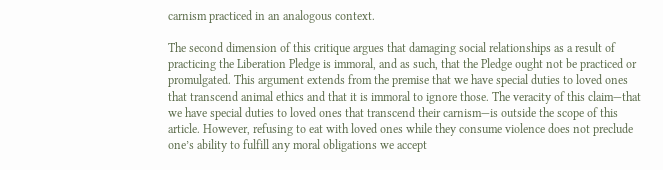carnism practiced in an analogous context.

The second dimension of this critique argues that damaging social relationships as a result of practicing the Liberation Pledge is immoral, and as such, that the Pledge ought not be practiced or promulgated. This argument extends from the premise that we have special duties to loved ones that transcend animal ethics and that it is immoral to ignore those. The veracity of this claim—that we have special duties to loved ones that transcend their carnism—is outside the scope of this article. However, refusing to eat with loved ones while they consume violence does not preclude one’s ability to fulfill any moral obligations we accept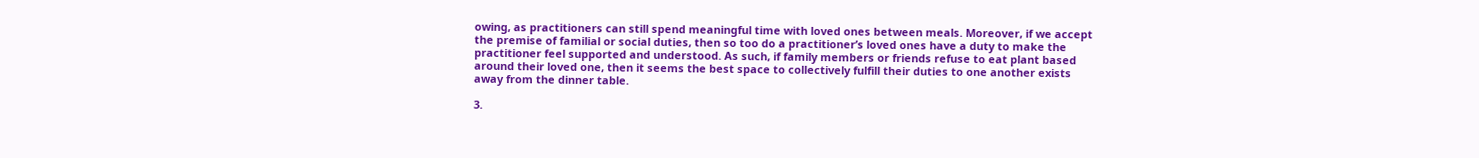owing, as practitioners can still spend meaningful time with loved ones between meals. Moreover, if we accept the premise of familial or social duties, then so too do a practitioner’s loved ones have a duty to make the practitioner feel supported and understood. As such, if family members or friends refuse to eat plant based around their loved one, then it seems the best space to collectively fulfill their duties to one another exists away from the dinner table.

3.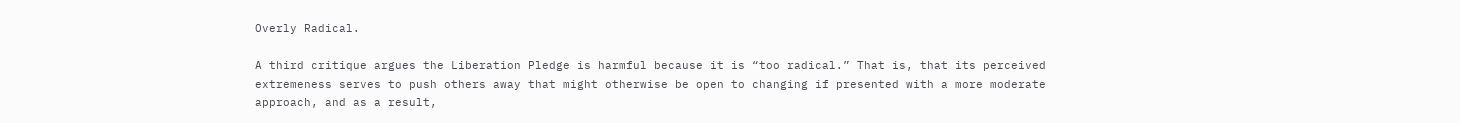Overly Radical.

A third critique argues the Liberation Pledge is harmful because it is “too radical.” That is, that its perceived extremeness serves to push others away that might otherwise be open to changing if presented with a more moderate approach, and as a result,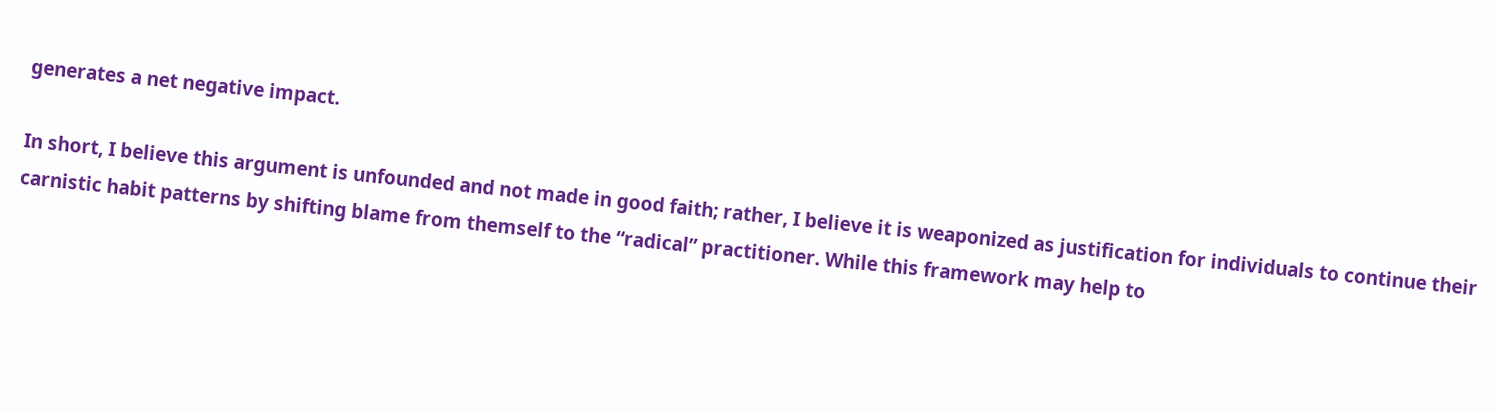generates a net negative impact.

In short, I believe this argument is unfounded and not made in good faith; rather, I believe it is weaponized as justification for individuals to continue their carnistic habit patterns by shifting blame from themself to the “radical” practitioner. While this framework may help to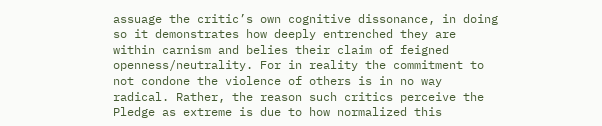assuage the critic’s own cognitive dissonance, in doing so it demonstrates how deeply entrenched they are within carnism and belies their claim of feigned openness/neutrality. For in reality the commitment to not condone the violence of others is in no way radical. Rather, the reason such critics perceive the Pledge as extreme is due to how normalized this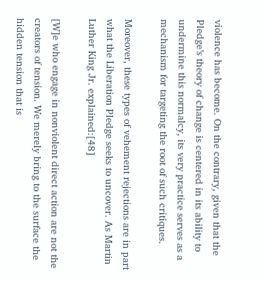violence has become. On the contrary, given that the Pledge’s theory of change is centered in its ability to undermine this normalcy, its very practice serves as a mechanism for targeting the root of such critiques.

Moreover, these types of vehement rejections are in part what the Liberation Pledge seeks to uncover. As Martin Luther King Jr. explained:[48]

[W]e who engage in nonviolent direct action are not the creators of tension. We merely bring to the surface the hidden tension that is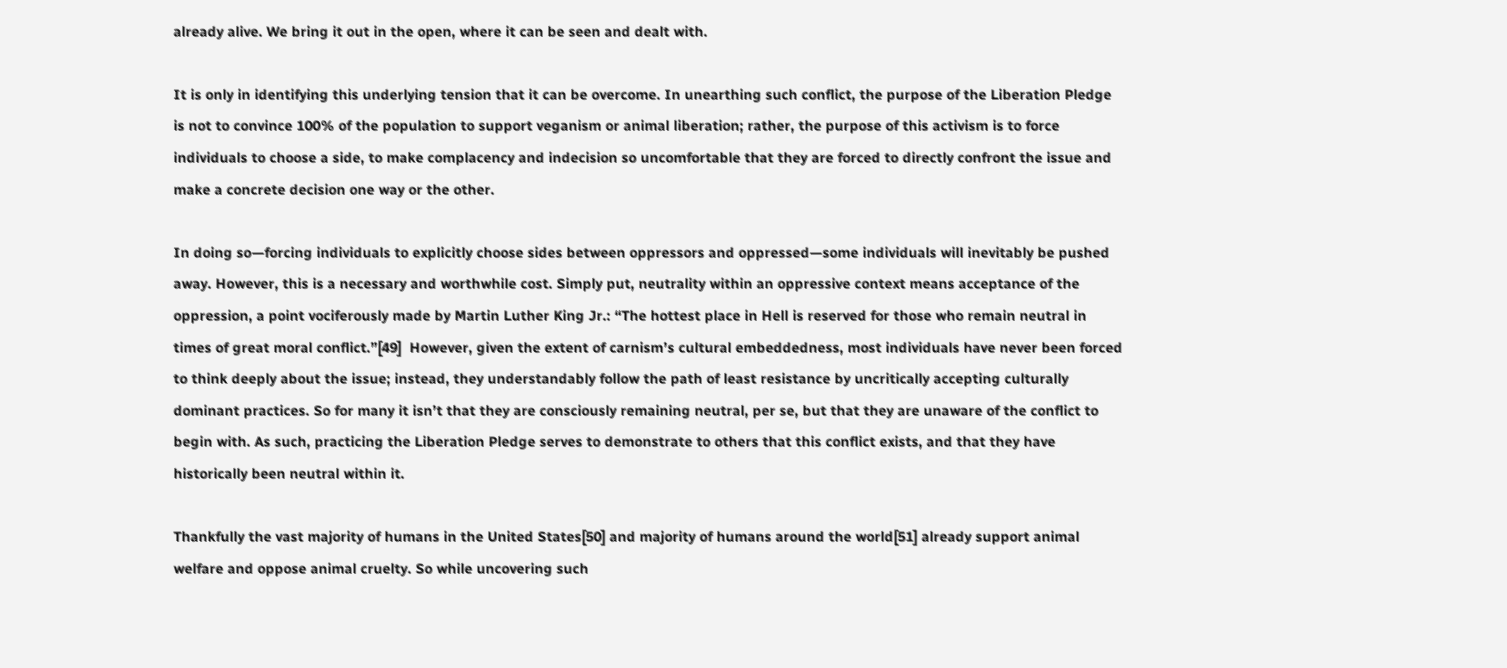already alive. We bring it out in the open, where it can be seen and dealt with.

It is only in identifying this underlying tension that it can be overcome. In unearthing such conflict, the purpose of the Liberation Pledge is not to convince 100% of the population to support veganism or animal liberation; rather, the purpose of this activism is to force individuals to choose a side, to make complacency and indecision so uncomfortable that they are forced to directly confront the issue and make a concrete decision one way or the other.

In doing so—forcing individuals to explicitly choose sides between oppressors and oppressed—some individuals will inevitably be pushed away. However, this is a necessary and worthwhile cost. Simply put, neutrality within an oppressive context means acceptance of the oppression, a point vociferously made by Martin Luther King Jr.: “The hottest place in Hell is reserved for those who remain neutral in times of great moral conflict.”[49]  However, given the extent of carnism’s cultural embeddedness, most individuals have never been forced to think deeply about the issue; instead, they understandably follow the path of least resistance by uncritically accepting culturally dominant practices. So for many it isn’t that they are consciously remaining neutral, per se, but that they are unaware of the conflict to begin with. As such, practicing the Liberation Pledge serves to demonstrate to others that this conflict exists, and that they have historically been neutral within it.

Thankfully the vast majority of humans in the United States[50] and majority of humans around the world[51] already support animal welfare and oppose animal cruelty. So while uncovering such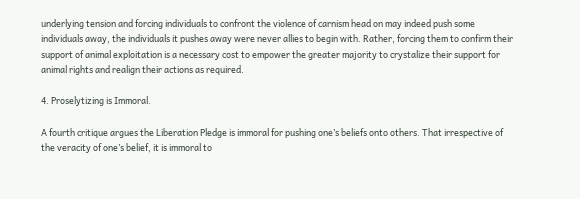underlying tension and forcing individuals to confront the violence of carnism head on may indeed push some individuals away, the individuals it pushes away were never allies to begin with. Rather, forcing them to confirm their support of animal exploitation is a necessary cost to empower the greater majority to crystalize their support for animal rights and realign their actions as required.

4. Proselytizing is Immoral.

A fourth critique argues the Liberation Pledge is immoral for pushing one’s beliefs onto others. That irrespective of the veracity of one’s belief, it is immoral to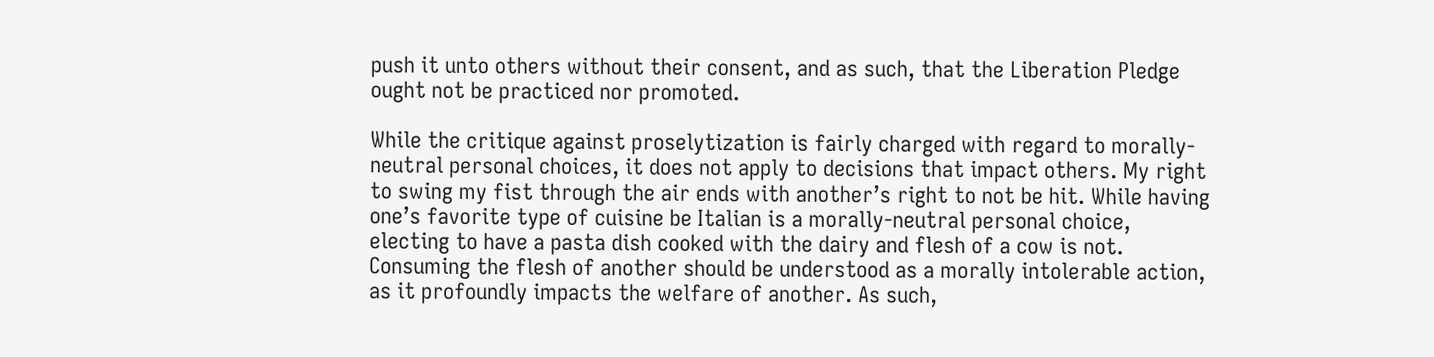push it unto others without their consent, and as such, that the Liberation Pledge ought not be practiced nor promoted.

While the critique against proselytization is fairly charged with regard to morally-neutral personal choices, it does not apply to decisions that impact others. My right to swing my fist through the air ends with another’s right to not be hit. While having one’s favorite type of cuisine be Italian is a morally-neutral personal choice, electing to have a pasta dish cooked with the dairy and flesh of a cow is not. Consuming the flesh of another should be understood as a morally intolerable action, as it profoundly impacts the welfare of another. As such,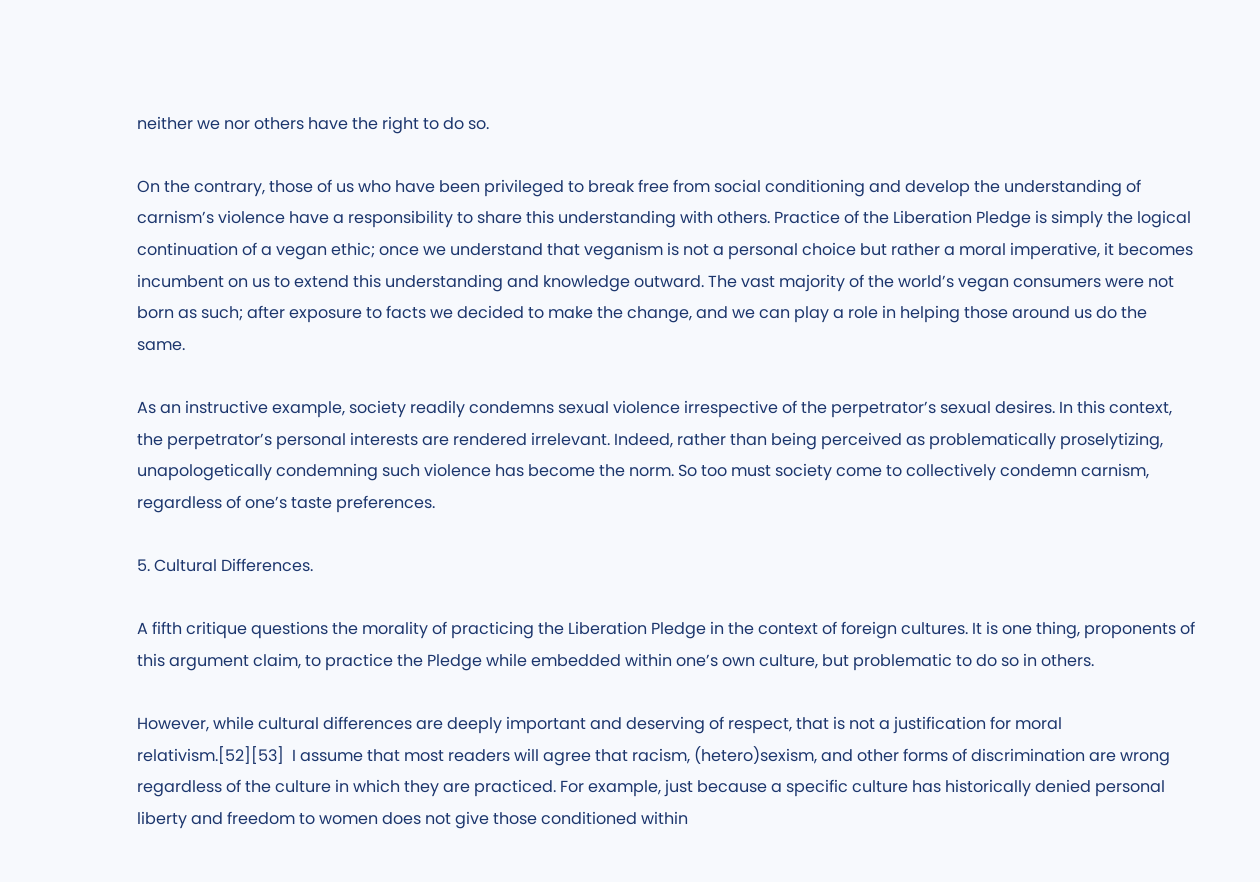neither we nor others have the right to do so.

On the contrary, those of us who have been privileged to break free from social conditioning and develop the understanding of carnism’s violence have a responsibility to share this understanding with others. Practice of the Liberation Pledge is simply the logical continuation of a vegan ethic; once we understand that veganism is not a personal choice but rather a moral imperative, it becomes incumbent on us to extend this understanding and knowledge outward. The vast majority of the world’s vegan consumers were not born as such; after exposure to facts we decided to make the change, and we can play a role in helping those around us do the same.

As an instructive example, society readily condemns sexual violence irrespective of the perpetrator’s sexual desires. In this context, the perpetrator’s personal interests are rendered irrelevant. Indeed, rather than being perceived as problematically proselytizing, unapologetically condemning such violence has become the norm. So too must society come to collectively condemn carnism, regardless of one’s taste preferences.

5. Cultural Differences.

A fifth critique questions the morality of practicing the Liberation Pledge in the context of foreign cultures. It is one thing, proponents of this argument claim, to practice the Pledge while embedded within one’s own culture, but problematic to do so in others.

However, while cultural differences are deeply important and deserving of respect, that is not a justification for moral relativism.[52][53]  I assume that most readers will agree that racism, (hetero)sexism, and other forms of discrimination are wrong regardless of the culture in which they are practiced. For example, just because a specific culture has historically denied personal liberty and freedom to women does not give those conditioned within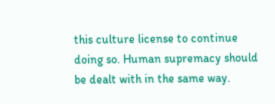this culture license to continue doing so. Human supremacy should be dealt with in the same way.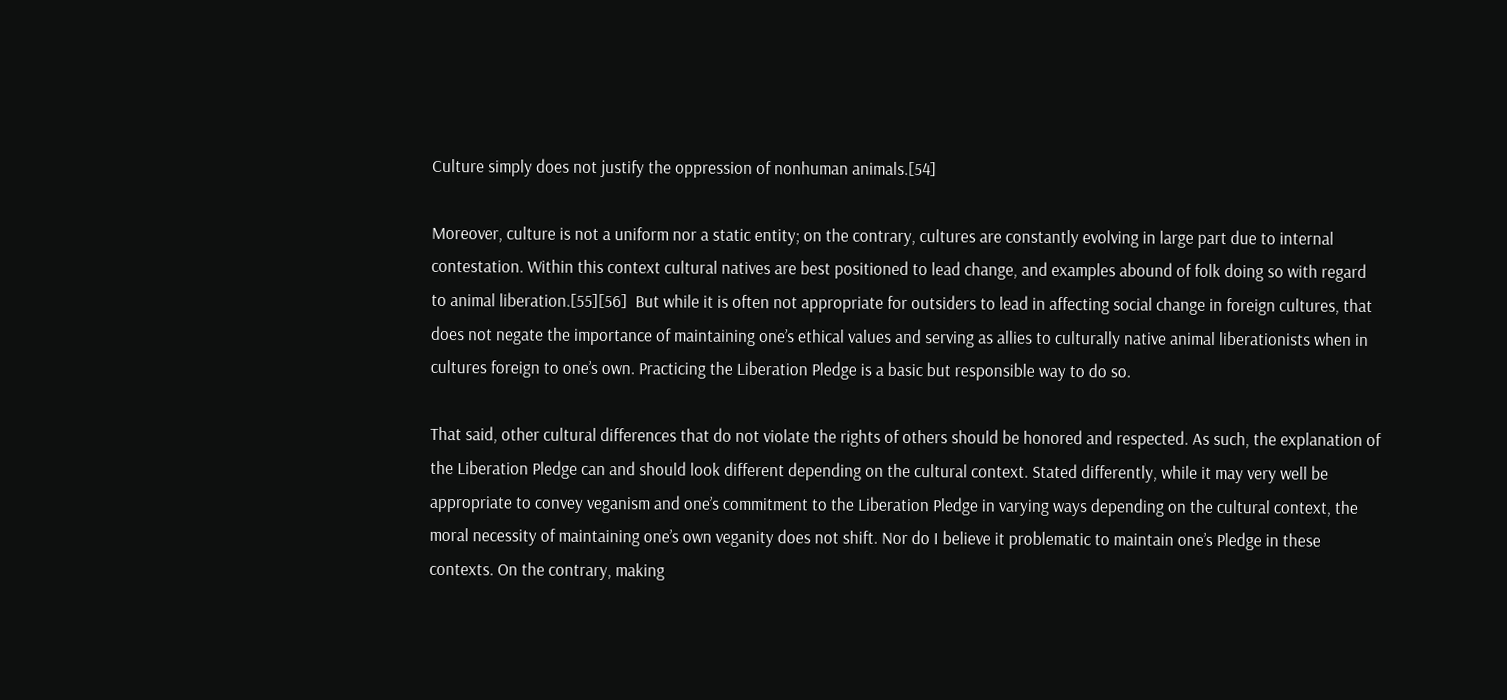Culture simply does not justify the oppression of nonhuman animals.[54]

Moreover, culture is not a uniform nor a static entity; on the contrary, cultures are constantly evolving in large part due to internal contestation. Within this context cultural natives are best positioned to lead change, and examples abound of folk doing so with regard to animal liberation.[55][56]  But while it is often not appropriate for outsiders to lead in affecting social change in foreign cultures, that does not negate the importance of maintaining one’s ethical values and serving as allies to culturally native animal liberationists when in cultures foreign to one’s own. Practicing the Liberation Pledge is a basic but responsible way to do so.

That said, other cultural differences that do not violate the rights of others should be honored and respected. As such, the explanation of the Liberation Pledge can and should look different depending on the cultural context. Stated differently, while it may very well be appropriate to convey veganism and one’s commitment to the Liberation Pledge in varying ways depending on the cultural context, the moral necessity of maintaining one’s own veganity does not shift. Nor do I believe it problematic to maintain one’s Pledge in these contexts. On the contrary, making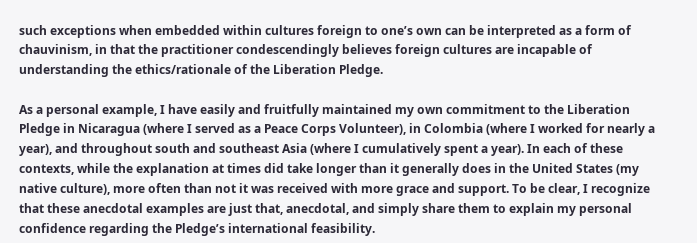such exceptions when embedded within cultures foreign to one’s own can be interpreted as a form of chauvinism, in that the practitioner condescendingly believes foreign cultures are incapable of understanding the ethics/rationale of the Liberation Pledge.

As a personal example, I have easily and fruitfully maintained my own commitment to the Liberation Pledge in Nicaragua (where I served as a Peace Corps Volunteer), in Colombia (where I worked for nearly a year), and throughout south and southeast Asia (where I cumulatively spent a year). In each of these contexts, while the explanation at times did take longer than it generally does in the United States (my native culture), more often than not it was received with more grace and support. To be clear, I recognize that these anecdotal examples are just that, anecdotal, and simply share them to explain my personal confidence regarding the Pledge’s international feasibility.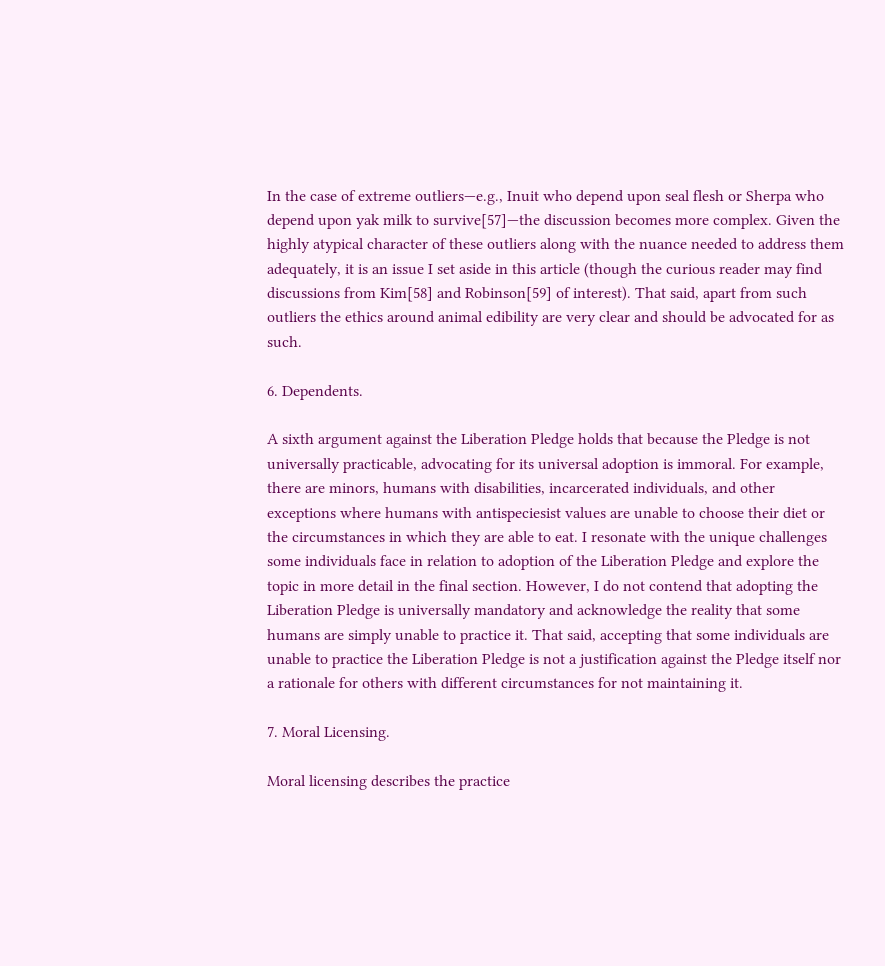In the case of extreme outliers—e.g., Inuit who depend upon seal flesh or Sherpa who depend upon yak milk to survive[57]—the discussion becomes more complex. Given the highly atypical character of these outliers along with the nuance needed to address them adequately, it is an issue I set aside in this article (though the curious reader may find discussions from Kim[58] and Robinson[59] of interest). That said, apart from such outliers the ethics around animal edibility are very clear and should be advocated for as such.

6. Dependents.

A sixth argument against the Liberation Pledge holds that because the Pledge is not universally practicable, advocating for its universal adoption is immoral. For example, there are minors, humans with disabilities, incarcerated individuals, and other exceptions where humans with antispeciesist values are unable to choose their diet or the circumstances in which they are able to eat. I resonate with the unique challenges some individuals face in relation to adoption of the Liberation Pledge and explore the topic in more detail in the final section. However, I do not contend that adopting the Liberation Pledge is universally mandatory and acknowledge the reality that some humans are simply unable to practice it. That said, accepting that some individuals are unable to practice the Liberation Pledge is not a justification against the Pledge itself nor a rationale for others with different circumstances for not maintaining it.

7. Moral Licensing.

Moral licensing describes the practice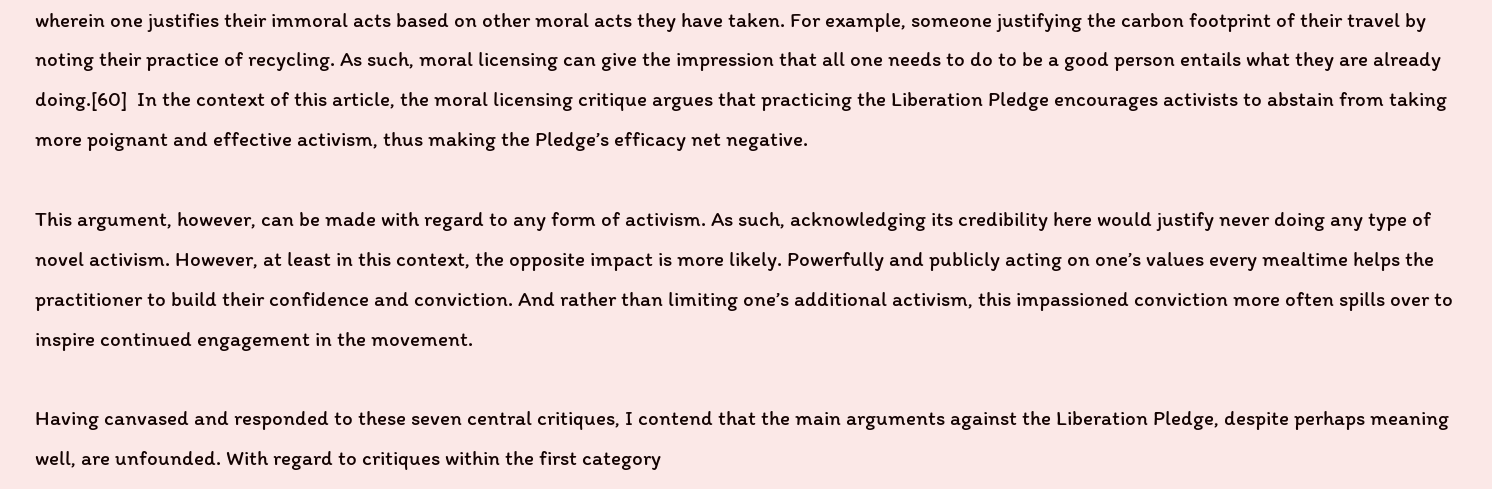wherein one justifies their immoral acts based on other moral acts they have taken. For example, someone justifying the carbon footprint of their travel by noting their practice of recycling. As such, moral licensing can give the impression that all one needs to do to be a good person entails what they are already doing.[60]  In the context of this article, the moral licensing critique argues that practicing the Liberation Pledge encourages activists to abstain from taking more poignant and effective activism, thus making the Pledge’s efficacy net negative.

This argument, however, can be made with regard to any form of activism. As such, acknowledging its credibility here would justify never doing any type of novel activism. However, at least in this context, the opposite impact is more likely. Powerfully and publicly acting on one’s values every mealtime helps the practitioner to build their confidence and conviction. And rather than limiting one’s additional activism, this impassioned conviction more often spills over to inspire continued engagement in the movement.

Having canvased and responded to these seven central critiques, I contend that the main arguments against the Liberation Pledge, despite perhaps meaning well, are unfounded. With regard to critiques within the first category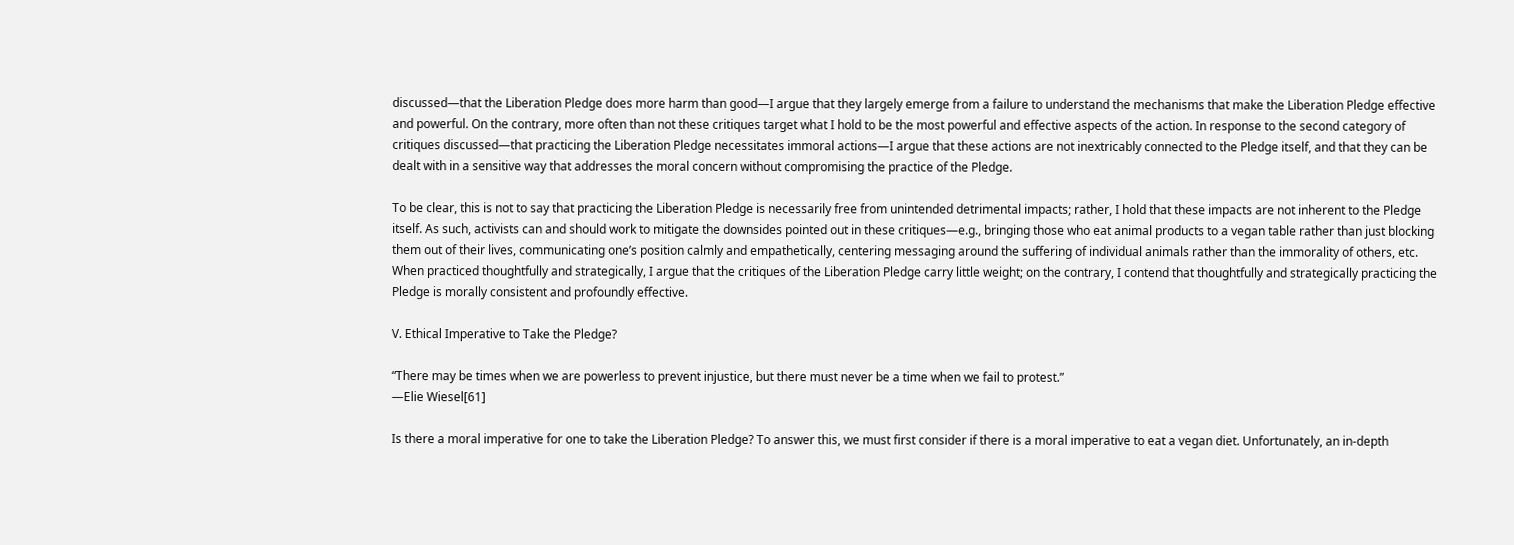discussed—that the Liberation Pledge does more harm than good—I argue that they largely emerge from a failure to understand the mechanisms that make the Liberation Pledge effective and powerful. On the contrary, more often than not these critiques target what I hold to be the most powerful and effective aspects of the action. In response to the second category of critiques discussed—that practicing the Liberation Pledge necessitates immoral actions—I argue that these actions are not inextricably connected to the Pledge itself, and that they can be dealt with in a sensitive way that addresses the moral concern without compromising the practice of the Pledge.

To be clear, this is not to say that practicing the Liberation Pledge is necessarily free from unintended detrimental impacts; rather, I hold that these impacts are not inherent to the Pledge itself. As such, activists can and should work to mitigate the downsides pointed out in these critiques—e.g., bringing those who eat animal products to a vegan table rather than just blocking them out of their lives, communicating one’s position calmly and empathetically, centering messaging around the suffering of individual animals rather than the immorality of others, etc. When practiced thoughtfully and strategically, I argue that the critiques of the Liberation Pledge carry little weight; on the contrary, I contend that thoughtfully and strategically practicing the Pledge is morally consistent and profoundly effective.

V. Ethical Imperative to Take the Pledge?

“There may be times when we are powerless to prevent injustice, but there must never be a time when we fail to protest.”
—Elie Wiesel[61]

Is there a moral imperative for one to take the Liberation Pledge? To answer this, we must first consider if there is a moral imperative to eat a vegan diet. Unfortunately, an in-depth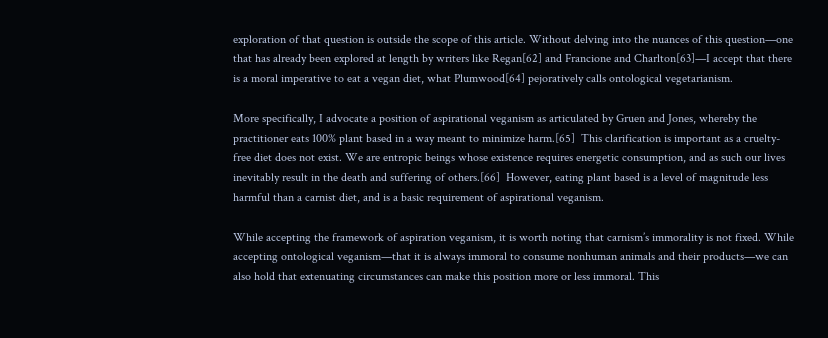exploration of that question is outside the scope of this article. Without delving into the nuances of this question—one that has already been explored at length by writers like Regan[62] and Francione and Charlton[63]—I accept that there is a moral imperative to eat a vegan diet, what Plumwood[64] pejoratively calls ontological vegetarianism.

More specifically, I advocate a position of aspirational veganism as articulated by Gruen and Jones, whereby the practitioner eats 100% plant based in a way meant to minimize harm.[65]  This clarification is important as a cruelty-free diet does not exist. We are entropic beings whose existence requires energetic consumption, and as such our lives inevitably result in the death and suffering of others.[66]  However, eating plant based is a level of magnitude less harmful than a carnist diet, and is a basic requirement of aspirational veganism.

While accepting the framework of aspiration veganism, it is worth noting that carnism’s immorality is not fixed. While accepting ontological veganism—that it is always immoral to consume nonhuman animals and their products—we can also hold that extenuating circumstances can make this position more or less immoral. This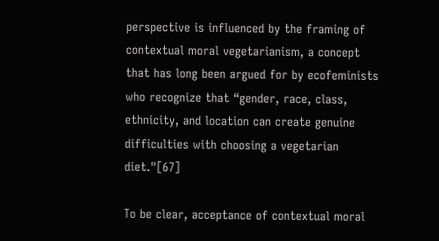perspective is influenced by the framing of contextual moral vegetarianism, a concept that has long been argued for by ecofeminists who recognize that “gender, race, class, ethnicity, and location can create genuine difficulties with choosing a vegetarian diet."[67]

To be clear, acceptance of contextual moral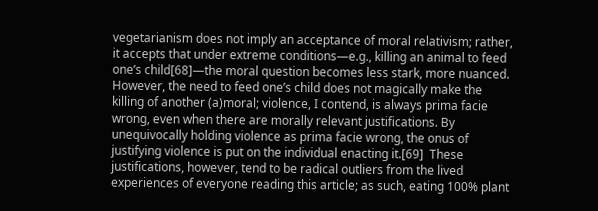vegetarianism does not imply an acceptance of moral relativism; rather, it accepts that under extreme conditions—e.g., killing an animal to feed one’s child[68]—the moral question becomes less stark, more nuanced. However, the need to feed one’s child does not magically make the killing of another (a)moral; violence, I contend, is always prima facie wrong, even when there are morally relevant justifications. By unequivocally holding violence as prima facie wrong, the onus of justifying violence is put on the individual enacting it.[69]  These justifications, however, tend to be radical outliers from the lived experiences of everyone reading this article; as such, eating 100% plant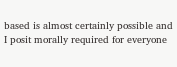based is almost certainly possible and I posit morally required for everyone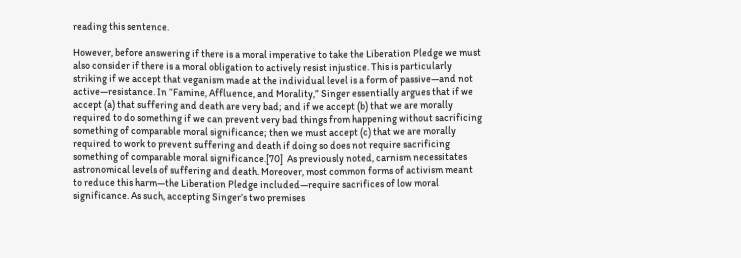reading this sentence.

However, before answering if there is a moral imperative to take the Liberation Pledge we must also consider if there is a moral obligation to actively resist injustice. This is particularly striking if we accept that veganism made at the individual level is a form of passive—and not active—resistance. In “Famine, Affluence, and Morality,” Singer essentially argues that if we accept (a) that suffering and death are very bad; and if we accept (b) that we are morally required to do something if we can prevent very bad things from happening without sacrificing something of comparable moral significance; then we must accept (c) that we are morally required to work to prevent suffering and death if doing so does not require sacrificing something of comparable moral significance.[70]  As previously noted, carnism necessitates astronomical levels of suffering and death. Moreover, most common forms of activism meant to reduce this harm—the Liberation Pledge included—require sacrifices of low moral significance. As such, accepting Singer’s two premises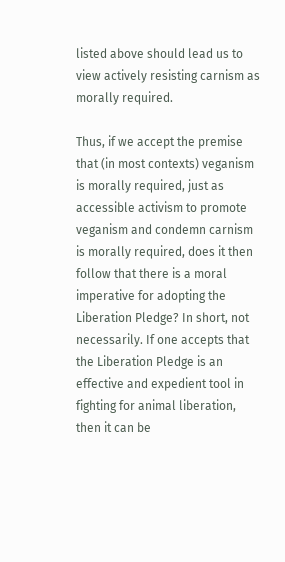listed above should lead us to view actively resisting carnism as morally required.

Thus, if we accept the premise that (in most contexts) veganism is morally required, just as accessible activism to promote veganism and condemn carnism is morally required, does it then follow that there is a moral imperative for adopting the Liberation Pledge? In short, not necessarily. If one accepts that the Liberation Pledge is an effective and expedient tool in fighting for animal liberation, then it can be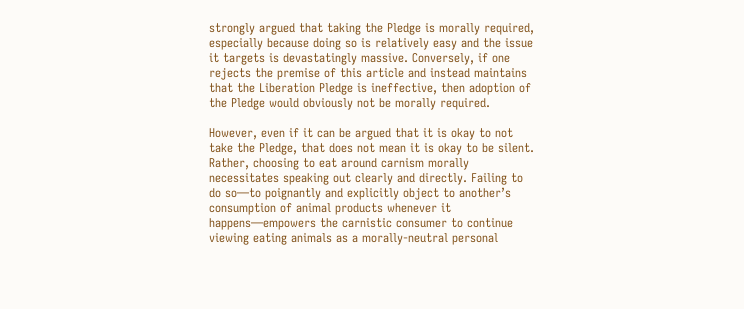strongly argued that taking the Pledge is morally required, especially because doing so is relatively easy and the issue it targets is devastatingly massive. Conversely, if one rejects the premise of this article and instead maintains that the Liberation Pledge is ineffective, then adoption of the Pledge would obviously not be morally required.

However, even if it can be argued that it is okay to not take the Pledge, that does not mean it is okay to be silent. Rather, choosing to eat around carnism morally necessitates speaking out clearly and directly. Failing to do so—to poignantly and explicitly object to another’s consumption of animal products whenever it happens—empowers the carnistic consumer to continue viewing eating animals as a morally-neutral personal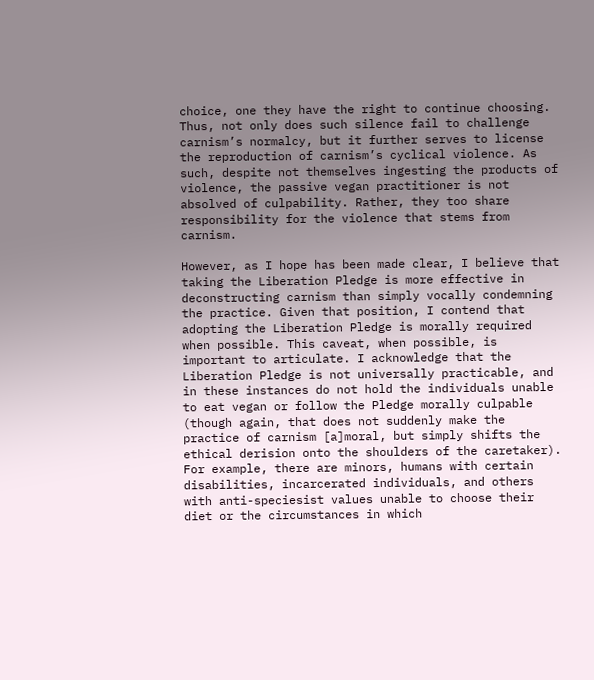choice, one they have the right to continue choosing. Thus, not only does such silence fail to challenge carnism’s normalcy, but it further serves to license the reproduction of carnism’s cyclical violence. As such, despite not themselves ingesting the products of violence, the passive vegan practitioner is not absolved of culpability. Rather, they too share responsibility for the violence that stems from carnism.

However, as I hope has been made clear, I believe that taking the Liberation Pledge is more effective in deconstructing carnism than simply vocally condemning the practice. Given that position, I contend that adopting the Liberation Pledge is morally required when possible. This caveat, when possible, is important to articulate. I acknowledge that the Liberation Pledge is not universally practicable, and in these instances do not hold the individuals unable to eat vegan or follow the Pledge morally culpable (though again, that does not suddenly make the practice of carnism [a]moral, but simply shifts the ethical derision onto the shoulders of the caretaker). For example, there are minors, humans with certain disabilities, incarcerated individuals, and others with anti-speciesist values unable to choose their diet or the circumstances in which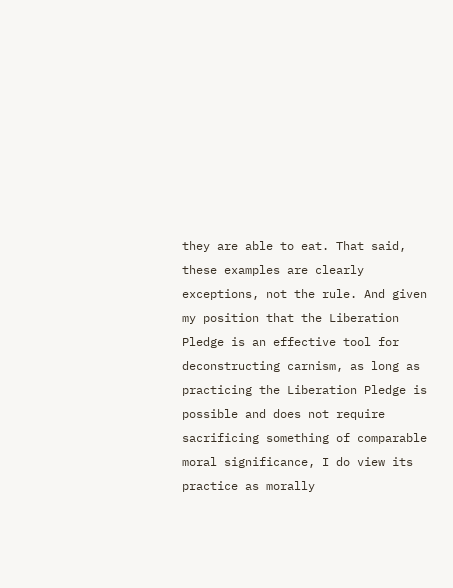they are able to eat. That said, these examples are clearly exceptions, not the rule. And given my position that the Liberation Pledge is an effective tool for deconstructing carnism, as long as practicing the Liberation Pledge is possible and does not require sacrificing something of comparable moral significance, I do view its practice as morally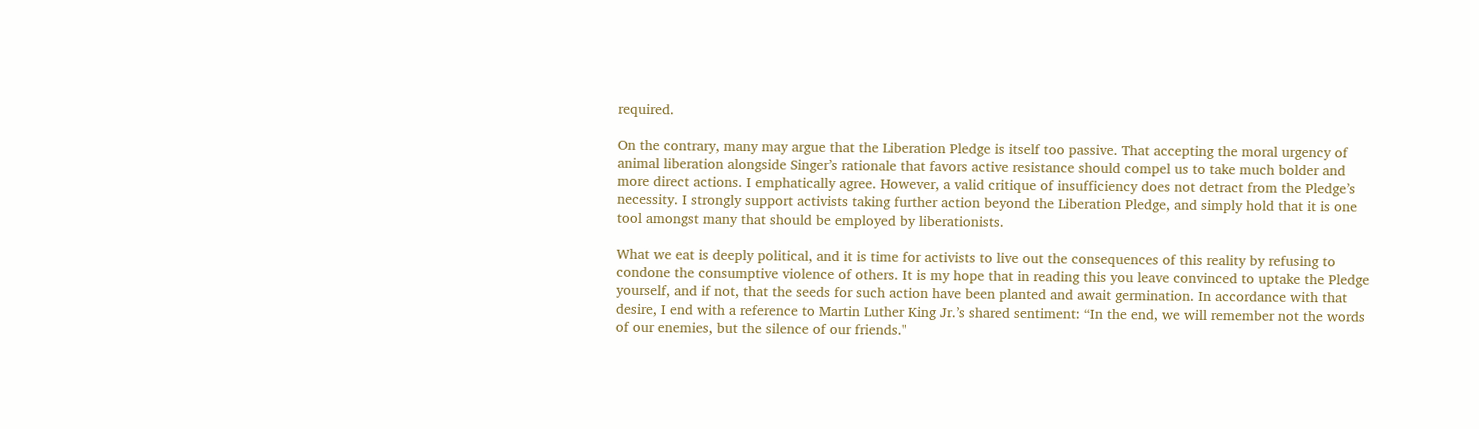required.

On the contrary, many may argue that the Liberation Pledge is itself too passive. That accepting the moral urgency of animal liberation alongside Singer’s rationale that favors active resistance should compel us to take much bolder and more direct actions. I emphatically agree. However, a valid critique of insufficiency does not detract from the Pledge’s necessity. I strongly support activists taking further action beyond the Liberation Pledge, and simply hold that it is one tool amongst many that should be employed by liberationists.

What we eat is deeply political, and it is time for activists to live out the consequences of this reality by refusing to condone the consumptive violence of others. It is my hope that in reading this you leave convinced to uptake the Pledge yourself, and if not, that the seeds for such action have been planted and await germination. In accordance with that desire, I end with a reference to Martin Luther King Jr.’s shared sentiment: “In the end, we will remember not the words of our enemies, but the silence of our friends."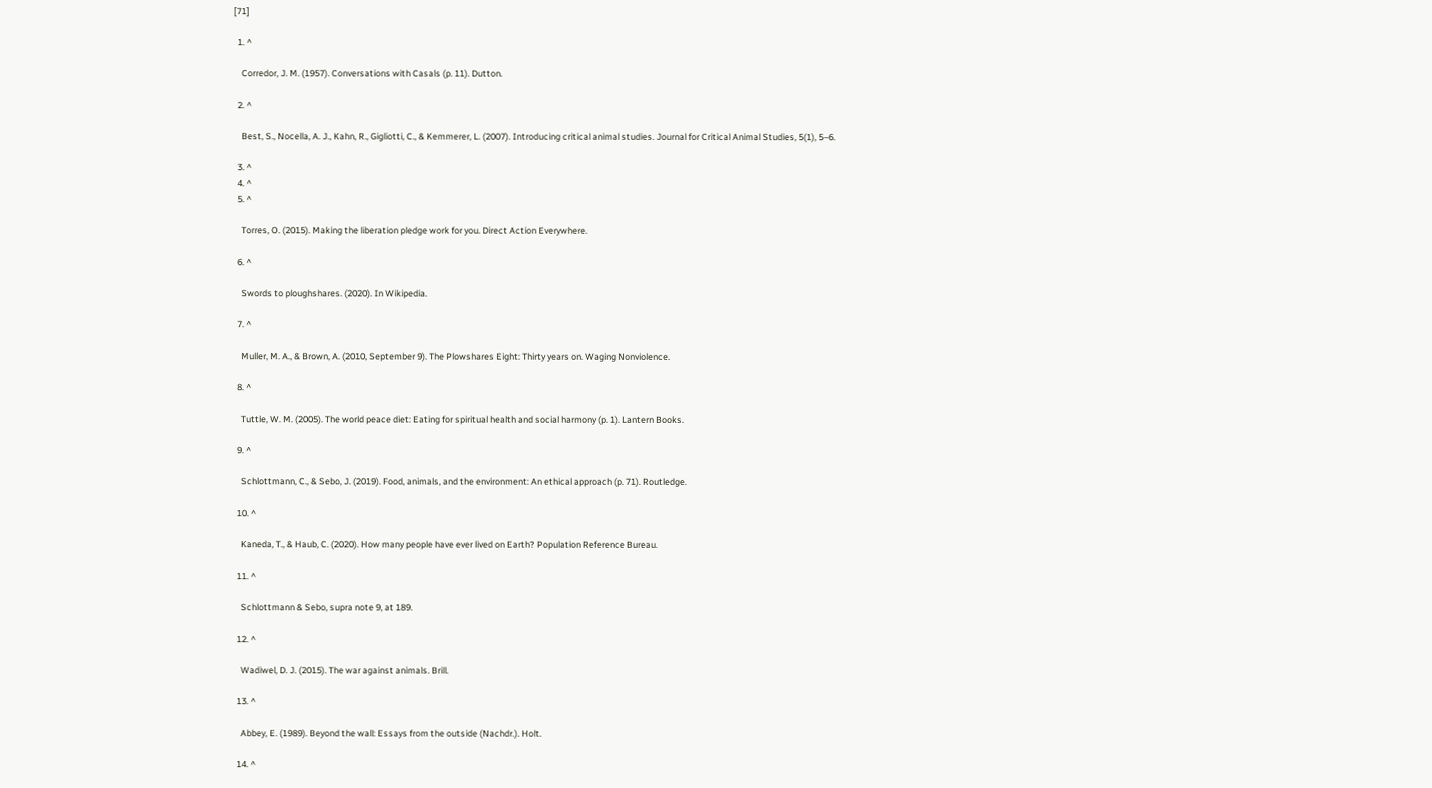[71]

  1. ^

    Corredor, J. M. (1957). Conversations with Casals (p. 11). Dutton.

  2. ^

    Best, S., Nocella, A. J., Kahn, R., Gigliotti, C., & Kemmerer, L. (2007). Introducing critical animal studies. Journal for Critical Animal Studies, 5(1), 5–6.

  3. ^
  4. ^
  5. ^

    Torres, O. (2015). Making the liberation pledge work for you. Direct Action Everywhere.

  6. ^

    Swords to ploughshares. (2020). In Wikipedia.

  7. ^

    Muller, M. A., & Brown, A. (2010, September 9). The Plowshares Eight: Thirty years on. Waging Nonviolence.

  8. ^

    Tuttle, W. M. (2005). The world peace diet: Eating for spiritual health and social harmony (p. 1). Lantern Books.

  9. ^

    Schlottmann, C., & Sebo, J. (2019). Food, animals, and the environment: An ethical approach (p. 71). Routledge.

  10. ^

    Kaneda, T., & Haub, C. (2020). How many people have ever lived on Earth? Population Reference Bureau.

  11. ^

    Schlottmann & Sebo, supra note 9, at 189.

  12. ^

    Wadiwel, D. J. (2015). The war against animals. Brill.

  13. ^

    Abbey, E. (1989). Beyond the wall: Essays from the outside (Nachdr.). Holt.

  14. ^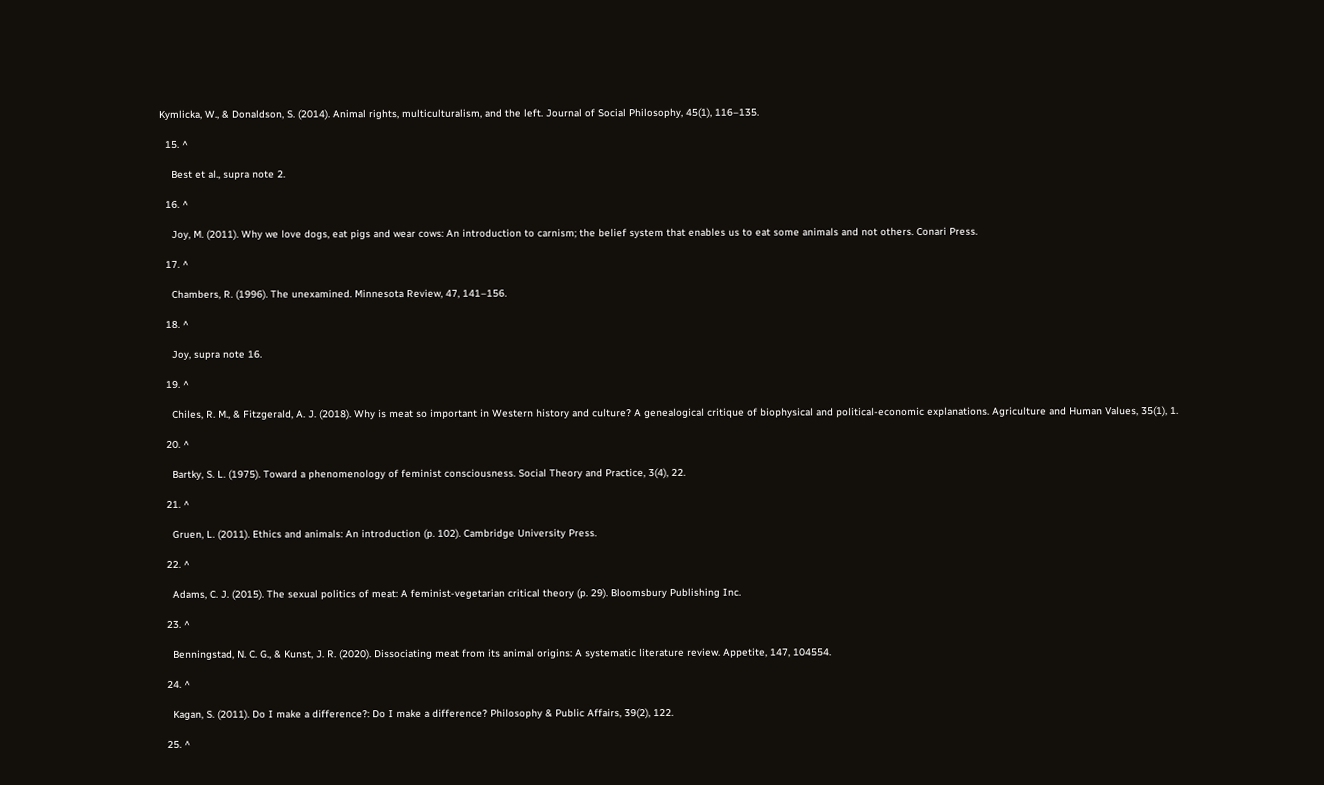Kymlicka, W., & Donaldson, S. (2014). Animal rights, multiculturalism, and the left. Journal of Social Philosophy, 45(1), 116–135.

  15. ^

    Best et al., supra note 2.

  16. ^

    Joy, M. (2011). Why we love dogs, eat pigs and wear cows: An introduction to carnism; the belief system that enables us to eat some animals and not others. Conari Press.

  17. ^

    Chambers, R. (1996). The unexamined. Minnesota Review, 47, 141–156.

  18. ^

    Joy, supra note 16.

  19. ^

    Chiles, R. M., & Fitzgerald, A. J. (2018). Why is meat so important in Western history and culture? A genealogical critique of biophysical and political-economic explanations. Agriculture and Human Values, 35(1), 1.

  20. ^

    Bartky, S. L. (1975). Toward a phenomenology of feminist consciousness. Social Theory and Practice, 3(4), 22.

  21. ^

    Gruen, L. (2011). Ethics and animals: An introduction (p. 102). Cambridge University Press.

  22. ^

    Adams, C. J. (2015). The sexual politics of meat: A feminist-vegetarian critical theory (p. 29). Bloomsbury Publishing Inc.

  23. ^

    Benningstad, N. C. G., & Kunst, J. R. (2020). Dissociating meat from its animal origins: A systematic literature review. Appetite, 147, 104554.

  24. ^

    Kagan, S. (2011). Do I make a difference?: Do I make a difference? Philosophy & Public Affairs, 39(2), 122.

  25. ^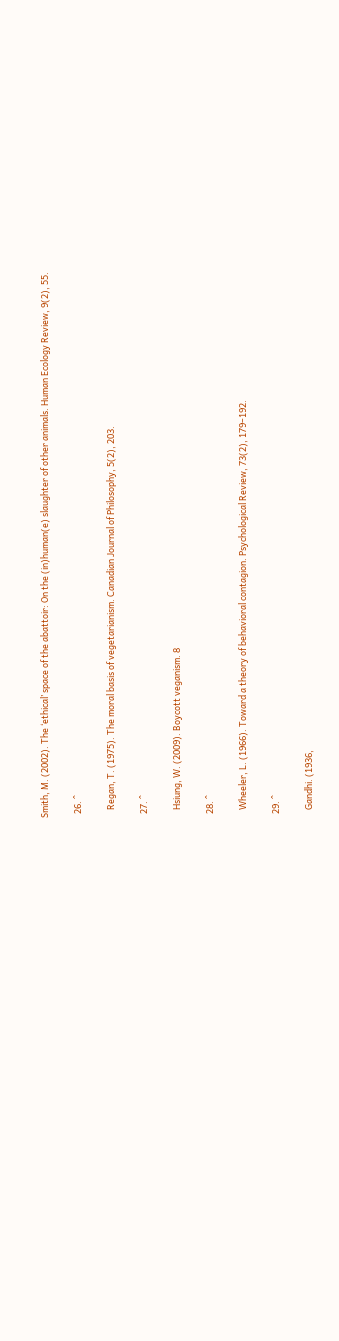Smith, M. (2002). The ‘ethical’ space of the abattoir: On the (in)human(e) slaughter of other animals. Human Ecology Review, 9(2), 55.

  26. ^

    Regan, T. (1975). The moral basis of vegetarianism. Canadian Journal of Philosophy, 5(2), 203.

  27. ^

    Hsiung, W. (2009). Boycott veganism. 8

  28. ^

    Wheeler, L. (1966). Toward a theory of behavioral contagion. Psychological Review, 73(2), 179–192.

  29. ^

    Gandhi. (1936,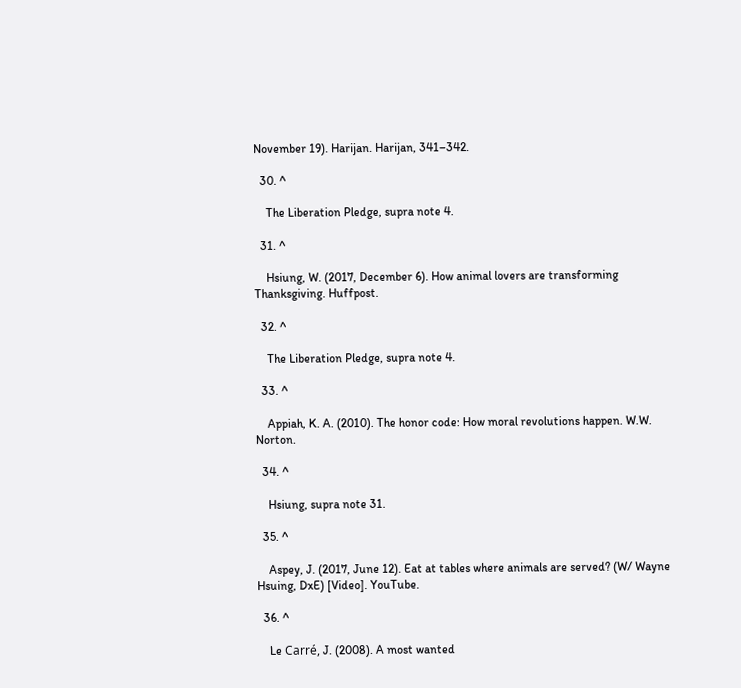November 19). Harijan. Harijan, 341–342.

  30. ^

    The Liberation Pledge, supra note 4.

  31. ^

    Hsiung, W. (2017, December 6). How animal lovers are transforming Thanksgiving. Huffpost.

  32. ^

    The Liberation Pledge, supra note 4.

  33. ^

    Appiah, K. A. (2010). The honor code: How moral revolutions happen. W.W. Norton.

  34. ^

    Hsiung, supra note 31.

  35. ^

    Aspey, J. (2017, June 12). Eat at tables where animals are served? (W/ Wayne Hsuing, DxE) [Video]. YouTube.

  36. ^

    Le Carré, J. (2008). A most wanted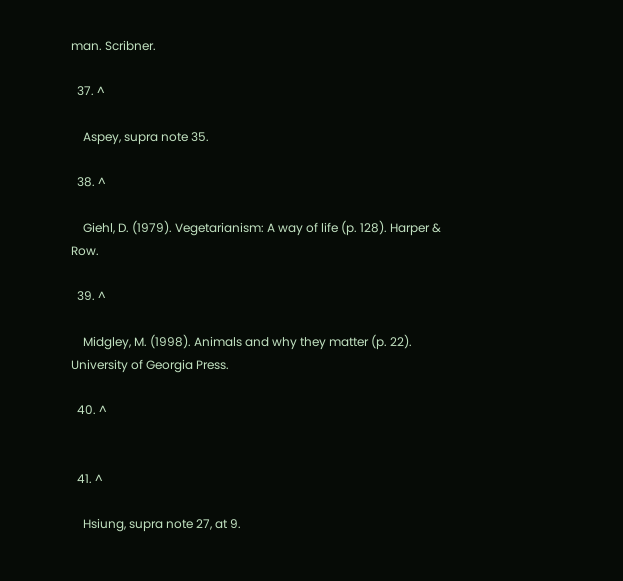man. Scribner.

  37. ^

    Aspey, supra note 35.

  38. ^

    Giehl, D. (1979). Vegetarianism: A way of life (p. 128). Harper & Row.

  39. ^

    Midgley, M. (1998). Animals and why they matter (p. 22). University of Georgia Press.

  40. ^


  41. ^

    Hsiung, supra note 27, at 9.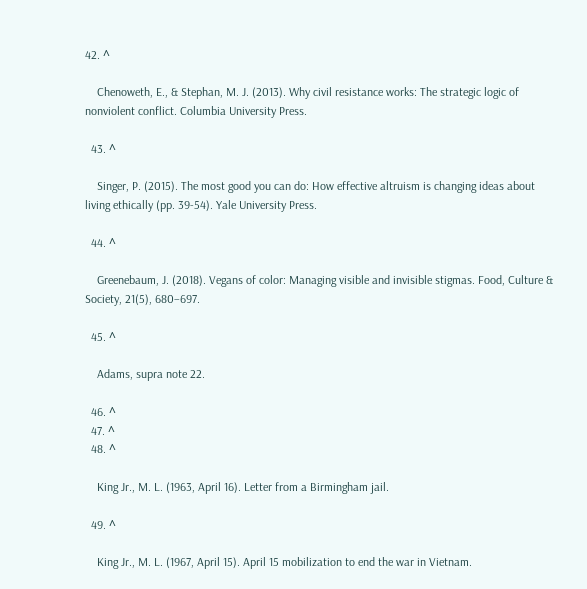42. ^

    Chenoweth, E., & Stephan, M. J. (2013). Why civil resistance works: The strategic logic of nonviolent conflict. Columbia University Press.

  43. ^

    Singer, P. (2015). The most good you can do: How effective altruism is changing ideas about living ethically (pp. 39-54). Yale University Press.

  44. ^

    Greenebaum, J. (2018). Vegans of color: Managing visible and invisible stigmas. Food, Culture & Society, 21(5), 680–697.

  45. ^

    Adams, supra note 22.

  46. ^
  47. ^
  48. ^

    King Jr., M. L. (1963, April 16). Letter from a Birmingham jail.

  49. ^

    King Jr., M. L. (1967, April 15). April 15 mobilization to end the war in Vietnam.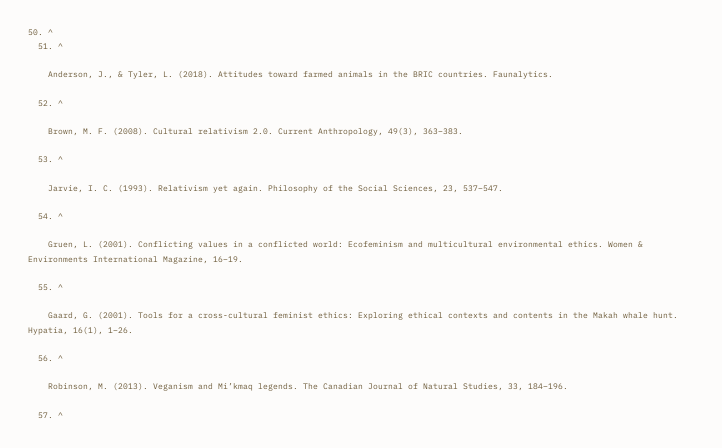50. ^
  51. ^

    Anderson, J., & Tyler, L. (2018). Attitudes toward farmed animals in the BRIC countries. Faunalytics.

  52. ^

    Brown, M. F. (2008). Cultural relativism 2.0. Current Anthropology, 49(3), 363–383.

  53. ^

    Jarvie, I. C. (1993). Relativism yet again. Philosophy of the Social Sciences, 23, 537–547.

  54. ^

    Gruen, L. (2001). Conflicting values in a conflicted world: Ecofeminism and multicultural environmental ethics. Women & Environments International Magazine, 16–19.

  55. ^

    Gaard, G. (2001). Tools for a cross-cultural feminist ethics: Exploring ethical contexts and contents in the Makah whale hunt. Hypatia, 16(1), 1–26.

  56. ^

    Robinson, M. (2013). Veganism and Mi’kmaq legends. The Canadian Journal of Natural Studies, 33, 184–196.

  57. ^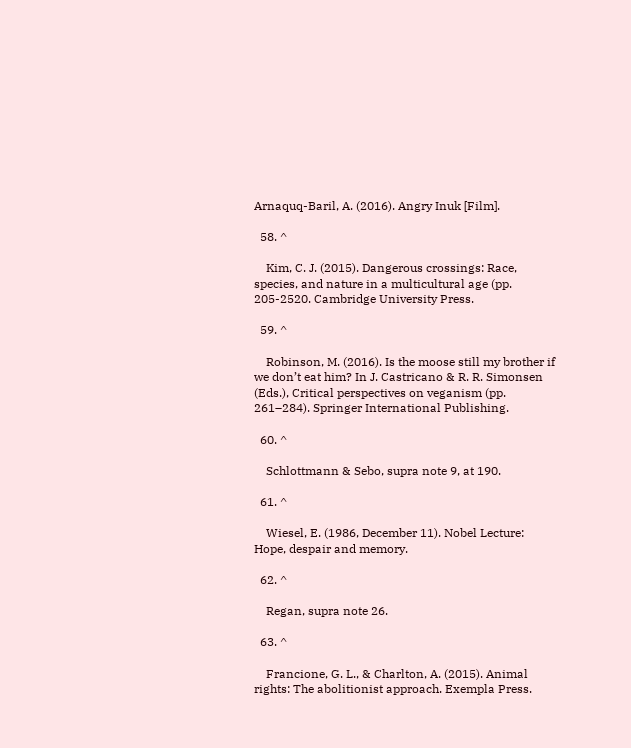Arnaquq-Baril, A. (2016). Angry Inuk [Film].

  58. ^

    Kim, C. J. (2015). Dangerous crossings: Race, species, and nature in a multicultural age (pp. 205-2520. Cambridge University Press.

  59. ^

    Robinson, M. (2016). Is the moose still my brother if we don’t eat him? In J. Castricano & R. R. Simonsen (Eds.), Critical perspectives on veganism (pp. 261–284). Springer International Publishing.

  60. ^

    Schlottmann & Sebo, supra note 9, at 190.

  61. ^

    Wiesel, E. (1986, December 11). Nobel Lecture: Hope, despair and memory.

  62. ^

    Regan, supra note 26.

  63. ^

    Francione, G. L., & Charlton, A. (2015). Animal rights: The abolitionist approach. Exempla Press.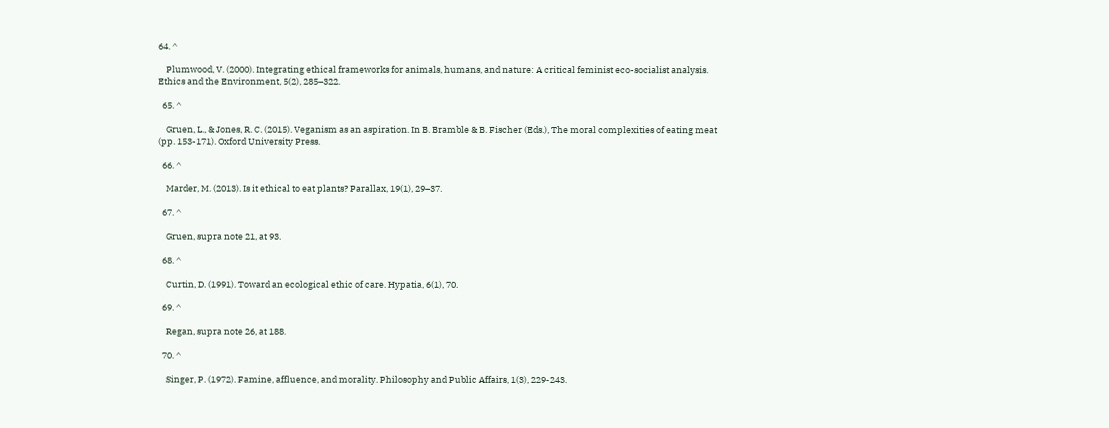64. ^

    Plumwood, V. (2000). Integrating ethical frameworks for animals, humans, and nature: A critical feminist eco-socialist analysis. Ethics and the Environment, 5(2), 285–322.

  65. ^

    Gruen, L., & Jones, R. C. (2015). Veganism as an aspiration. In B. Bramble & B. Fischer (Eds.), The moral complexities of eating meat (pp. 153-171). Oxford University Press.

  66. ^

    Marder, M. (2013). Is it ethical to eat plants? Parallax, 19(1), 29–37.

  67. ^

    Gruen, supra note 21, at 93.

  68. ^

    Curtin, D. (1991). Toward an ecological ethic of care. Hypatia, 6(1), 70.

  69. ^

    Regan, supra note 26, at 188.

  70. ^

    Singer, P. (1972). Famine, affluence, and morality. Philosophy and Public Affairs, 1(3), 229-243.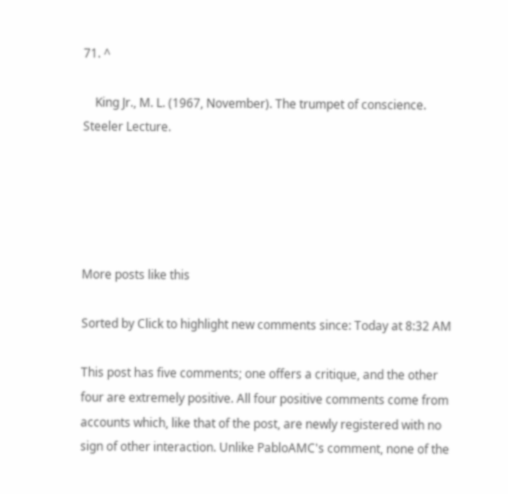71. ^

    King Jr., M. L. (1967, November). The trumpet of conscience. Steeler Lecture.





More posts like this

Sorted by Click to highlight new comments since: Today at 8:32 AM

This post has five comments; one offers a critique, and the other four are extremely positive. All four positive comments come from accounts which, like that of the post, are newly registered with no sign of other interaction. Unlike PabloAMC's comment, none of the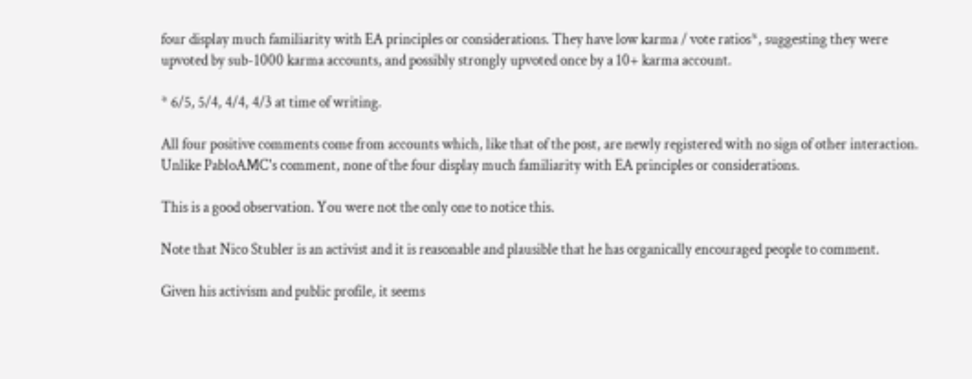four display much familiarity with EA principles or considerations. They have low karma / vote ratios*, suggesting they were upvoted by sub-1000 karma accounts, and possibly strongly upvoted once by a 10+ karma account.

* 6/5, 5/4, 4/4, 4/3 at time of writing.

All four positive comments come from accounts which, like that of the post, are newly registered with no sign of other interaction. Unlike PabloAMC's comment, none of the four display much familiarity with EA principles or considerations.

This is a good observation. You were not the only one to notice this.

Note that Nico Stubler is an activist and it is reasonable and plausible that he has organically encouraged people to comment.

Given his activism and public profile, it seems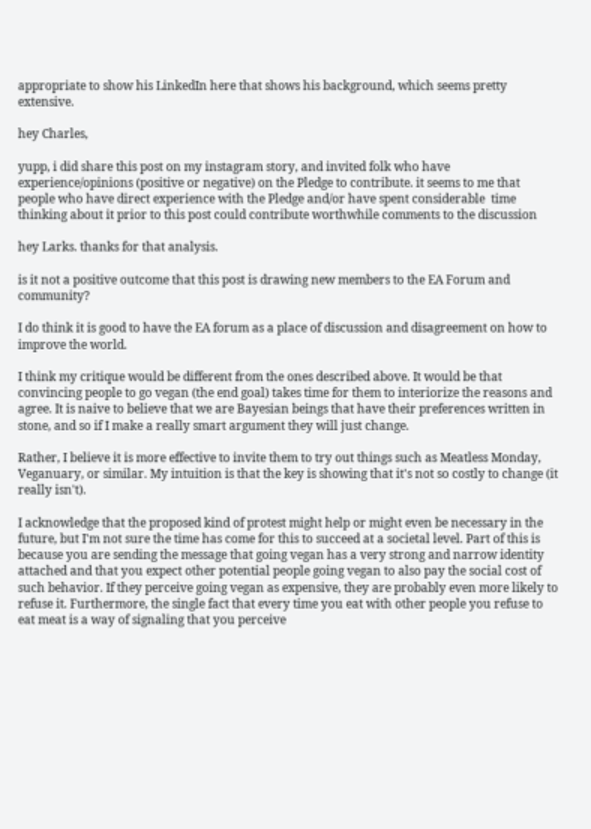appropriate to show his LinkedIn here that shows his background, which seems pretty extensive.

hey Charles,

yupp, i did share this post on my instagram story, and invited folk who have experience/opinions (positive or negative) on the Pledge to contribute. it seems to me that  people who have direct experience with the Pledge and/or have spent considerable  time thinking about it prior to this post could contribute worthwhile comments to the discussion

hey Larks. thanks for that analysis.

is it not a positive outcome that this post is drawing new members to the EA Forum and community?

I do think it is good to have the EA forum as a place of discussion and disagreement on how to improve the world.

I think my critique would be different from the ones described above. It would be that convincing people to go vegan (the end goal) takes time for them to interiorize the reasons and agree. It is naive to believe that we are Bayesian beings that have their preferences written in stone, and so if I make a really smart argument they will just change.

Rather, I believe it is more effective to invite them to try out things such as Meatless Monday, Veganuary, or similar. My intuition is that the key is showing that it's not so costly to change (it really isn't).

I acknowledge that the proposed kind of protest might help or might even be necessary in the future, but I'm not sure the time has come for this to succeed at a societal level. Part of this is because you are sending the message that going vegan has a very strong and narrow identity attached and that you expect other potential people going vegan to also pay the social cost of such behavior. If they perceive going vegan as expensive, they are probably even more likely to refuse it. Furthermore, the single fact that every time you eat with other people you refuse to eat meat is a way of signaling that you perceive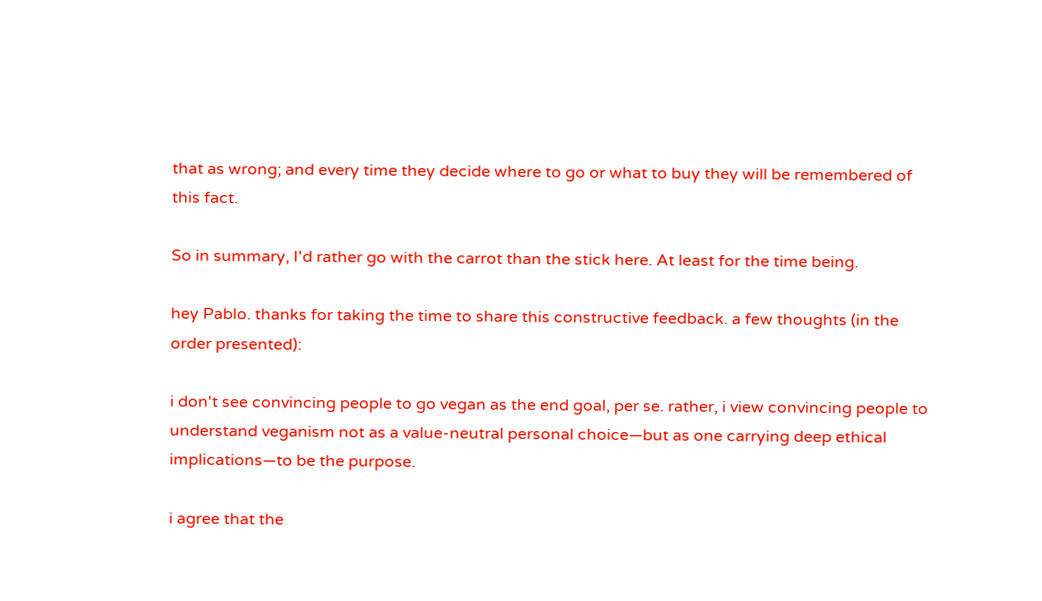that as wrong; and every time they decide where to go or what to buy they will be remembered of this fact.

So in summary, I'd rather go with the carrot than the stick here. At least for the time being.

hey Pablo. thanks for taking the time to share this constructive feedback. a few thoughts (in the order presented):

i don't see convincing people to go vegan as the end goal, per se. rather, i view convincing people to understand veganism not as a value-neutral personal choice—but as one carrying deep ethical implications—to be the purpose.

i agree that the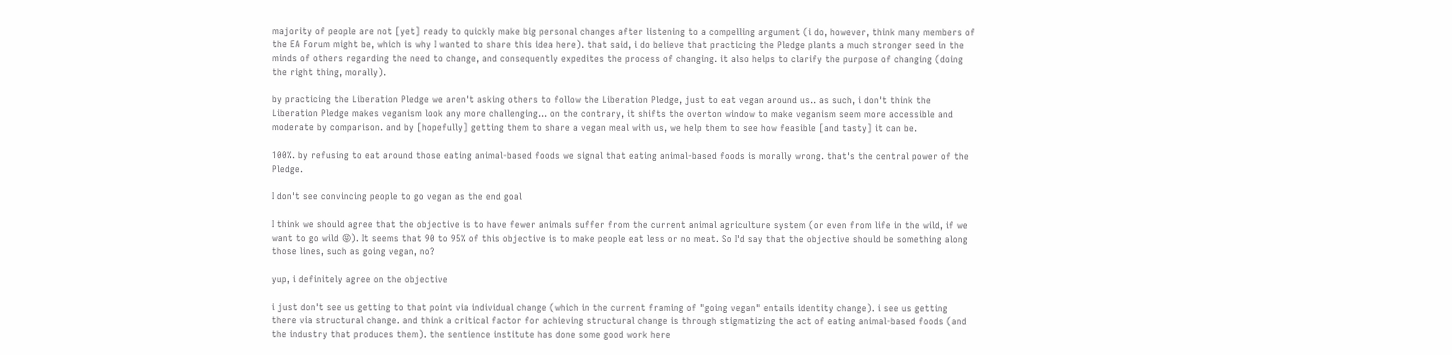majority of people are not [yet] ready to quickly make big personal changes after listening to a compelling argument (i do, however, think many members of the EA Forum might be, which is why I wanted to share this idea here). that said, i do believe that practicing the Pledge plants a much stronger seed in the minds of others regarding the need to change, and consequently expedites the process of changing. it also helps to clarify the purpose of changing (doing the right thing, morally).

by practicing the Liberation Pledge we aren't asking others to follow the Liberation Pledge, just to eat vegan around us.. as such, i don't think the Liberation Pledge makes veganism look any more challenging... on the contrary, it shifts the overton window to make veganism seem more accessible and moderate by comparison. and by [hopefully] getting them to share a vegan meal with us, we help them to see how feasible [and tasty] it can be.

100%. by refusing to eat around those eating animal-based foods we signal that eating animal-based foods is morally wrong. that's the central power of the Pledge.

I don't see convincing people to go vegan as the end goal

I think we should agree that the objective is to have fewer animals suffer from the current animal agriculture system (or even from life in the wild, if we want to go wild 😝). It seems that 90 to 95% of this objective is to make people eat less or no meat. So I'd say that the objective should be something along those lines, such as going vegan, no?

yup, i definitely agree on the objective

i just don't see us getting to that point via individual change (which in the current framing of "going vegan" entails identity change). i see us getting there via structural change. and think a critical factor for achieving structural change is through stigmatizing the act of eating animal-based foods (and the industry that produces them). the sentience institute has done some good work here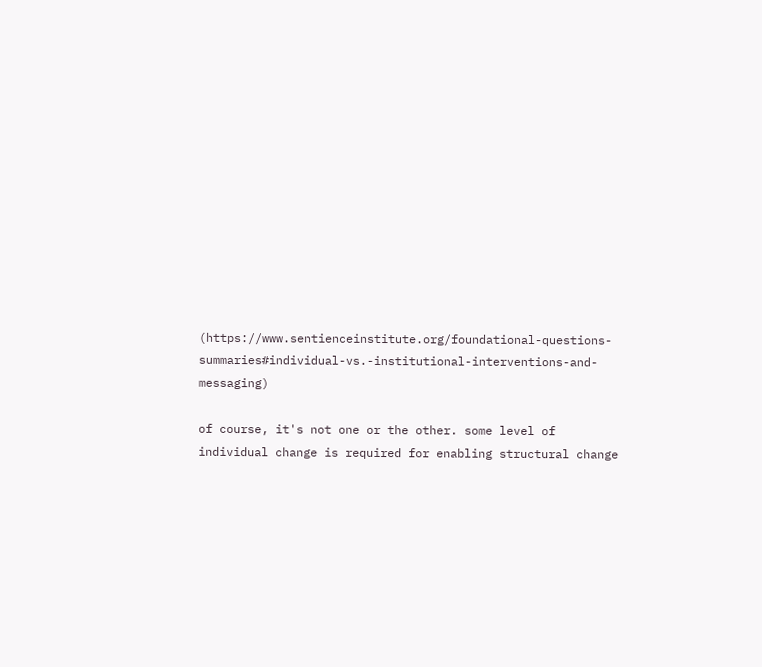(https://www.sentienceinstitute.org/foundational-questions-summaries#individual-vs.-institutional-interventions-and-messaging)

of course, it's not one or the other. some level of individual change is required for enabling structural change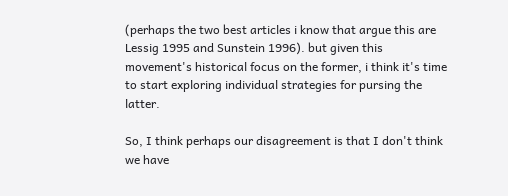(perhaps the two best articles i know that argue this are Lessig 1995 and Sunstein 1996). but given this movement's historical focus on the former, i think it's time to start exploring individual strategies for pursing the latter.

So, I think perhaps our disagreement is that I don't think we have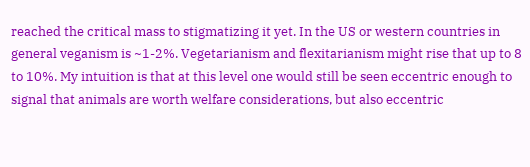reached the critical mass to stigmatizing it yet. In the US or western countries in general veganism is ~1-2%. Vegetarianism and flexitarianism might rise that up to 8 to 10%. My intuition is that at this level one would still be seen eccentric enough to signal that animals are worth welfare considerations, but also eccentric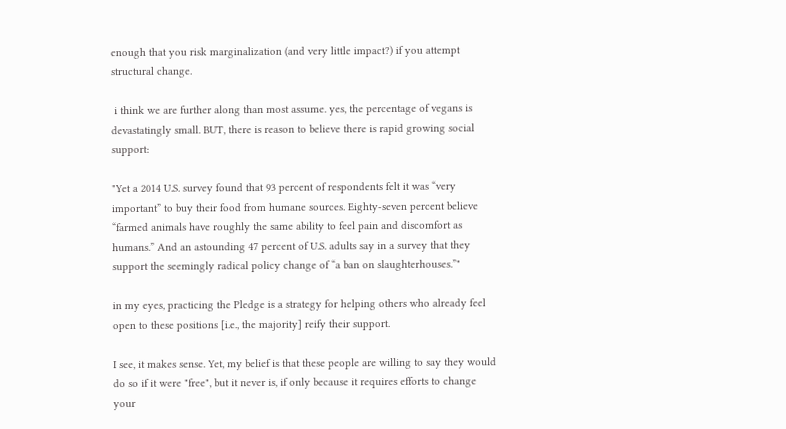enough that you risk marginalization (and very little impact?) if you attempt structural change.

 i think we are further along than most assume. yes, the percentage of vegans is devastatingly small. BUT, there is reason to believe there is rapid growing social support:

"Yet a 2014 U.S. survey found that 93 percent of respondents felt it was “very important” to buy their food from humane sources. Eighty-seven percent believe “farmed animals have roughly the same ability to feel pain and discomfort as humans.” And an astounding 47 percent of U.S. adults say in a survey that they support the seemingly radical policy change of “a ban on slaughterhouses.”"

in my eyes, practicing the Pledge is a strategy for helping others who already feel open to these positions [i.e., the majority] reify their support.

I see, it makes sense. Yet, my belief is that these people are willing to say they would do so if it were "free", but it never is, if only because it requires efforts to change your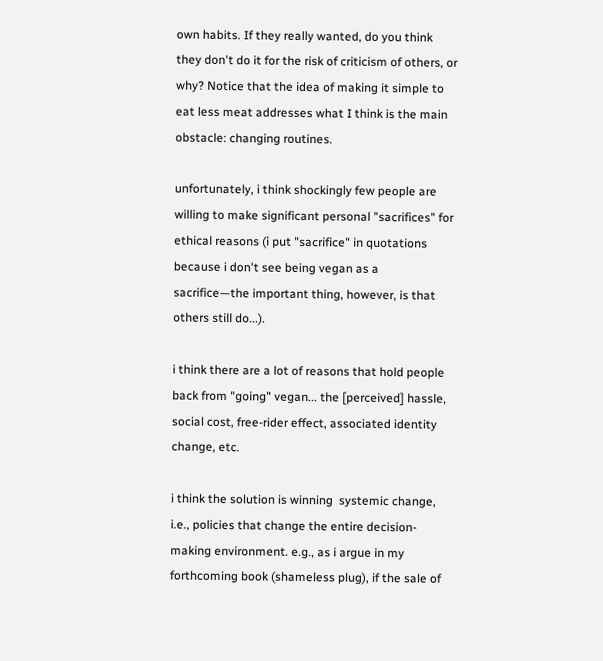own habits. If they really wanted, do you think they don't do it for the risk of criticism of others, or why? Notice that the idea of making it simple to eat less meat addresses what I think is the main obstacle: changing routines.

unfortunately, i think shockingly few people are willing to make significant personal "sacrifices" for ethical reasons (i put "sacrifice" in quotations because i don't see being vegan as a sacrifice—the important thing, however, is that others still do...).

i think there are a lot of reasons that hold people back from "going" vegan... the [perceived] hassle, social cost, free-rider effect, associated identity change, etc.

i think the solution is winning  systemic change, i.e., policies that change the entire decision-making environment. e.g., as i argue in my forthcoming book (shameless plug), if the sale of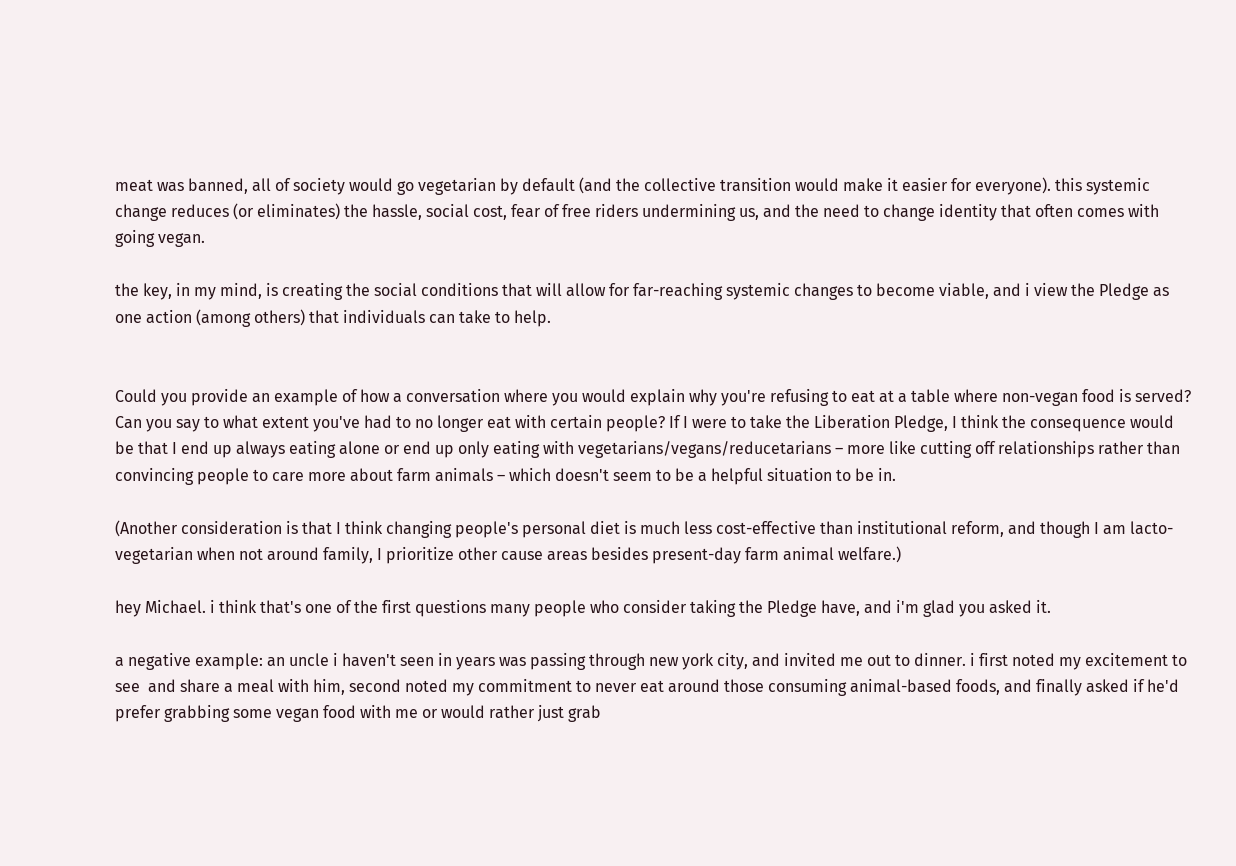meat was banned, all of society would go vegetarian by default (and the collective transition would make it easier for everyone). this systemic change reduces (or eliminates) the hassle, social cost, fear of free riders undermining us, and the need to change identity that often comes with going vegan.

the key, in my mind, is creating the social conditions that will allow for far-reaching systemic changes to become viable, and i view the Pledge as one action (among others) that individuals can take to help.


Could you provide an example of how a conversation where you would explain why you're refusing to eat at a table where non-vegan food is served? Can you say to what extent you've had to no longer eat with certain people? If I were to take the Liberation Pledge, I think the consequence would be that I end up always eating alone or end up only eating with vegetarians/vegans/reducetarians – more like cutting off relationships rather than convincing people to care more about farm animals – which doesn't seem to be a helpful situation to be in.

(Another consideration is that I think changing people's personal diet is much less cost-effective than institutional reform, and though I am lacto-vegetarian when not around family, I prioritize other cause areas besides present-day farm animal welfare.)

hey Michael. i think that's one of the first questions many people who consider taking the Pledge have, and i'm glad you asked it.

a negative example: an uncle i haven't seen in years was passing through new york city, and invited me out to dinner. i first noted my excitement to see  and share a meal with him, second noted my commitment to never eat around those consuming animal-based foods, and finally asked if he'd prefer grabbing some vegan food with me or would rather just grab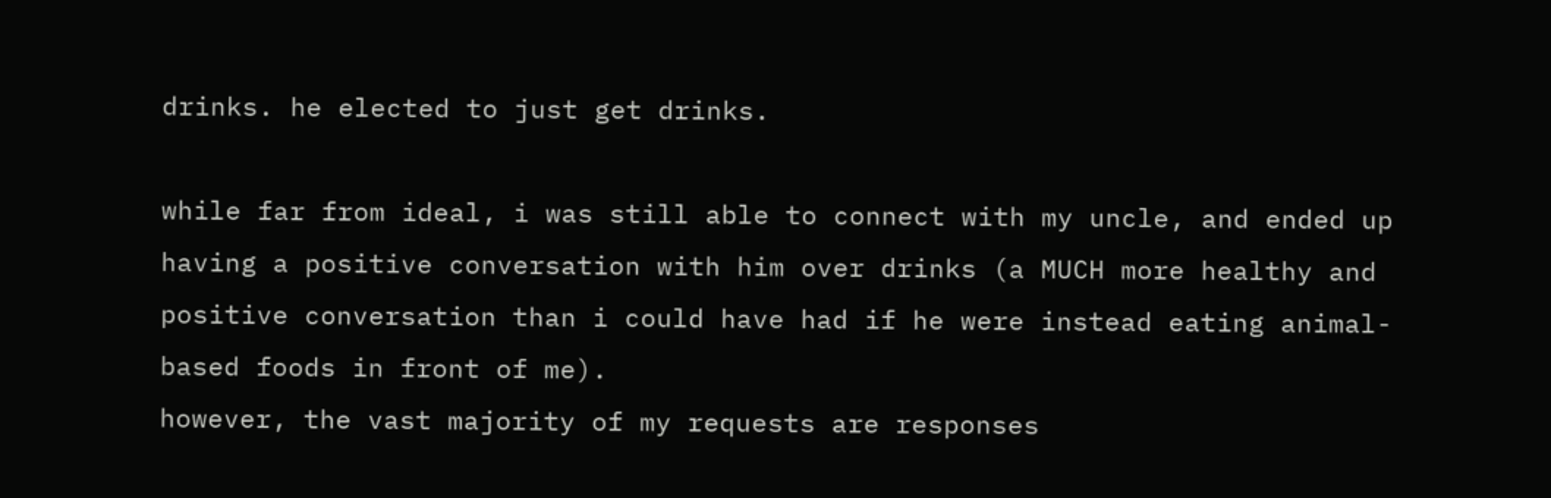drinks. he elected to just get drinks.

while far from ideal, i was still able to connect with my uncle, and ended up having a positive conversation with him over drinks (a MUCH more healthy and positive conversation than i could have had if he were instead eating animal-based foods in front of me).
however, the vast majority of my requests are responses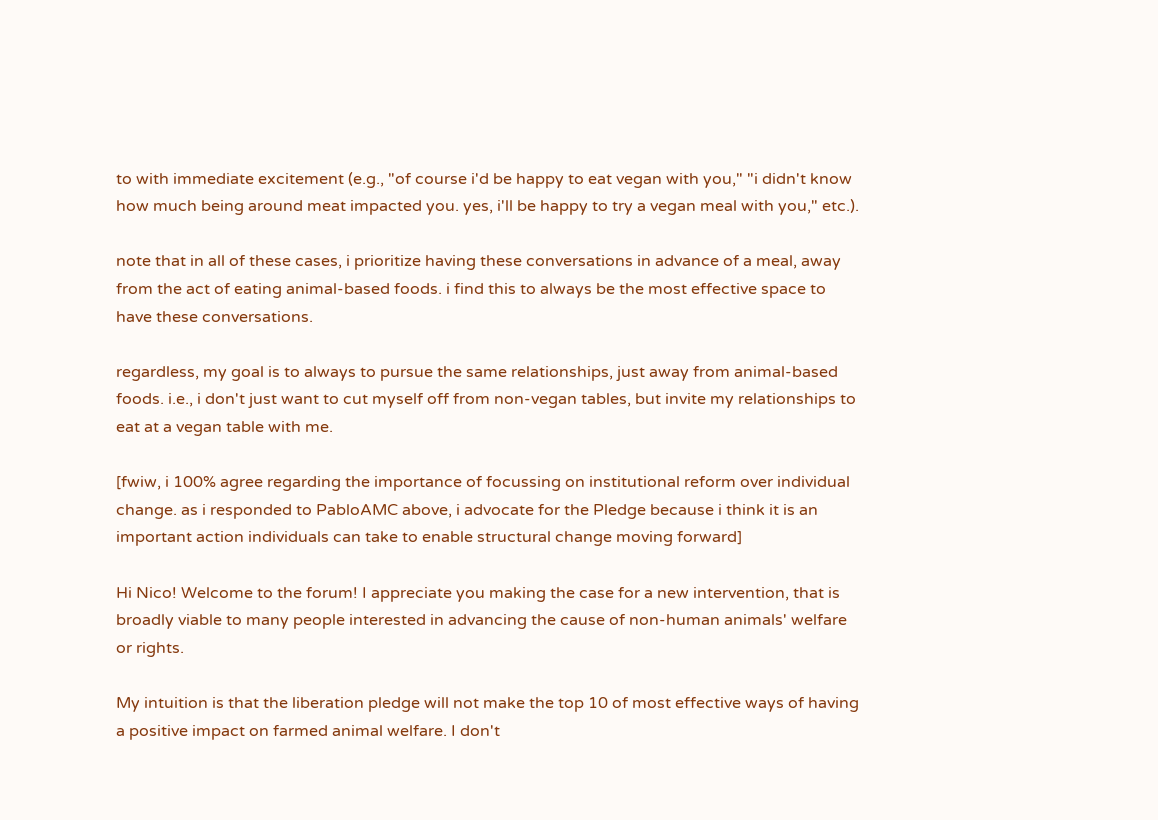to with immediate excitement (e.g., "of course i'd be happy to eat vegan with you," "i didn't know how much being around meat impacted you. yes, i'll be happy to try a vegan meal with you," etc.).

note that in all of these cases, i prioritize having these conversations in advance of a meal, away from the act of eating animal-based foods. i find this to always be the most effective space to have these conversations.

regardless, my goal is to always to pursue the same relationships, just away from animal-based foods. i.e., i don't just want to cut myself off from non-vegan tables, but invite my relationships to eat at a vegan table with me.

[fwiw, i 100% agree regarding the importance of focussing on institutional reform over individual change. as i responded to PabloAMC above, i advocate for the Pledge because i think it is an important action individuals can take to enable structural change moving forward]

Hi Nico! Welcome to the forum! I appreciate you making the case for a new intervention, that is broadly viable to many people interested in advancing the cause of non-human animals' welfare or rights.

My intuition is that the liberation pledge will not make the top 10 of most effective ways of having a positive impact on farmed animal welfare. I don't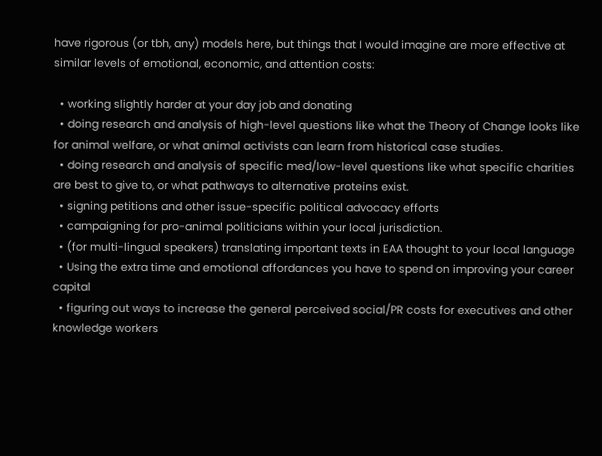have rigorous (or tbh, any) models here, but things that I would imagine are more effective at similar levels of emotional, economic, and attention costs:

  • working slightly harder at your day job and donating
  • doing research and analysis of high-level questions like what the Theory of Change looks like for animal welfare, or what animal activists can learn from historical case studies.
  • doing research and analysis of specific med/low-level questions like what specific charities are best to give to, or what pathways to alternative proteins exist.
  • signing petitions and other issue-specific political advocacy efforts
  • campaigning for pro-animal politicians within your local jurisdiction.
  • (for multi-lingual speakers) translating important texts in EAA thought to your local language
  • Using the extra time and emotional affordances you have to spend on improving your career capital
  • figuring out ways to increase the general perceived social/PR costs for executives and other knowledge workers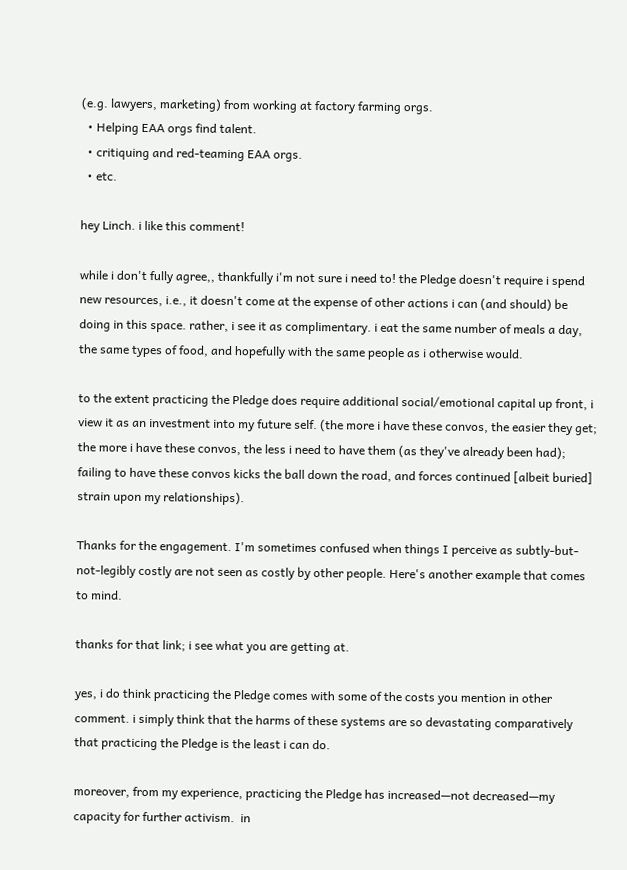(e.g. lawyers, marketing) from working at factory farming orgs.
  • Helping EAA orgs find talent.
  • critiquing and red-teaming EAA orgs.
  • etc.

hey Linch. i like this comment!

while i don't fully agree,, thankfully i'm not sure i need to! the Pledge doesn't require i spend  new resources, i.e., it doesn't come at the expense of other actions i can (and should) be doing in this space. rather, i see it as complimentary. i eat the same number of meals a day, the same types of food, and hopefully with the same people as i otherwise would.

to the extent practicing the Pledge does require additional social/emotional capital up front, i view it as an investment into my future self. (the more i have these convos, the easier they get; the more i have these convos, the less i need to have them (as they've already been had); failing to have these convos kicks the ball down the road, and forces continued [albeit buried] strain upon my relationships).

Thanks for the engagement. I'm sometimes confused when things I perceive as subtly-but-not-legibly costly are not seen as costly by other people. Here's another example that comes to mind.

thanks for that link; i see what you are getting at.

yes, i do think practicing the Pledge comes with some of the costs you mention in other comment. i simply think that the harms of these systems are so devastating comparatively that practicing the Pledge is the least i can do.

moreover, from my experience, practicing the Pledge has increased—not decreased—my capacity for further activism.  in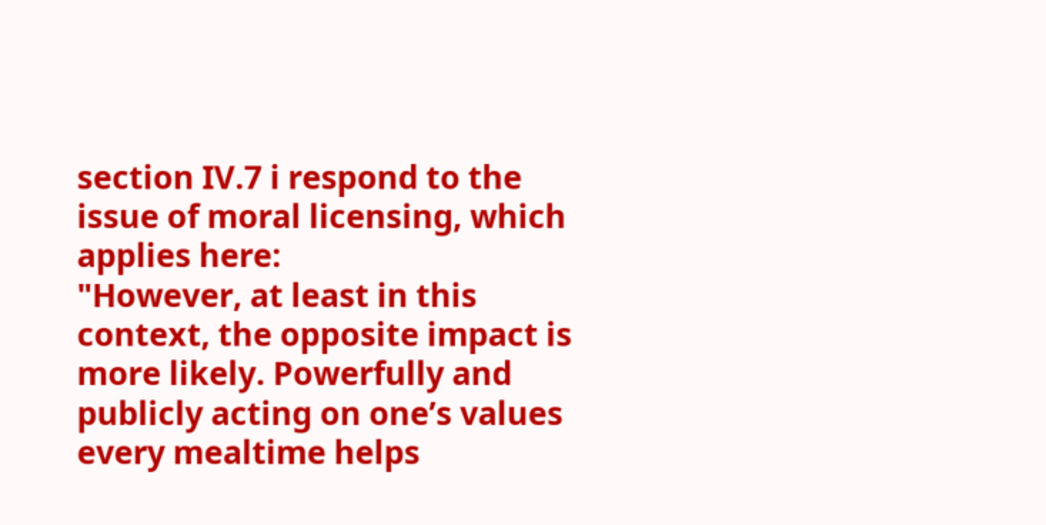section IV.7 i respond to the issue of moral licensing, which applies here:
"However, at least in this context, the opposite impact is more likely. Powerfully and publicly acting on one’s values every mealtime helps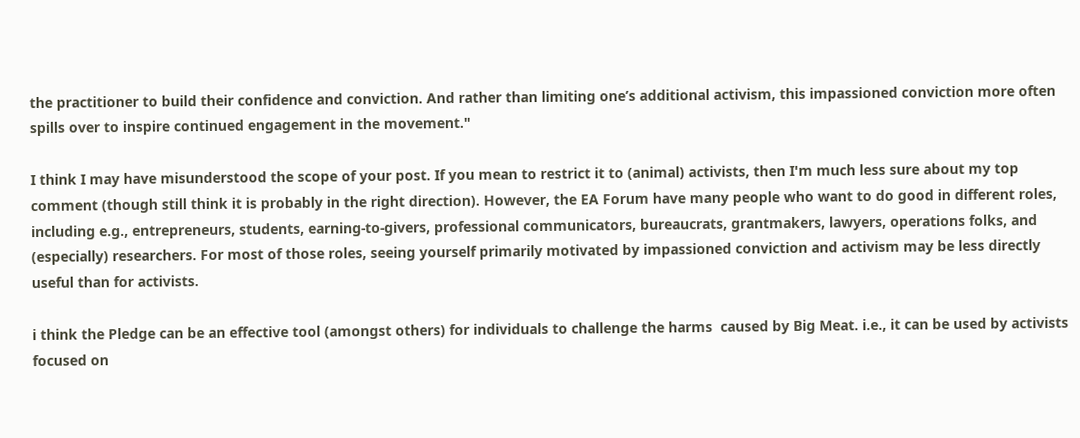the practitioner to build their confidence and conviction. And rather than limiting one’s additional activism, this impassioned conviction more often spills over to inspire continued engagement in the movement."

I think I may have misunderstood the scope of your post. If you mean to restrict it to (animal) activists, then I'm much less sure about my top comment (though still think it is probably in the right direction). However, the EA Forum have many people who want to do good in different roles, including e.g., entrepreneurs, students, earning-to-givers, professional communicators, bureaucrats, grantmakers, lawyers, operations folks, and (especially) researchers. For most of those roles, seeing yourself primarily motivated by impassioned conviction and activism may be less directly useful than for activists.

i think the Pledge can be an effective tool (amongst others) for individuals to challenge the harms  caused by Big Meat. i.e., it can be used by activists focused on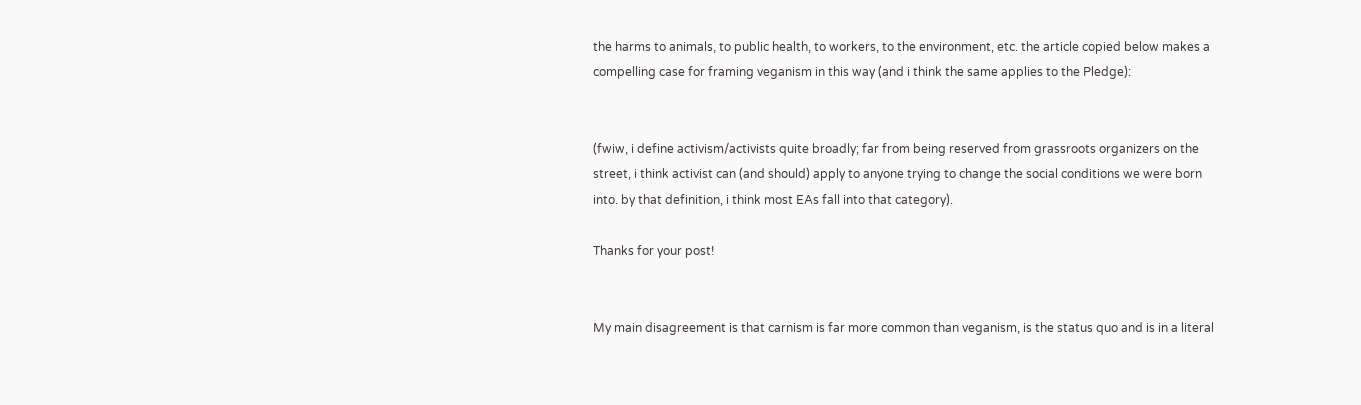the harms to animals, to public health, to workers, to the environment, etc. the article copied below makes a compelling case for framing veganism in this way (and i think the same applies to the Pledge):


(fwiw, i define activism/activists quite broadly; far from being reserved from grassroots organizers on the street, i think activist can (and should) apply to anyone trying to change the social conditions we were born into. by that definition, i think most EAs fall into that category).

Thanks for your post!


My main disagreement is that carnism is far more common than veganism, is the status quo and is in a literal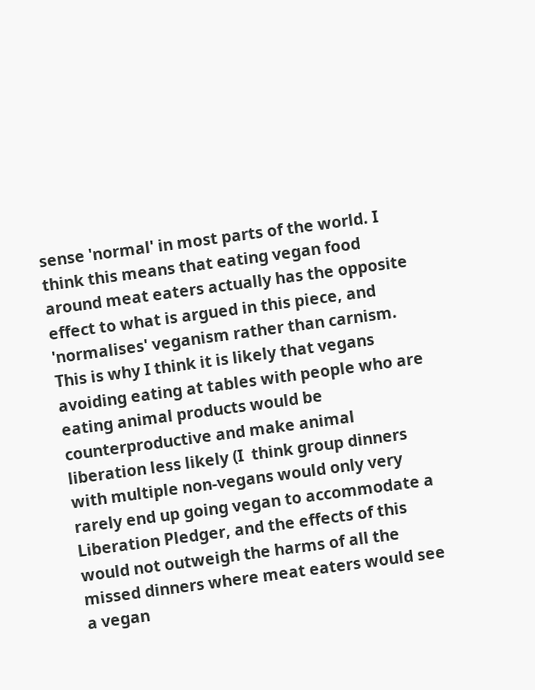sense 'normal' in most parts of the world. I think this means that eating vegan food around meat eaters actually has the opposite effect to what is argued in this piece, and 'normalises' veganism rather than carnism. This is why I think it is likely that vegans avoiding eating at tables with people who are eating animal products would be counterproductive and make animal liberation less likely (I  think group dinners with multiple non-vegans would only very rarely end up going vegan to accommodate a Liberation Pledger, and the effects of this would not outweigh the harms of all the missed dinners where meat eaters would see a vegan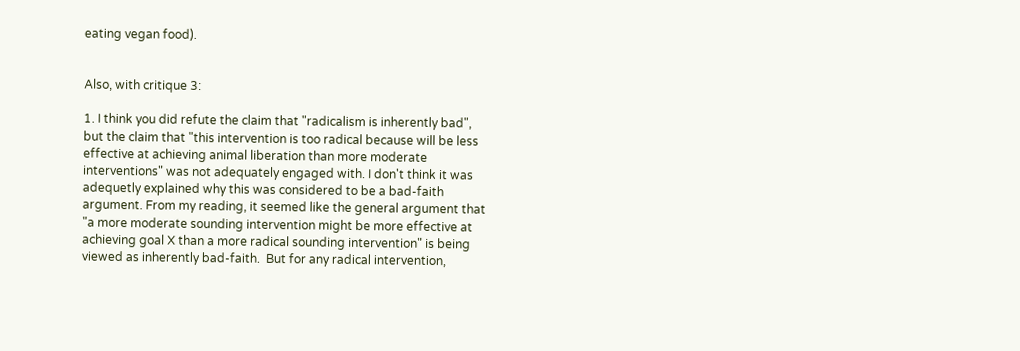eating vegan food).


Also, with critique 3:

1. I think you did refute the claim that "radicalism is inherently bad", but the claim that "this intervention is too radical because will be less effective at achieving animal liberation than more moderate interventions" was not adequately engaged with. I don't think it was adequetly explained why this was considered to be a bad-faith argument. From my reading, it seemed like the general argument that "a more moderate sounding intervention might be more effective at achieving goal X than a more radical sounding intervention" is being viewed as inherently bad-faith.  But for any radical intervention,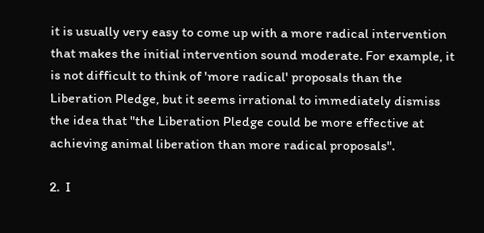it is usually very easy to come up with a more radical intervention that makes the initial intervention sound moderate. For example, it is not difficult to think of 'more radical' proposals than the Liberation Pledge, but it seems irrational to immediately dismiss the idea that "the Liberation Pledge could be more effective at achieving animal liberation than more radical proposals".

2.  I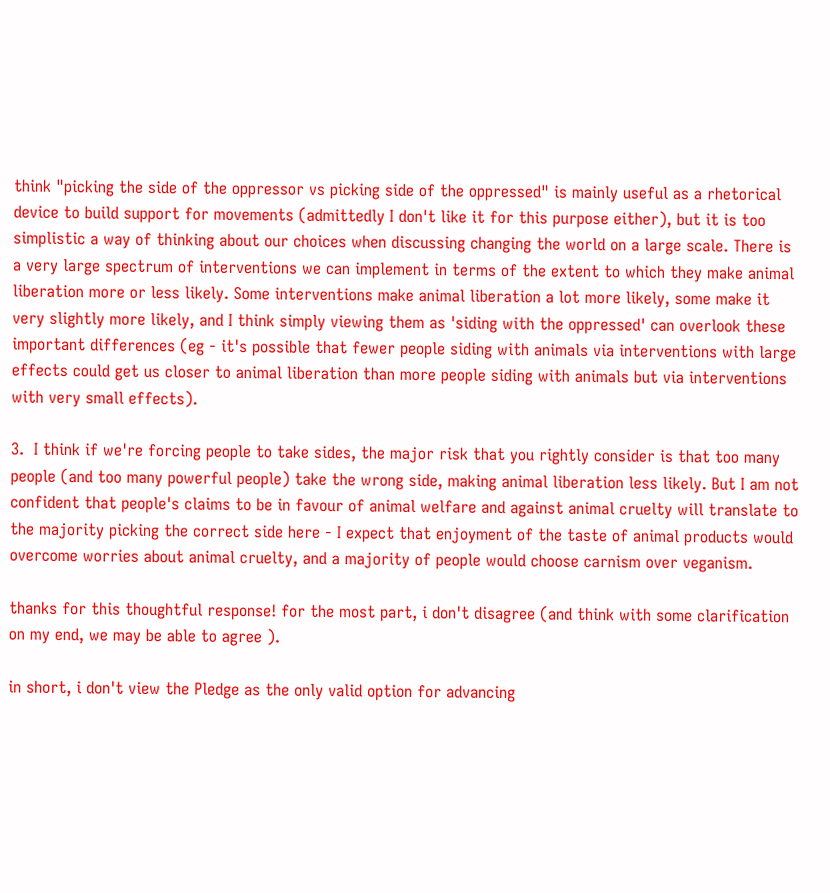think "picking the side of the oppressor vs picking side of the oppressed" is mainly useful as a rhetorical device to build support for movements (admittedly I don't like it for this purpose either), but it is too simplistic a way of thinking about our choices when discussing changing the world on a large scale. There is a very large spectrum of interventions we can implement in terms of the extent to which they make animal liberation more or less likely. Some interventions make animal liberation a lot more likely, some make it very slightly more likely, and I think simply viewing them as 'siding with the oppressed' can overlook these important differences (eg - it's possible that fewer people siding with animals via interventions with large effects could get us closer to animal liberation than more people siding with animals but via interventions with very small effects).

3.  I think if we're forcing people to take sides, the major risk that you rightly consider is that too many people (and too many powerful people) take the wrong side, making animal liberation less likely. But I am not confident that people's claims to be in favour of animal welfare and against animal cruelty will translate to the majority picking the correct side here - I expect that enjoyment of the taste of animal products would overcome worries about animal cruelty, and a majority of people would choose carnism over veganism.

thanks for this thoughtful response! for the most part, i don't disagree (and think with some clarification on my end, we may be able to agree ).

in short, i don't view the Pledge as the only valid option for advancing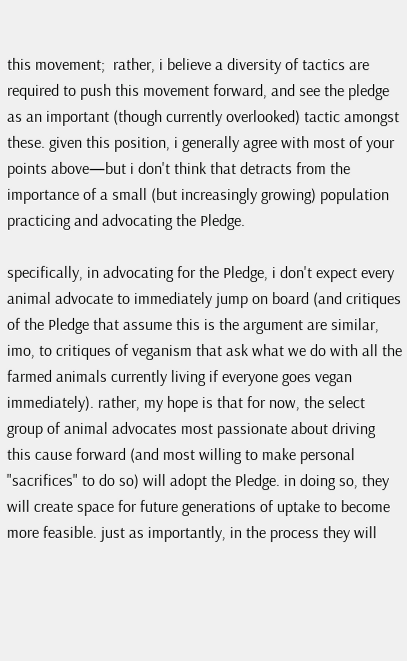this movement;  rather, i believe a diversity of tactics are required to push this movement forward, and see the pledge as an important (though currently overlooked) tactic amongst these. given this position, i generally agree with most of your points above—but i don't think that detracts from the importance of a small (but increasingly growing) population practicing and advocating the Pledge.

specifically, in advocating for the Pledge, i don't expect every animal advocate to immediately jump on board (and critiques of the Pledge that assume this is the argument are similar, imo, to critiques of veganism that ask what we do with all the farmed animals currently living if everyone goes vegan immediately). rather, my hope is that for now, the select group of animal advocates most passionate about driving this cause forward (and most willing to make personal "sacrifices" to do so) will adopt the Pledge. in doing so, they will create space for future generations of uptake to become more feasible. just as importantly, in the process they will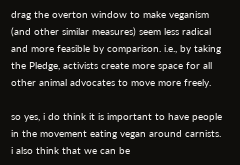drag the overton window to make veganism (and other similar measures) seem less radical and more feasible by comparison. i.e., by taking the Pledge, activists create more space for all other animal advocates to move more freely.

so yes, i do think it is important to have people in the movement eating vegan around carnists. i also think that we can be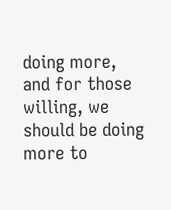doing more, and for those willing, we should be doing more to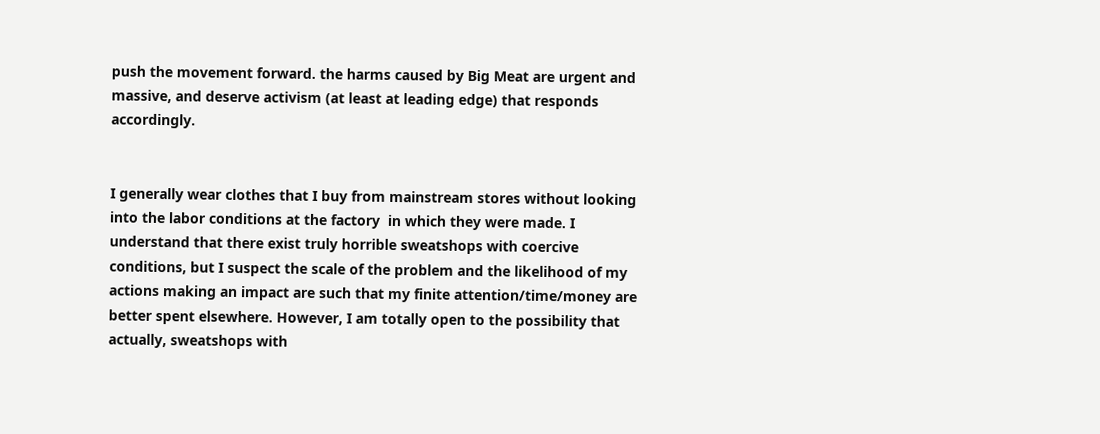push the movement forward. the harms caused by Big Meat are urgent and massive, and deserve activism (at least at leading edge) that responds accordingly.


I generally wear clothes that I buy from mainstream stores without looking into the labor conditions at the factory  in which they were made. I understand that there exist truly horrible sweatshops with coercive conditions, but I suspect the scale of the problem and the likelihood of my actions making an impact are such that my finite attention/time/money are better spent elsewhere. However, I am totally open to the possibility that actually, sweatshops with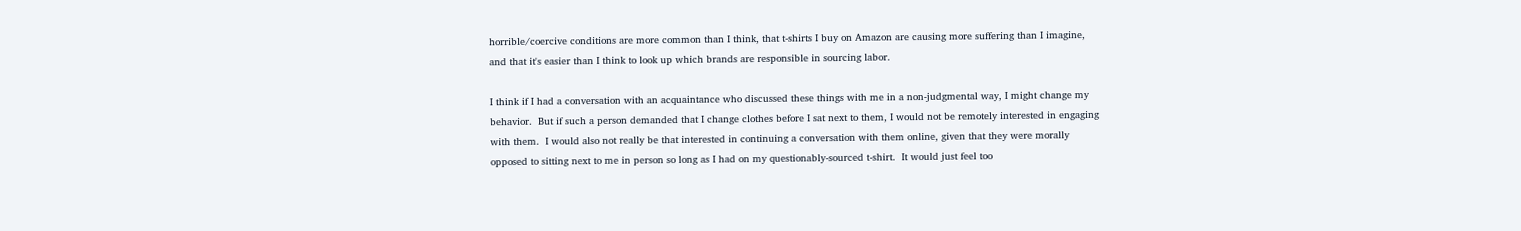horrible/coercive conditions are more common than I think, that t-shirts I buy on Amazon are causing more suffering than I imagine, and that it's easier than I think to look up which brands are responsible in sourcing labor.

I think if I had a conversation with an acquaintance who discussed these things with me in a non-judgmental way, I might change my behavior.  But if such a person demanded that I change clothes before I sat next to them, I would not be remotely interested in engaging with them.  I would also not really be that interested in continuing a conversation with them online, given that they were morally opposed to sitting next to me in person so long as I had on my questionably-sourced t-shirt.  It would just feel too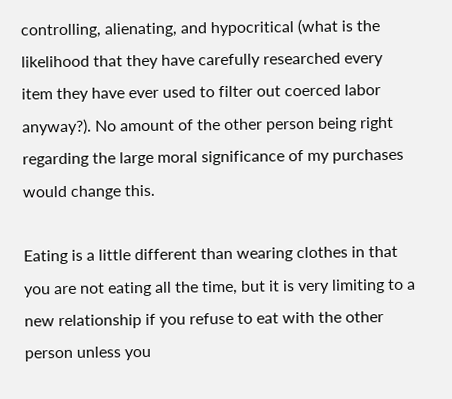controlling, alienating, and hypocritical (what is the likelihood that they have carefully researched every item they have ever used to filter out coerced labor anyway?). No amount of the other person being right regarding the large moral significance of my purchases would change this.

Eating is a little different than wearing clothes in that you are not eating all the time, but it is very limiting to a new relationship if you refuse to eat with the other person unless you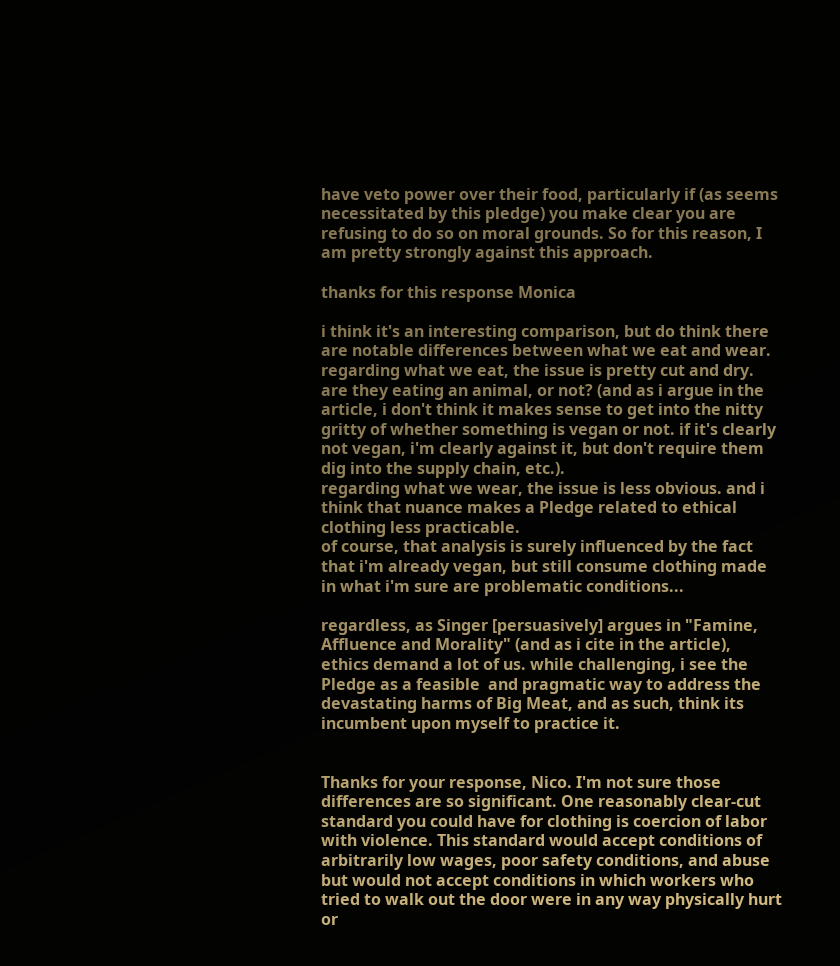have veto power over their food, particularly if (as seems necessitated by this pledge) you make clear you are refusing to do so on moral grounds. So for this reason, I am pretty strongly against this approach.

thanks for this response Monica

i think it's an interesting comparison, but do think there are notable differences between what we eat and wear.
regarding what we eat, the issue is pretty cut and dry. are they eating an animal, or not? (and as i argue in the article, i don't think it makes sense to get into the nitty gritty of whether something is vegan or not. if it's clearly not vegan, i'm clearly against it, but don't require them dig into the supply chain, etc.).
regarding what we wear, the issue is less obvious. and i think that nuance makes a Pledge related to ethical clothing less practicable.
of course, that analysis is surely influenced by the fact that i'm already vegan, but still consume clothing made in what i'm sure are problematic conditions...

regardless, as Singer [persuasively] argues in "Famine, Affluence and Morality" (and as i cite in the article), ethics demand a lot of us. while challenging, i see the Pledge as a feasible  and pragmatic way to address the devastating harms of Big Meat, and as such, think its incumbent upon myself to practice it.


Thanks for your response, Nico. I'm not sure those differences are so significant. One reasonably clear-cut standard you could have for clothing is coercion of labor with violence. This standard would accept conditions of arbitrarily low wages, poor safety conditions, and abuse but would not accept conditions in which workers who tried to walk out the door were in any way physically hurt or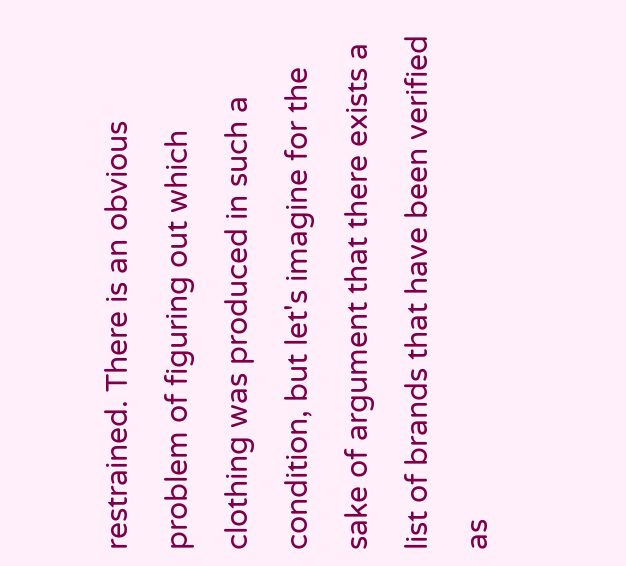restrained. There is an obvious problem of figuring out which clothing was produced in such a condition, but let's imagine for the sake of argument that there exists a list of brands that have been verified as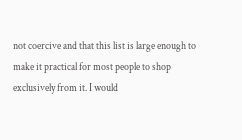not coercive and that this list is large enough to make it practical for most people to shop exclusively from it. I would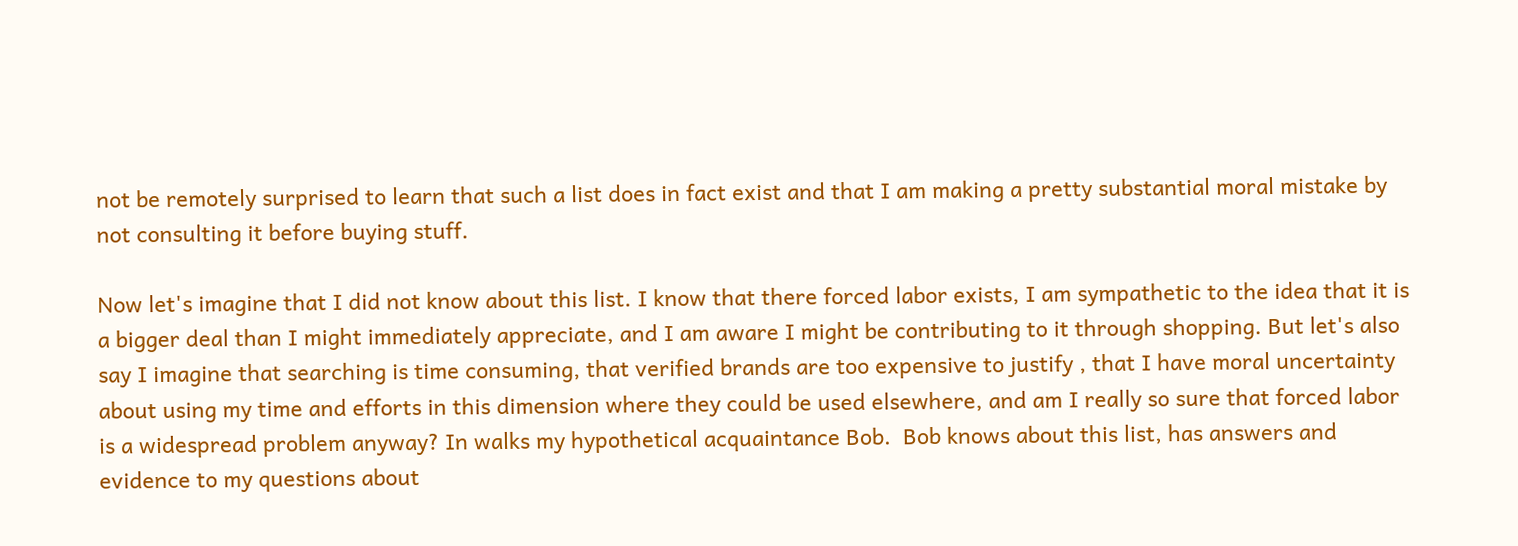not be remotely surprised to learn that such a list does in fact exist and that I am making a pretty substantial moral mistake by not consulting it before buying stuff.

Now let's imagine that I did not know about this list. I know that there forced labor exists, I am sympathetic to the idea that it is a bigger deal than I might immediately appreciate, and I am aware I might be contributing to it through shopping. But let's also say I imagine that searching is time consuming, that verified brands are too expensive to justify , that I have moral uncertainty about using my time and efforts in this dimension where they could be used elsewhere, and am I really so sure that forced labor is a widespread problem anyway? In walks my hypothetical acquaintance Bob.  Bob knows about this list, has answers and evidence to my questions about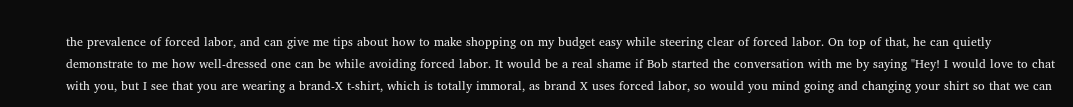the prevalence of forced labor, and can give me tips about how to make shopping on my budget easy while steering clear of forced labor. On top of that, he can quietly demonstrate to me how well-dressed one can be while avoiding forced labor. It would be a real shame if Bob started the conversation with me by saying "Hey! I would love to chat with you, but I see that you are wearing a brand-X t-shirt, which is totally immoral, as brand X uses forced labor, so would you mind going and changing your shirt so that we can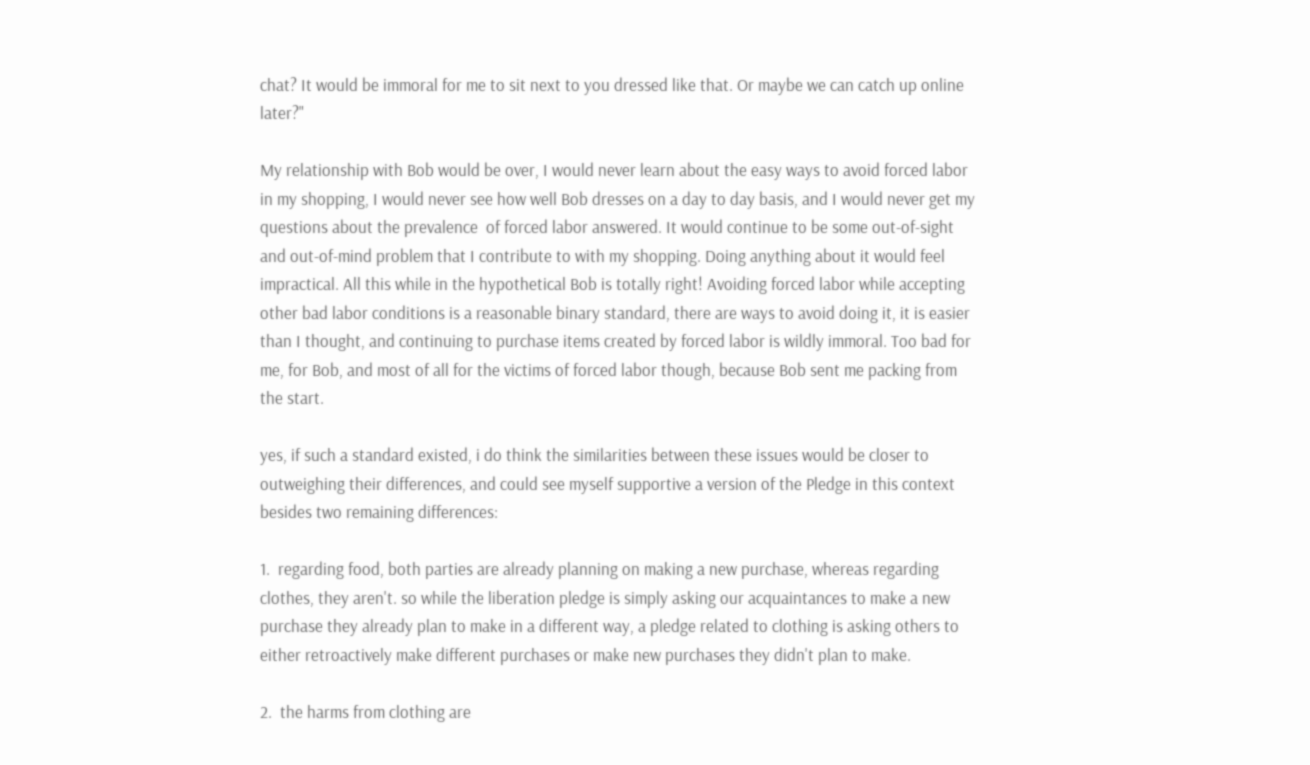chat? It would be immoral for me to sit next to you dressed like that. Or maybe we can catch up online later?"

My relationship with Bob would be over, I would never learn about the easy ways to avoid forced labor in my shopping, I would never see how well Bob dresses on a day to day basis, and I would never get my questions about the prevalence  of forced labor answered. It would continue to be some out-of-sight and out-of-mind problem that I contribute to with my shopping. Doing anything about it would feel impractical. All this while in the hypothetical Bob is totally right! Avoiding forced labor while accepting other bad labor conditions is a reasonable binary standard, there are ways to avoid doing it, it is easier than I thought, and continuing to purchase items created by forced labor is wildly immoral. Too bad for me, for Bob, and most of all for the victims of forced labor though, because Bob sent me packing from the start.

yes, if such a standard existed, i do think the similarities between these issues would be closer to outweighing their differences, and could see myself supportive a version of the Pledge in this context besides two remaining differences:

1.  regarding food, both parties are already planning on making a new purchase, whereas regarding clothes, they aren't. so while the liberation pledge is simply asking our acquaintances to make a new purchase they already plan to make in a different way, a pledge related to clothing is asking others to either retroactively make different purchases or make new purchases they didn't plan to make.

2.  the harms from clothing are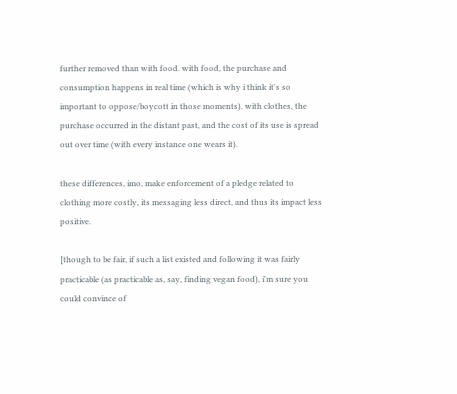further removed than with food. with food, the purchase and consumption happens in real time (which is why i think it's so important to oppose/boycott in those moments). with clothes, the purchase occurred in the distant past, and the cost of its use is spread out over time (with every instance one wears it).

these differences, imo, make enforcement of a pledge related to clothing more costly, its messaging less direct, and thus its impact less positive.

[though to be fair, if such a list existed and following it was fairly practicable (as practicable as, say, finding vegan food), i'm sure you could convince of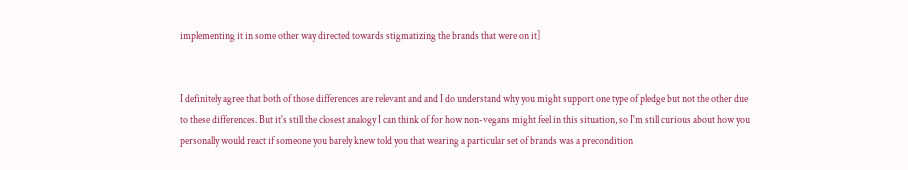implementing it in some other way directed towards stigmatizing the brands that were on it]


I definitely agree that both of those differences are relevant and and I do understand why you might support one type of pledge but not the other due to these differences. But it's still the closest analogy I can think of for how non-vegans might feel in this situation, so I'm still curious about how you personally would react if someone you barely knew told you that wearing a particular set of brands was a precondition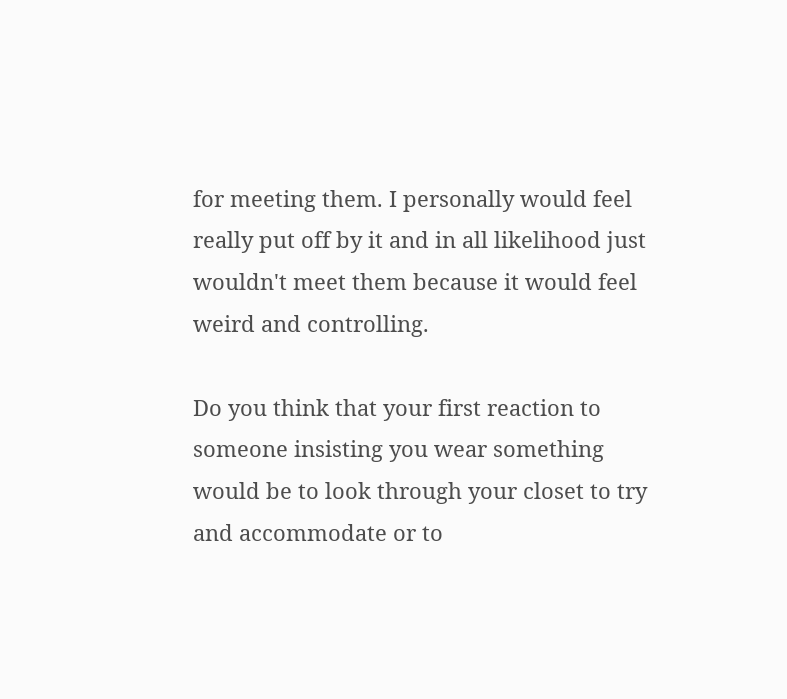for meeting them. I personally would feel really put off by it and in all likelihood just wouldn't meet them because it would feel weird and controlling.

Do you think that your first reaction to someone insisting you wear something would be to look through your closet to try and accommodate or to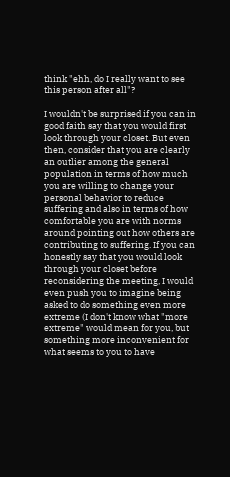think "ehh, do I really want to see this person after all"?

I wouldn't be surprised if you can in good faith say that you would first look through your closet. But even then, consider that you are clearly an outlier among the general population in terms of how much you are willing to change your personal behavior to reduce suffering and also in terms of how comfortable you are with norms around pointing out how others are contributing to suffering. If you can honestly say that you would look through your closet before reconsidering the meeting, I would even push you to imagine being asked to do something even more extreme (I don't know what "more extreme" would mean for you, but something more inconvenient for what seems to you to have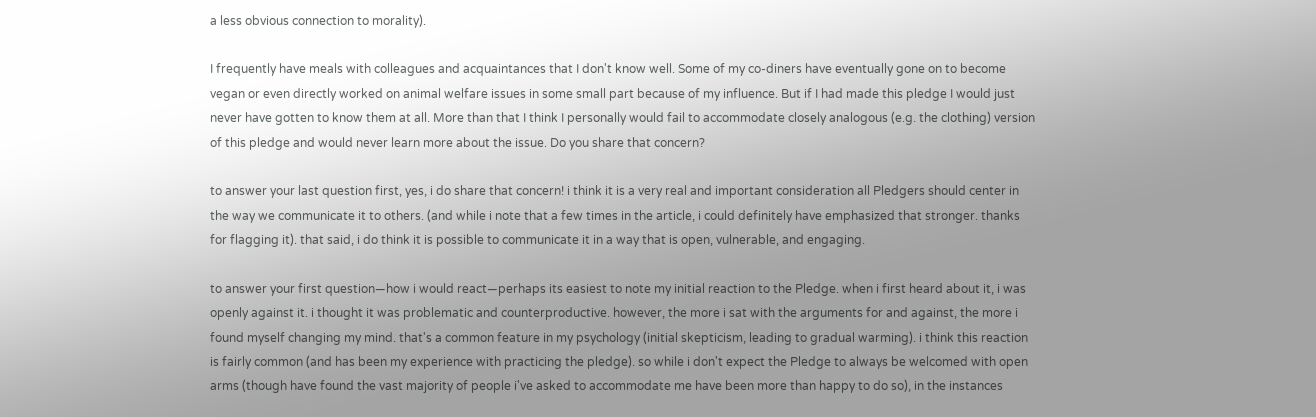a less obvious connection to morality).

I frequently have meals with colleagues and acquaintances that I don't know well. Some of my co-diners have eventually gone on to become vegan or even directly worked on animal welfare issues in some small part because of my influence. But if I had made this pledge I would just never have gotten to know them at all. More than that I think I personally would fail to accommodate closely analogous (e.g. the clothing) version of this pledge and would never learn more about the issue. Do you share that concern?

to answer your last question first, yes, i do share that concern! i think it is a very real and important consideration all Pledgers should center in the way we communicate it to others. (and while i note that a few times in the article, i could definitely have emphasized that stronger. thanks for flagging it). that said, i do think it is possible to communicate it in a way that is open, vulnerable, and engaging.

to answer your first question—how i would react—perhaps its easiest to note my initial reaction to the Pledge. when i first heard about it, i was openly against it. i thought it was problematic and counterproductive. however, the more i sat with the arguments for and against, the more i found myself changing my mind. that's a common feature in my psychology (initial skepticism, leading to gradual warming). i think this reaction is fairly common (and has been my experience with practicing the pledge). so while i don't expect the Pledge to always be welcomed with open arms (though have found the vast majority of people i've asked to accommodate me have been more than happy to do so), in the instances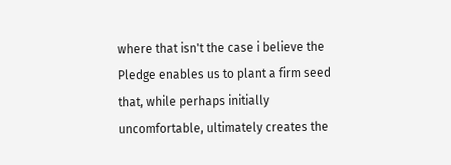where that isn't the case i believe the Pledge enables us to plant a firm seed that, while perhaps initially uncomfortable, ultimately creates the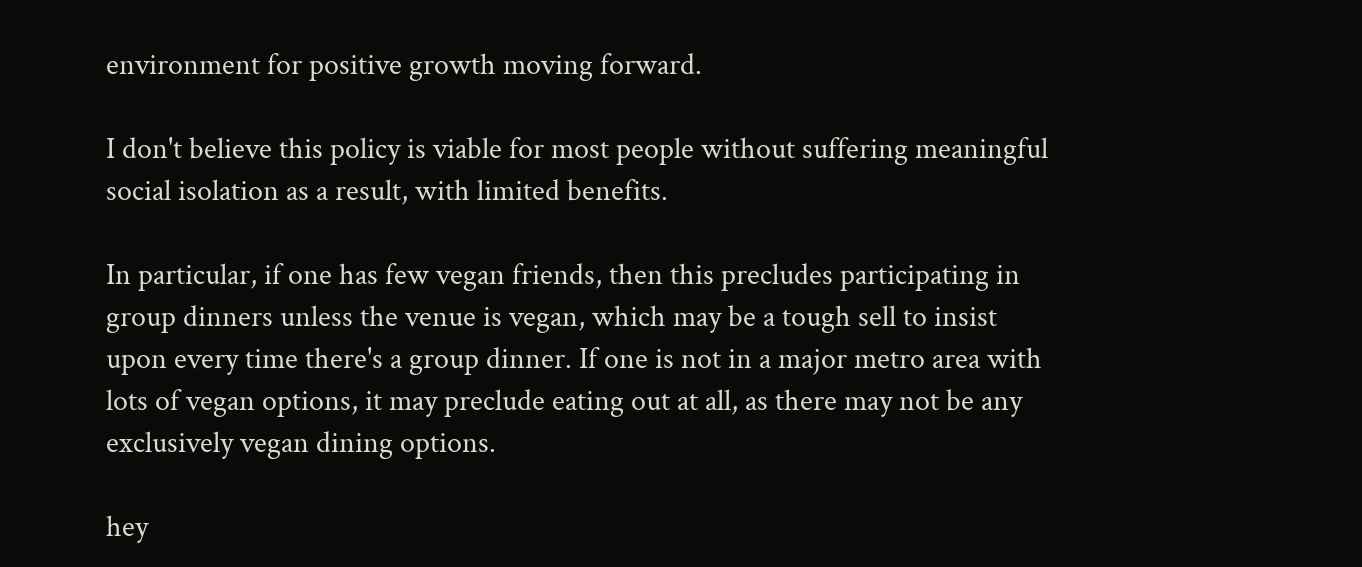environment for positive growth moving forward.

I don't believe this policy is viable for most people without suffering meaningful social isolation as a result, with limited benefits.

In particular, if one has few vegan friends, then this precludes participating in group dinners unless the venue is vegan, which may be a tough sell to insist upon every time there's a group dinner. If one is not in a major metro area with lots of vegan options, it may preclude eating out at all, as there may not be any exclusively vegan dining options.

hey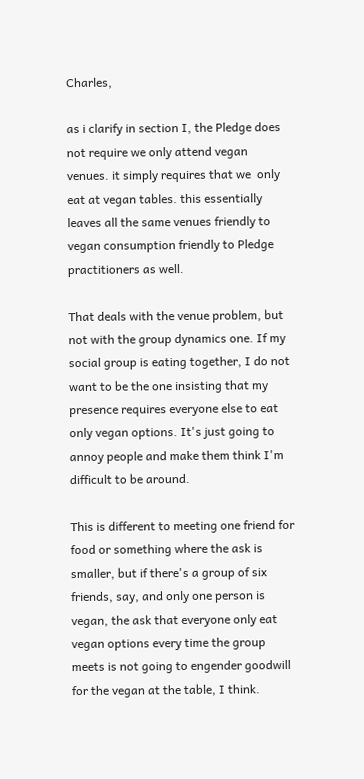Charles,

as i clarify in section I, the Pledge does not require we only attend vegan venues. it simply requires that we  only eat at vegan tables. this essentially leaves all the same venues friendly to vegan consumption friendly to Pledge practitioners as well.

That deals with the venue problem, but not with the group dynamics one. If my social group is eating together, I do not want to be the one insisting that my presence requires everyone else to eat only vegan options. It's just going to annoy people and make them think I'm difficult to be around.

This is different to meeting one friend for food or something where the ask is smaller, but if there's a group of six friends, say, and only one person is vegan, the ask that everyone only eat vegan options every time the group meets is not going to engender goodwill for the vegan at the table, I think.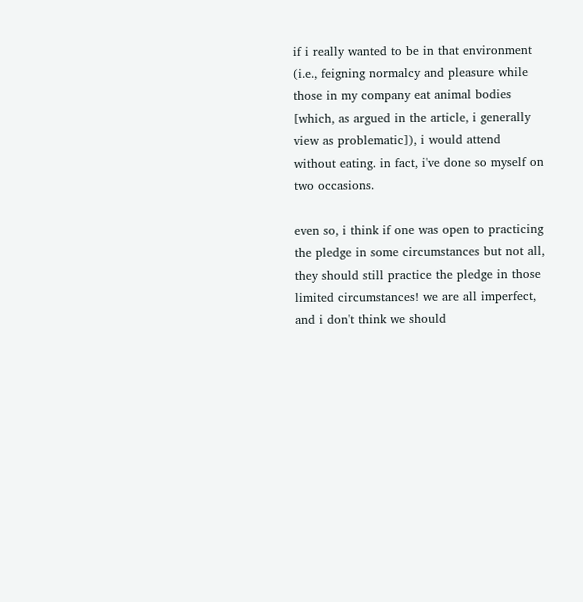if i really wanted to be in that environment (i.e., feigning normalcy and pleasure while those in my company eat animal bodies [which, as argued in the article, i generally view as problematic]), i would attend without eating. in fact, i've done so myself on two occasions.

even so, i think if one was open to practicing the pledge in some circumstances but not all, they should still practice the pledge in those limited circumstances! we are all imperfect, and i don't think we should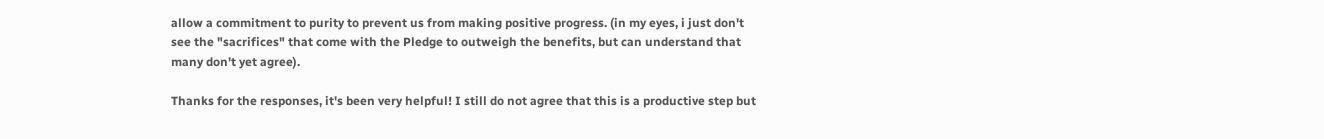allow a commitment to purity to prevent us from making positive progress. (in my eyes, i just don't see the "sacrifices" that come with the Pledge to outweigh the benefits, but can understand that many don't yet agree).

Thanks for the responses, it's been very helpful! I still do not agree that this is a productive step but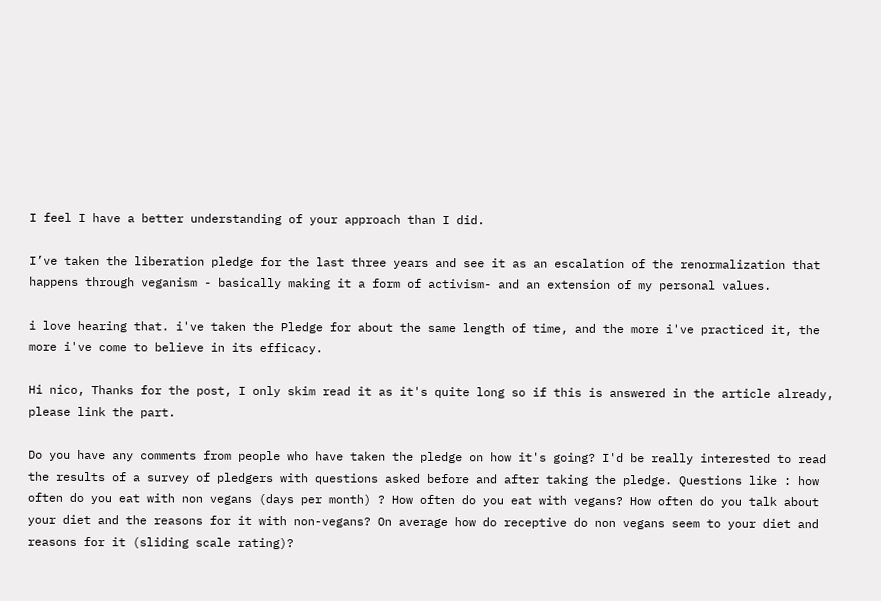I feel I have a better understanding of your approach than I did.

I’ve taken the liberation pledge for the last three years and see it as an escalation of the renormalization that happens through veganism - basically making it a form of activism- and an extension of my personal values.

i love hearing that. i've taken the Pledge for about the same length of time, and the more i've practiced it, the more i've come to believe in its efficacy.

Hi nico, Thanks for the post, I only skim read it as it's quite long so if this is answered in the article already, please link the part.

Do you have any comments from people who have taken the pledge on how it's going? I'd be really interested to read the results of a survey of pledgers with questions asked before and after taking the pledge. Questions like : how often do you eat with non vegans (days per month) ? How often do you eat with vegans? How often do you talk about your diet and the reasons for it with non-vegans? On average how do receptive do non vegans seem to your diet and reasons for it (sliding scale rating)?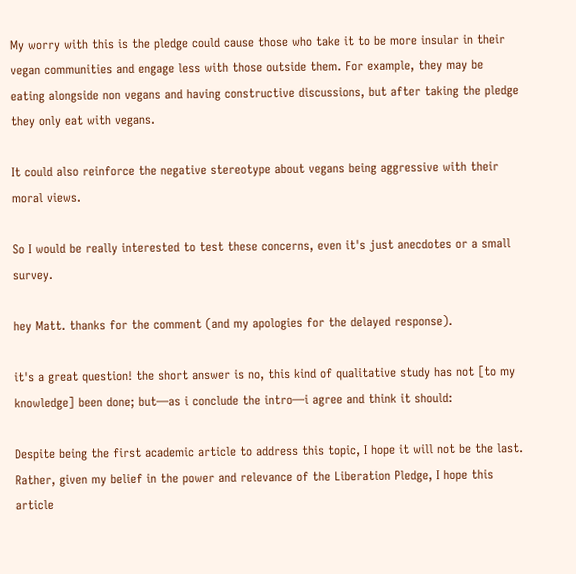My worry with this is the pledge could cause those who take it to be more insular in their vegan communities and engage less with those outside them. For example, they may be eating alongside non vegans and having constructive discussions, but after taking the pledge they only eat with vegans.

It could also reinforce the negative stereotype about vegans being aggressive with their moral views.

So I would be really interested to test these concerns, even it's just anecdotes or a small survey.

hey Matt. thanks for the comment (and my apologies for the delayed response).

it's a great question! the short answer is no, this kind of qualitative study has not [to my knowledge] been done; but—as i conclude the intro—i agree and think it should:

Despite being the first academic article to address this topic, I hope it will not be the last. Rather, given my belief in the power and relevance of the Liberation Pledge, I hope this article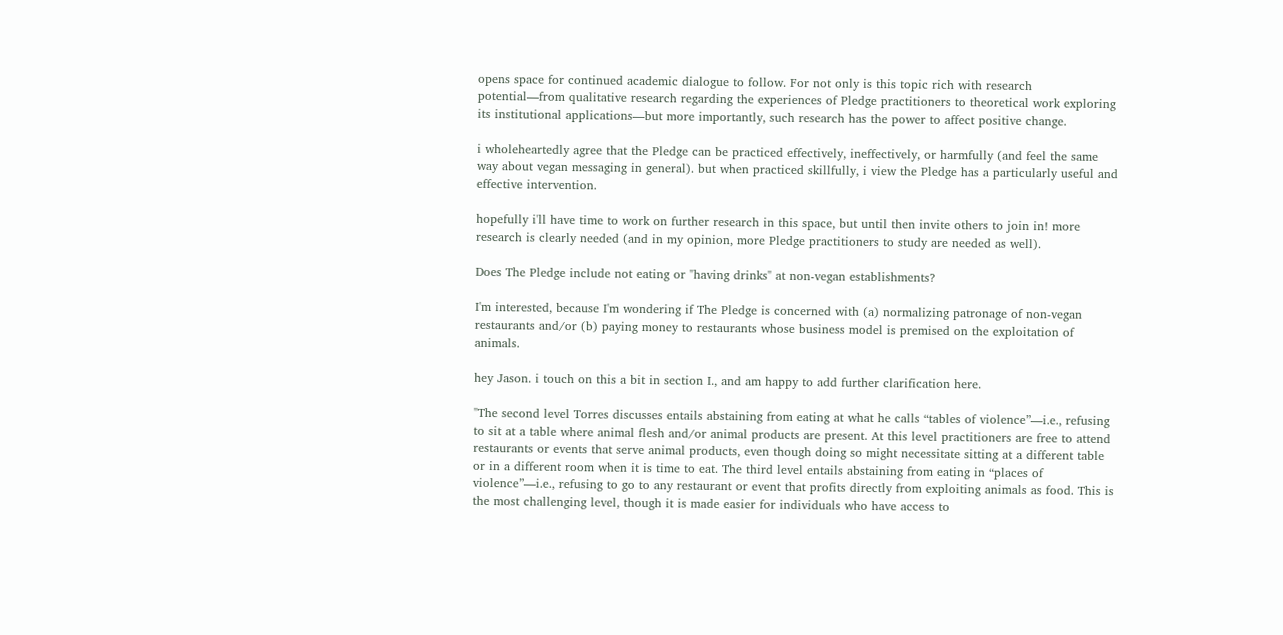opens space for continued academic dialogue to follow. For not only is this topic rich with research potential—from qualitative research regarding the experiences of Pledge practitioners to theoretical work exploring its institutional applications—but more importantly, such research has the power to affect positive change.

i wholeheartedly agree that the Pledge can be practiced effectively, ineffectively, or harmfully (and feel the same way about vegan messaging in general). but when practiced skillfully, i view the Pledge has a particularly useful and effective intervention.

hopefully i'll have time to work on further research in this space, but until then invite others to join in! more research is clearly needed (and in my opinion, more Pledge practitioners to study are needed as well).

Does The Pledge include not eating or "having drinks" at non-vegan establishments?

I'm interested, because I'm wondering if The Pledge is concerned with (a) normalizing patronage of non-vegan restaurants and/or (b) paying money to restaurants whose business model is premised on the exploitation of animals.

hey Jason. i touch on this a bit in section I., and am happy to add further clarification here.

"The second level Torres discusses entails abstaining from eating at what he calls “tables of violence”—i.e., refusing to sit at a table where animal flesh and/or animal products are present. At this level practitioners are free to attend restaurants or events that serve animal products, even though doing so might necessitate sitting at a different table or in a different room when it is time to eat. The third level entails abstaining from eating in “places of violence”—i.e., refusing to go to any restaurant or event that profits directly from exploiting animals as food. This is the most challenging level, though it is made easier for individuals who have access to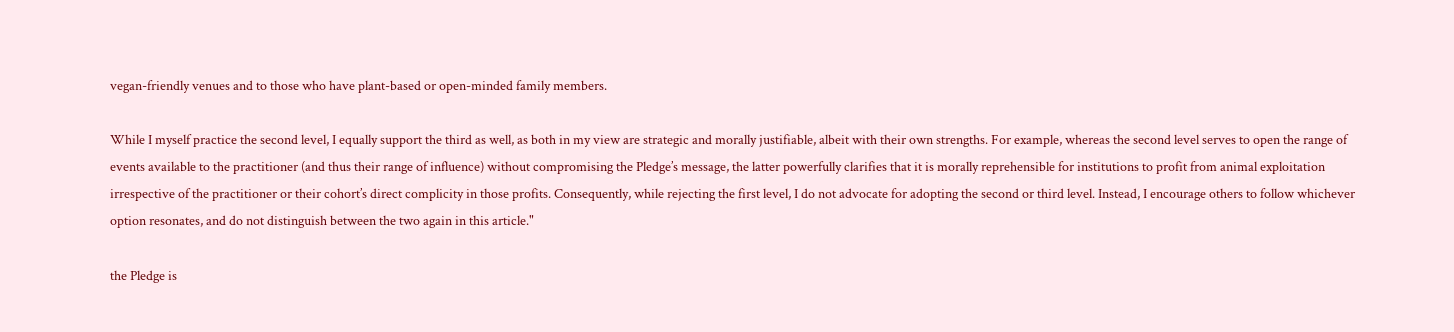vegan-friendly venues and to those who have plant-based or open-minded family members.

While I myself practice the second level, I equally support the third as well, as both in my view are strategic and morally justifiable, albeit with their own strengths. For example, whereas the second level serves to open the range of events available to the practitioner (and thus their range of influence) without compromising the Pledge’s message, the latter powerfully clarifies that it is morally reprehensible for institutions to profit from animal exploitation irrespective of the practitioner or their cohort’s direct complicity in those profits. Consequently, while rejecting the first level, I do not advocate for adopting the second or third level. Instead, I encourage others to follow whichever option resonates, and do not distinguish between the two again in this article."

the Pledge is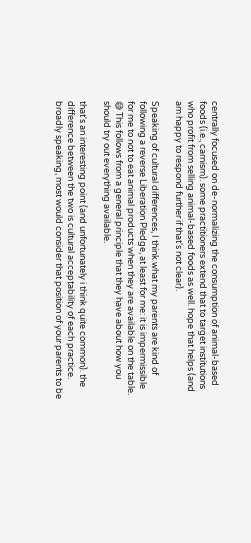centrally focused on de-normalizing the consumption of animal-based foods (i.e., carnism). some practitioners extend that to target institutions who profit from selling animal-based foods as well. hope that helps (and am happy to respond further if that's not clear).

Speaking of cultural differences, I think what my parents are kind of following a reverse Liberation Pledge, at least for me: it is impermissible for me to not to eat animal products when they are available on the table. 😅 This follows from a general principle that they have about how you should try out everything available.

that's an interesting point (and unfortunately i think quite common). the difference between the two is cultural acceptability of each practice. broadly speaking, most would consider that position of your parents to be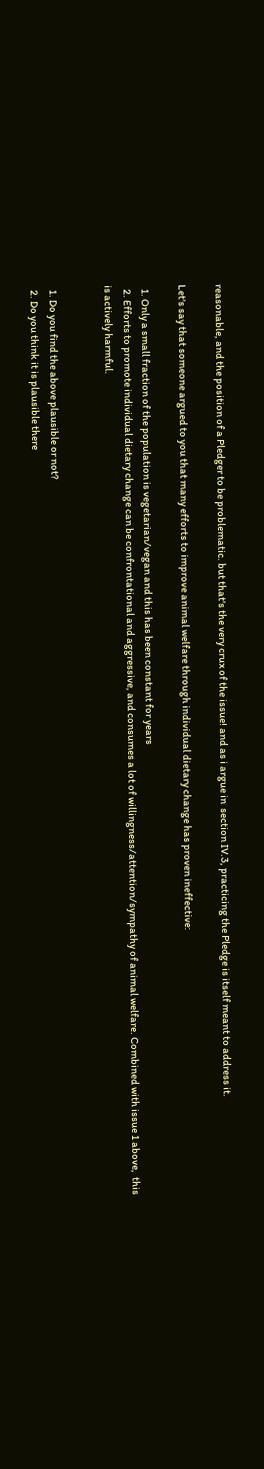reasonable, and the position of a Pledger to be problematic. but that's the very crux of the issue! and as i argue in  section IV.3, practicing the Pledge is itself meant to address it.

Let's say that someone argued to you that many efforts to improve animal welfare through individual dietary change has proven ineffective:

  1. Only a small fraction of the population is vegetarian/vegan and this has been constant for years
  2. Efforts to promote individual dietary change can be confrontational and aggressive, and consumes a lot of willingness/attention/sympathy of animal welfare. Combined with issue 1 above,  this is actively harmful.


  1. Do you find the above plausible or not?
  2. Do you think it is plausible there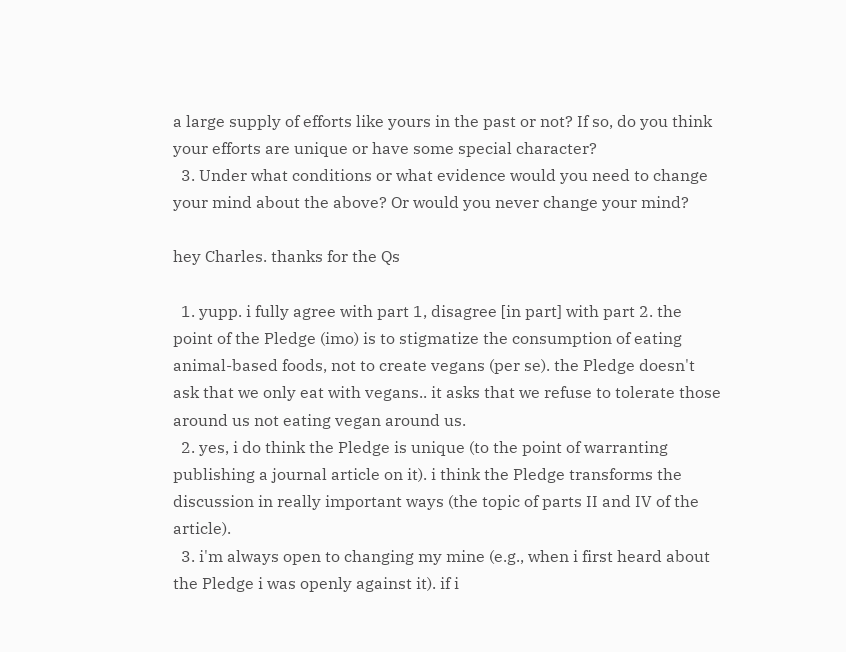a large supply of efforts like yours in the past or not? If so, do you think your efforts are unique or have some special character?
  3. Under what conditions or what evidence would you need to change your mind about the above? Or would you never change your mind?

hey Charles. thanks for the Qs

  1. yupp. i fully agree with part 1, disagree [in part] with part 2. the point of the Pledge (imo) is to stigmatize the consumption of eating animal-based foods, not to create vegans (per se). the Pledge doesn't ask that we only eat with vegans.. it asks that we refuse to tolerate those around us not eating vegan around us.
  2. yes, i do think the Pledge is unique (to the point of warranting publishing a journal article on it). i think the Pledge transforms the discussion in really important ways (the topic of parts II and IV of the article).
  3. i'm always open to changing my mine (e.g., when i first heard about the Pledge i was openly against it). if i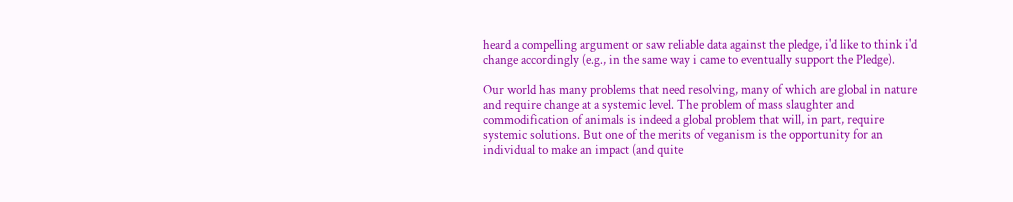heard a compelling argument or saw reliable data against the pledge, i'd like to think i'd change accordingly (e.g., in the same way i came to eventually support the Pledge).

Our world has many problems that need resolving, many of which are global in nature and require change at a systemic level. The problem of mass slaughter and commodification of animals is indeed a global problem that will, in part, require systemic solutions. But one of the merits of veganism is the opportunity for an individual to make an impact (and quite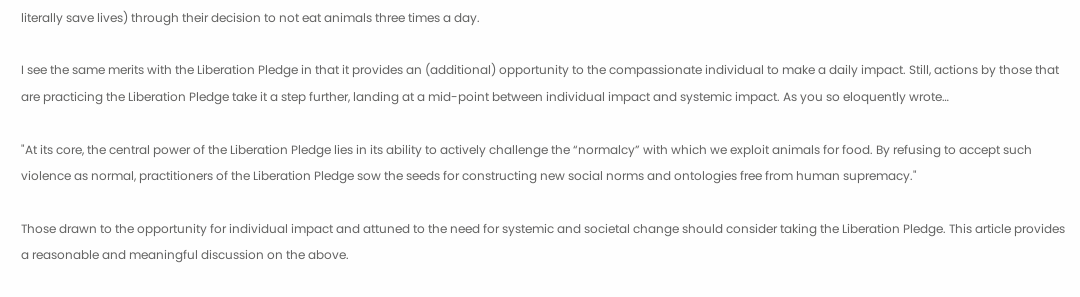literally save lives) through their decision to not eat animals three times a day.

I see the same merits with the Liberation Pledge in that it provides an (additional) opportunity to the compassionate individual to make a daily impact. Still, actions by those that are practicing the Liberation Pledge take it a step further, landing at a mid-point between individual impact and systemic impact. As you so eloquently wrote…

"At its core, the central power of the Liberation Pledge lies in its ability to actively challenge the “normalcy” with which we exploit animals for food. By refusing to accept such violence as normal, practitioners of the Liberation Pledge sow the seeds for constructing new social norms and ontologies free from human supremacy."

Those drawn to the opportunity for individual impact and attuned to the need for systemic and societal change should consider taking the Liberation Pledge. This article provides a reasonable and meaningful discussion on the above.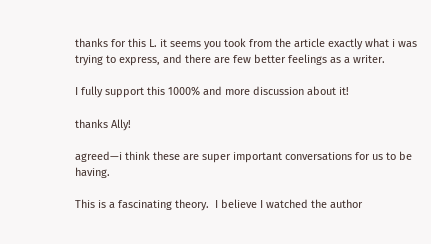thanks for this L. it seems you took from the article exactly what i was trying to express, and there are few better feelings as a writer.

I fully support this 1000% and more discussion about it!

thanks Ally!

agreed—i think these are super important conversations for us to be having.

This is a fascinating theory.  I believe I watched the author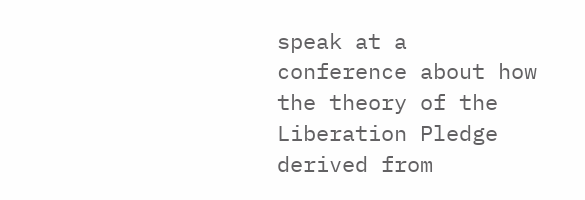speak at a conference about how the theory of the Liberation Pledge derived from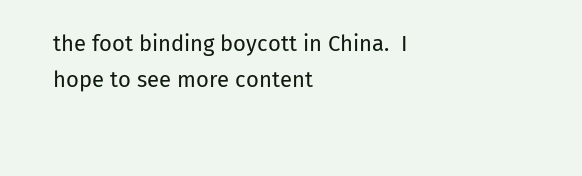the foot binding boycott in China.  I hope to see more content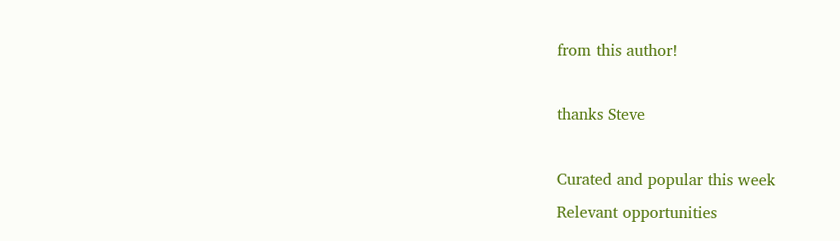from this author!

thanks Steve

Curated and popular this week
Relevant opportunities